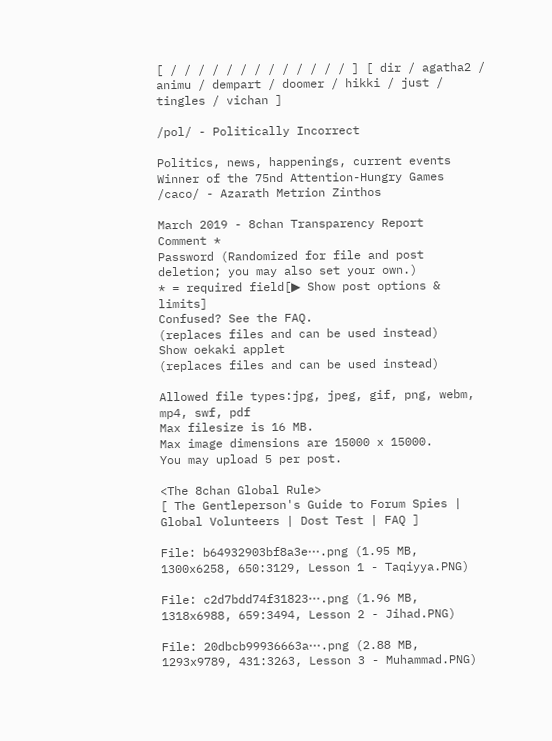[ / / / / / / / / / / / / / ] [ dir / agatha2 / animu / dempart / doomer / hikki / just / tingles / vichan ]

/pol/ - Politically Incorrect

Politics, news, happenings, current events
Winner of the 75nd Attention-Hungry Games
/caco/ - Azarath Metrion Zinthos

March 2019 - 8chan Transparency Report
Comment *
Password (Randomized for file and post deletion; you may also set your own.)
* = required field[▶ Show post options & limits]
Confused? See the FAQ.
(replaces files and can be used instead)
Show oekaki applet
(replaces files and can be used instead)

Allowed file types:jpg, jpeg, gif, png, webm, mp4, swf, pdf
Max filesize is 16 MB.
Max image dimensions are 15000 x 15000.
You may upload 5 per post.

<The 8chan Global Rule>
[ The Gentleperson's Guide to Forum Spies | Global Volunteers | Dost Test | FAQ ]

File: b64932903bf8a3e⋯.png (1.95 MB, 1300x6258, 650:3129, Lesson 1 - Taqiyya.PNG)

File: c2d7bdd74f31823⋯.png (1.96 MB, 1318x6988, 659:3494, Lesson 2 - Jihad.PNG)

File: 20dbcb99936663a⋯.png (2.88 MB, 1293x9789, 431:3263, Lesson 3 - Muhammad.PNG)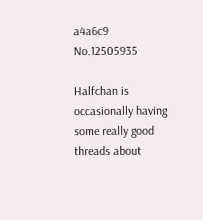a4a6c9  No.12505935

Halfchan is occasionally having some really good threads about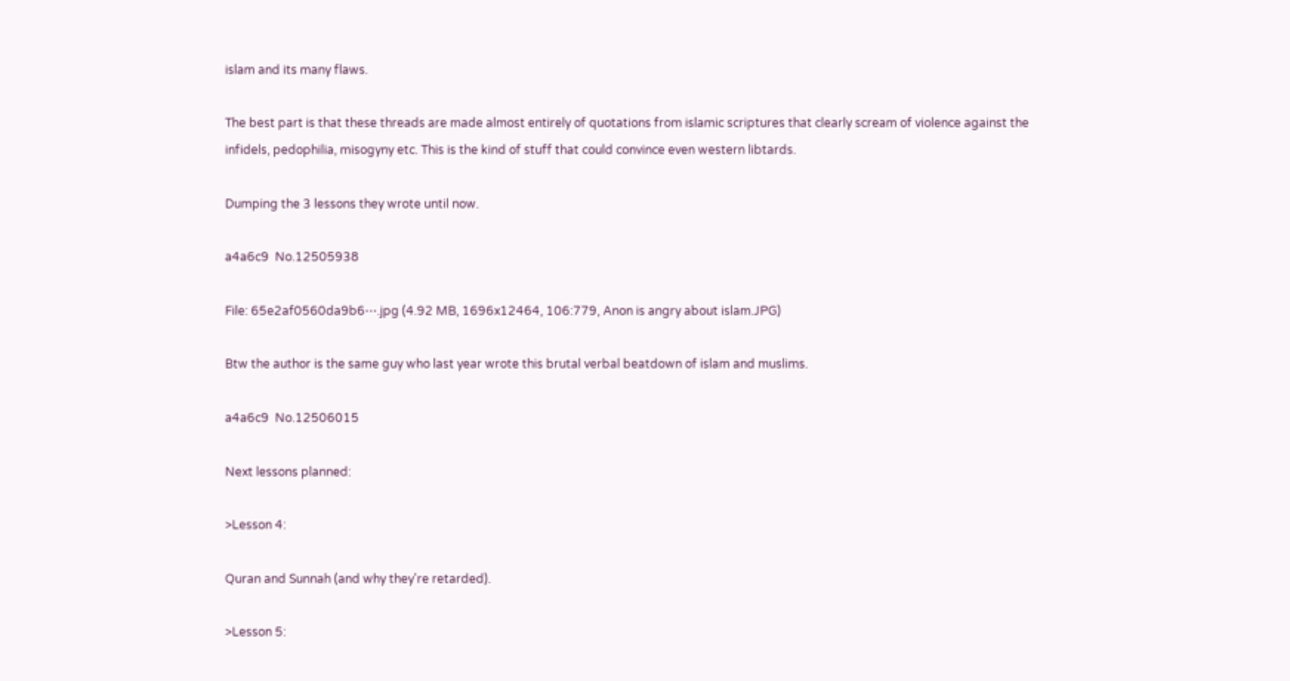islam and its many flaws.

The best part is that these threads are made almost entirely of quotations from islamic scriptures that clearly scream of violence against the infidels, pedophilia, misogyny etc. This is the kind of stuff that could convince even western libtards.

Dumping the 3 lessons they wrote until now.

a4a6c9  No.12505938

File: 65e2af0560da9b6⋯.jpg (4.92 MB, 1696x12464, 106:779, Anon is angry about islam.JPG)

Btw the author is the same guy who last year wrote this brutal verbal beatdown of islam and muslims.

a4a6c9  No.12506015

Next lessons planned:

>Lesson 4:

Quran and Sunnah (and why they're retarded).

>Lesson 5: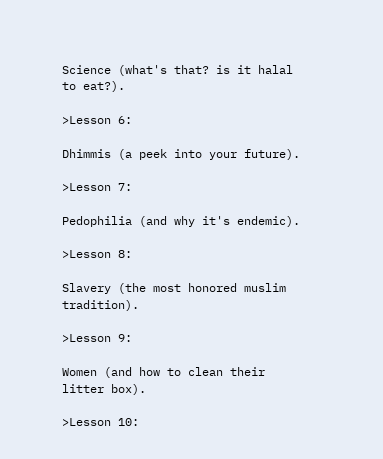Science (what's that? is it halal to eat?).

>Lesson 6:

Dhimmis (a peek into your future).

>Lesson 7:

Pedophilia (and why it's endemic).

>Lesson 8:

Slavery (the most honored muslim tradition).

>Lesson 9:

Women (and how to clean their litter box).

>Lesson 10: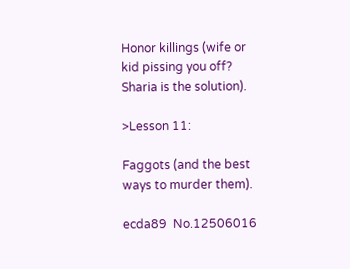Honor killings (wife or kid pissing you off? Sharia is the solution).

>Lesson 11:

Faggots (and the best ways to murder them).

ecda89  No.12506016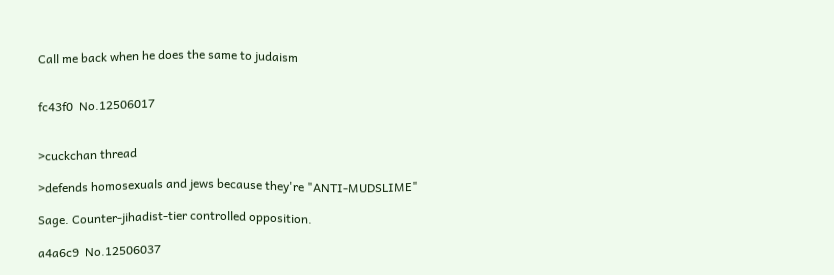Call me back when he does the same to judaism


fc43f0  No.12506017


>cuckchan thread

>defends homosexuals and jews because they're "ANTI-MUDSLIME"

Sage. Counter-jihadist-tier controlled opposition.

a4a6c9  No.12506037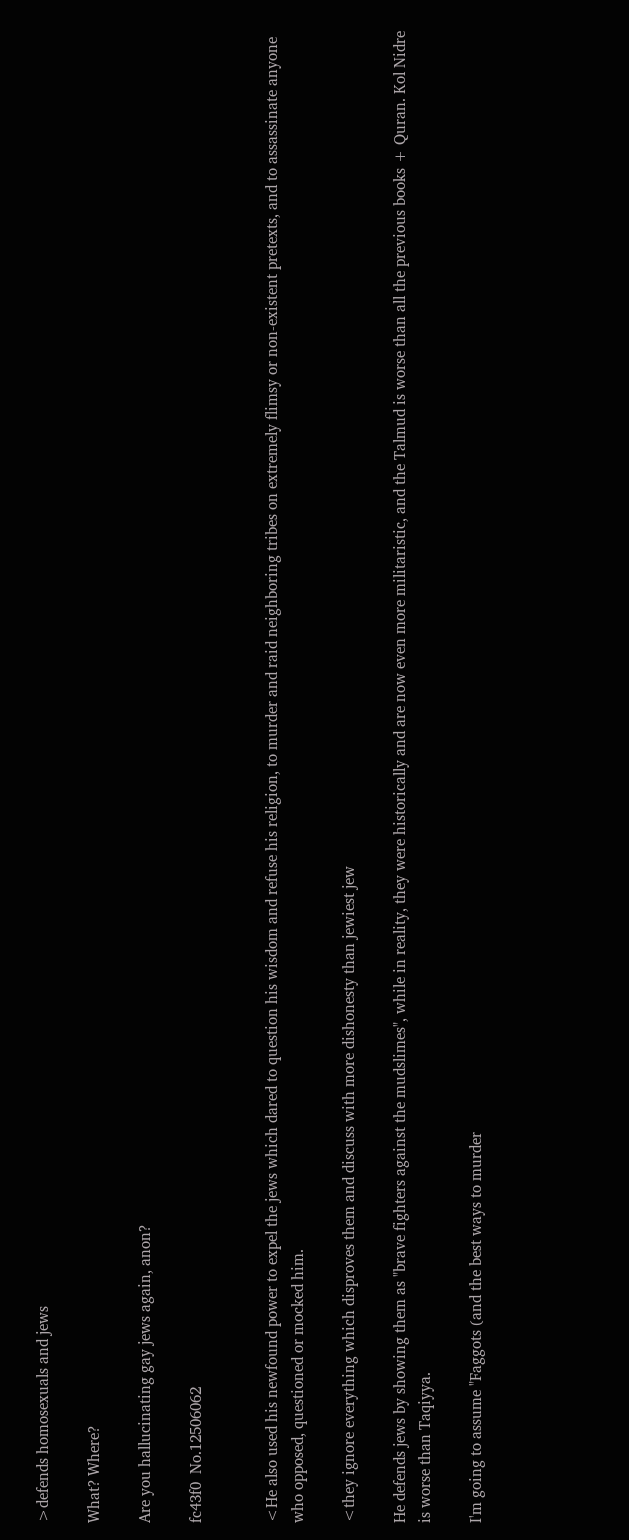>defends homosexuals and jews

What? Where?

Are you hallucinating gay jews again, anon?

fc43f0  No.12506062


<He also used his newfound power to expel the jews which dared to question his wisdom and refuse his religion, to murder and raid neighboring tribes on extremely flimsy or non-existent pretexts, and to assassinate anyone who opposed, questioned or mocked him.

<they ignore everything which disproves them and discuss with more dishonesty than jewiest jew

He defends jews by showing them as "brave fighters against the mudslimes", while in reality, they were historically and are now even more militaristic, and the Talmud is worse than all the previous books + Quran. Kol Nidre is worse than Taqiyya.

I'm going to assume "Faggots (and the best ways to murder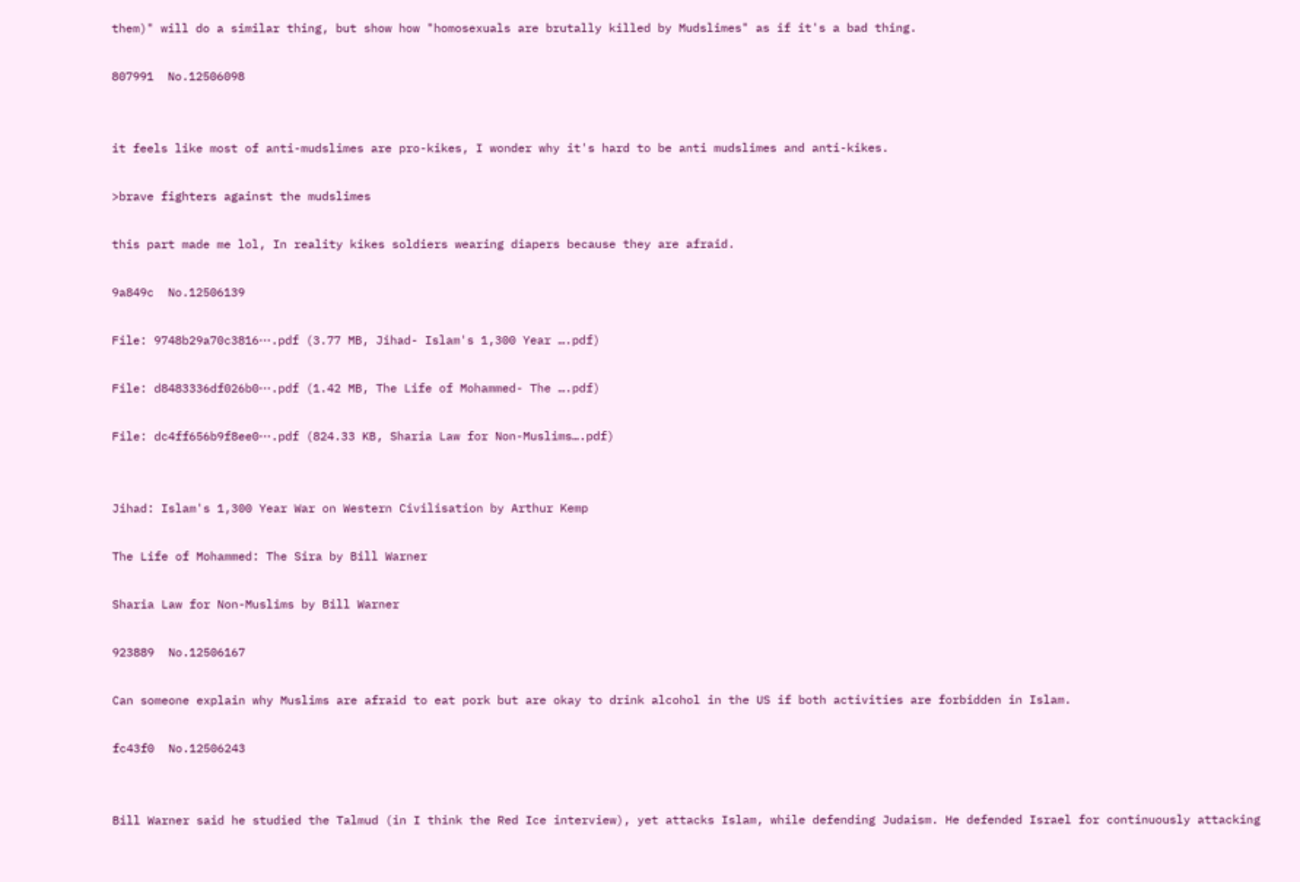them)" will do a similar thing, but show how "homosexuals are brutally killed by Mudslimes" as if it's a bad thing.

807991  No.12506098


it feels like most of anti-mudslimes are pro-kikes, I wonder why it's hard to be anti mudslimes and anti-kikes.

>brave fighters against the mudslimes

this part made me lol, In reality kikes soldiers wearing diapers because they are afraid.

9a849c  No.12506139

File: 9748b29a70c3816⋯.pdf (3.77 MB, Jihad- Islam's 1,300 Year ….pdf)

File: d8483336df026b0⋯.pdf (1.42 MB, The Life of Mohammed- The ….pdf)

File: dc4ff656b9f8ee0⋯.pdf (824.33 KB, Sharia Law for Non-Muslims….pdf)


Jihad: Islam's 1,300 Year War on Western Civilisation by Arthur Kemp

The Life of Mohammed: The Sira by Bill Warner

Sharia Law for Non-Muslims by Bill Warner

923889  No.12506167

Can someone explain why Muslims are afraid to eat pork but are okay to drink alcohol in the US if both activities are forbidden in Islam.

fc43f0  No.12506243


Bill Warner said he studied the Talmud (in I think the Red Ice interview), yet attacks Islam, while defending Judaism. He defended Israel for continuously attacking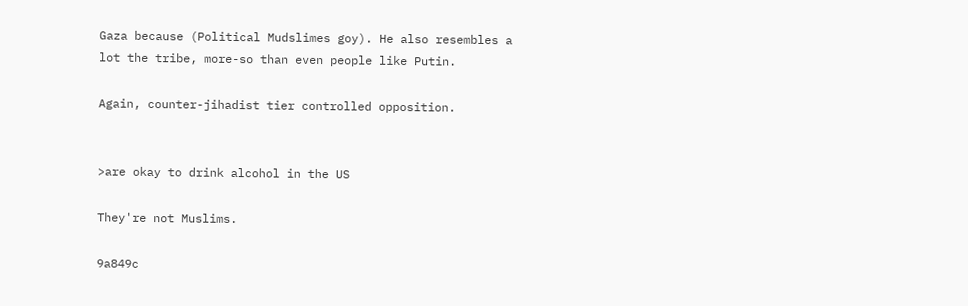Gaza because (Political Mudslimes goy). He also resembles a lot the tribe, more-so than even people like Putin.

Again, counter-jihadist tier controlled opposition.


>are okay to drink alcohol in the US

They're not Muslims.

9a849c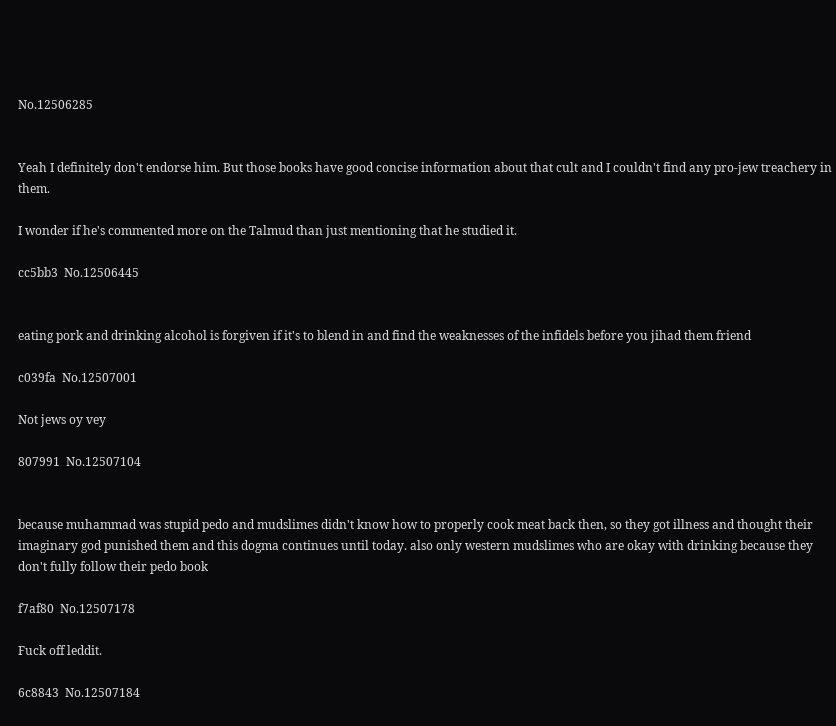No.12506285


Yeah I definitely don't endorse him. But those books have good concise information about that cult and I couldn't find any pro-jew treachery in them.

I wonder if he's commented more on the Talmud than just mentioning that he studied it.

cc5bb3  No.12506445


eating pork and drinking alcohol is forgiven if it's to blend in and find the weaknesses of the infidels before you jihad them friend

c039fa  No.12507001

Not jews oy vey

807991  No.12507104


because muhammad was stupid pedo and mudslimes didn't know how to properly cook meat back then, so they got illness and thought their imaginary god punished them and this dogma continues until today. also only western mudslimes who are okay with drinking because they don't fully follow their pedo book

f7af80  No.12507178

Fuck off leddit.

6c8843  No.12507184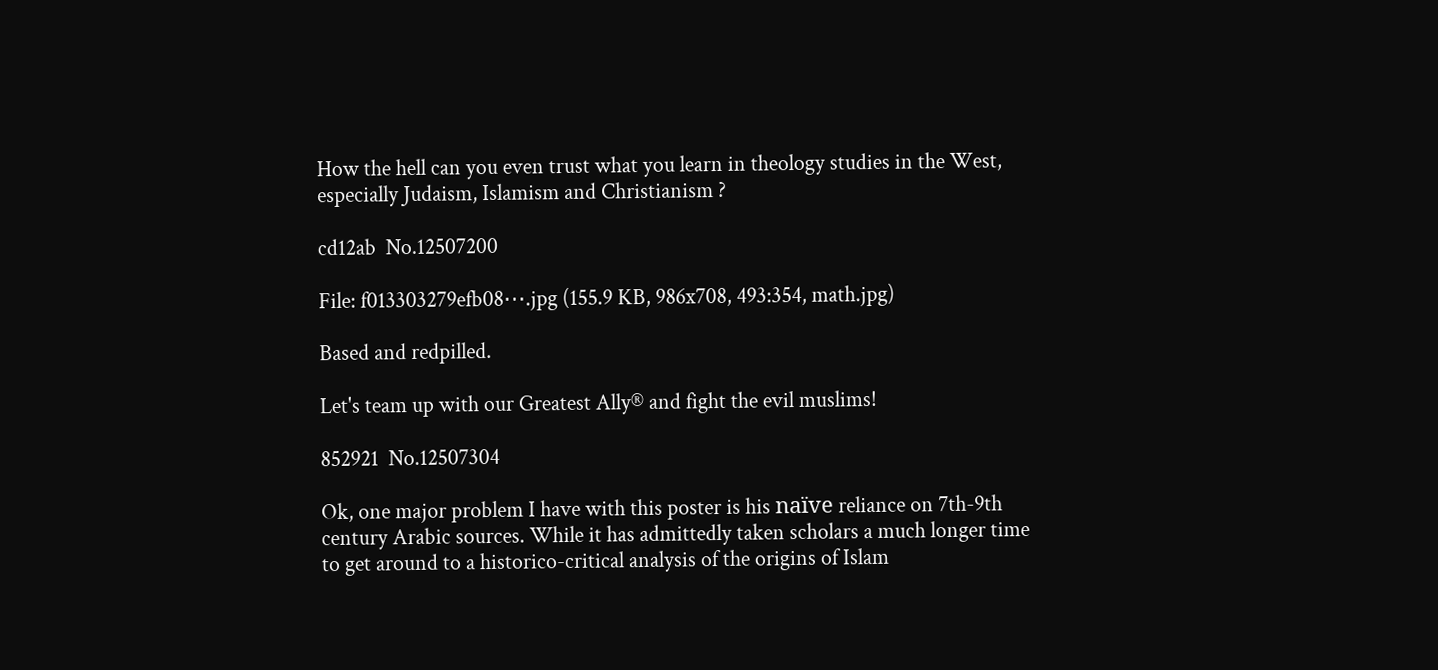How the hell can you even trust what you learn in theology studies in the West, especially Judaism, Islamism and Christianism ?

cd12ab  No.12507200

File: f013303279efb08⋯.jpg (155.9 KB, 986x708, 493:354, math.jpg)

Based and redpilled.

Let's team up with our Greatest Ally® and fight the evil muslims!

852921  No.12507304

Ok, one major problem I have with this poster is his naïve reliance on 7th-9th century Arabic sources. While it has admittedly taken scholars a much longer time to get around to a historico-critical analysis of the origins of Islam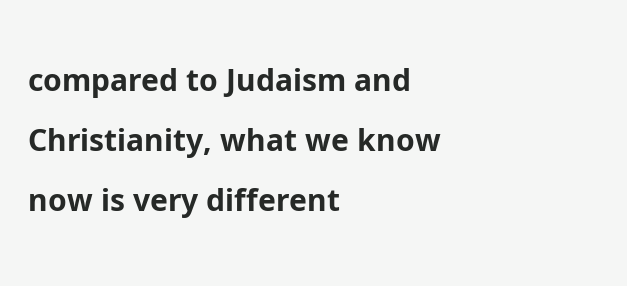compared to Judaism and Christianity, what we know now is very different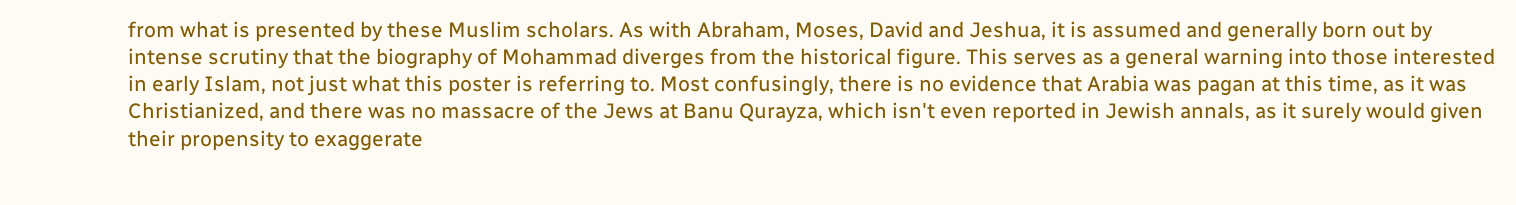from what is presented by these Muslim scholars. As with Abraham, Moses, David and Jeshua, it is assumed and generally born out by intense scrutiny that the biography of Mohammad diverges from the historical figure. This serves as a general warning into those interested in early Islam, not just what this poster is referring to. Most confusingly, there is no evidence that Arabia was pagan at this time, as it was Christianized, and there was no massacre of the Jews at Banu Qurayza, which isn't even reported in Jewish annals, as it surely would given their propensity to exaggerate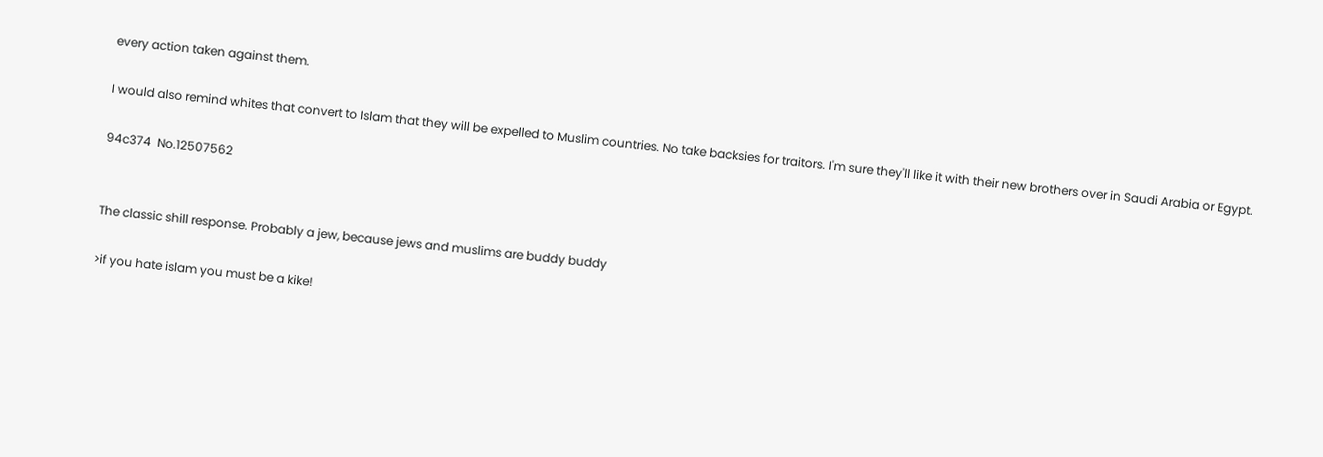every action taken against them.

I would also remind whites that convert to Islam that they will be expelled to Muslim countries. No take backsies for traitors. I'm sure they'll like it with their new brothers over in Saudi Arabia or Egypt.

94c374  No.12507562


The classic shill response. Probably a jew, because jews and muslims are buddy buddy

>if you hate islam you must be a kike!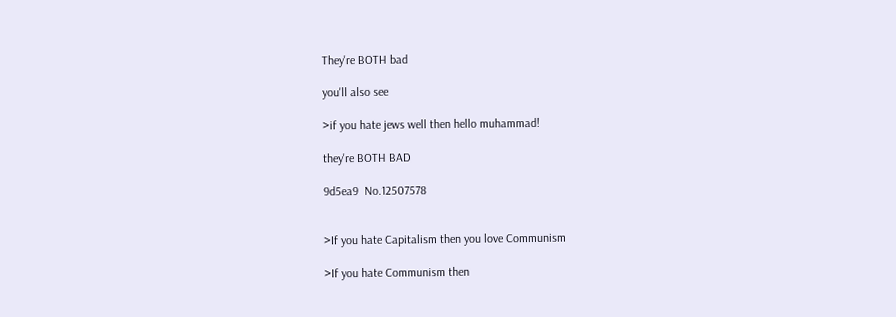They're BOTH bad

you'll also see

>if you hate jews well then hello muhammad!

they're BOTH BAD

9d5ea9  No.12507578


>If you hate Capitalism then you love Communism

>If you hate Communism then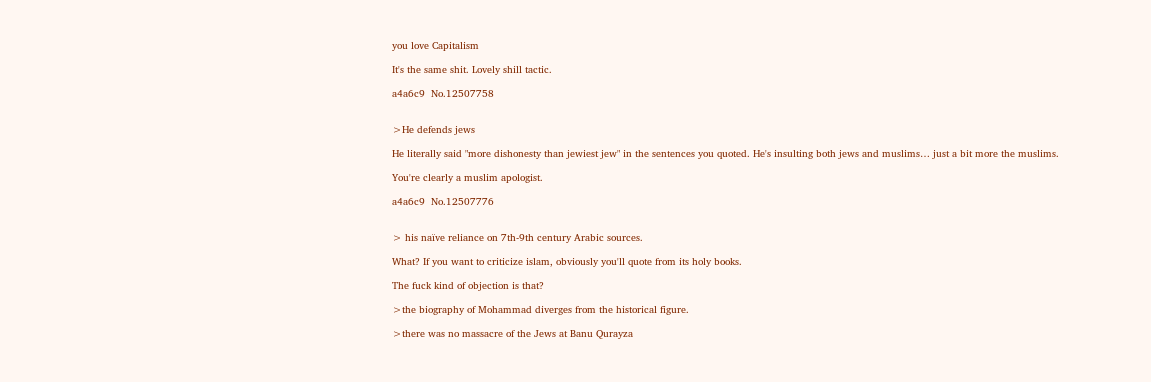you love Capitalism

It's the same shit. Lovely shill tactic.

a4a6c9  No.12507758


>He defends jews

He literally said "more dishonesty than jewiest jew" in the sentences you quoted. He's insulting both jews and muslims… just a bit more the muslims.

You're clearly a muslim apologist.

a4a6c9  No.12507776


> his naïve reliance on 7th-9th century Arabic sources.

What? If you want to criticize islam, obviously you'll quote from its holy books.

The fuck kind of objection is that?

>the biography of Mohammad diverges from the historical figure.

>there was no massacre of the Jews at Banu Qurayza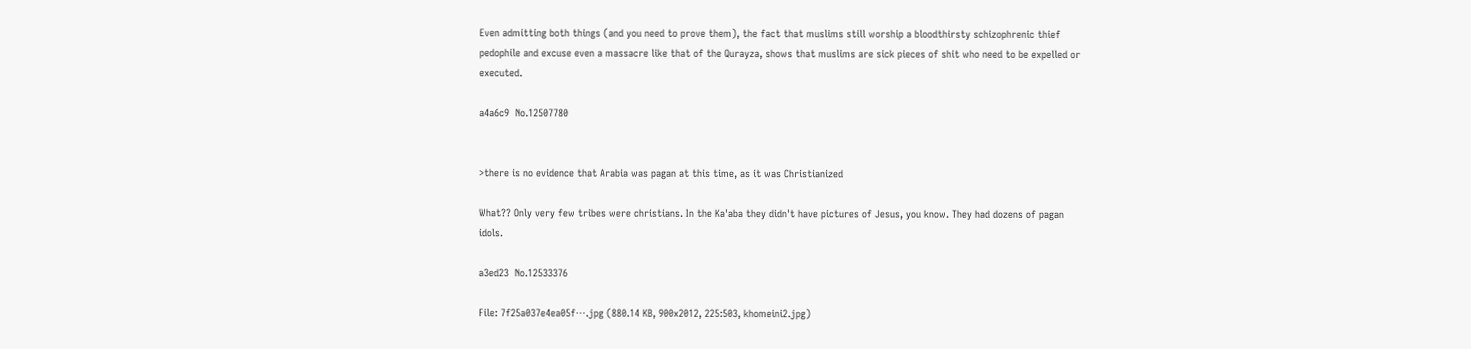Even admitting both things (and you need to prove them), the fact that muslims still worship a bloodthirsty schizophrenic thief pedophile and excuse even a massacre like that of the Qurayza, shows that muslims are sick pieces of shit who need to be expelled or executed.

a4a6c9  No.12507780


>there is no evidence that Arabia was pagan at this time, as it was Christianized

What?? Only very few tribes were christians. In the Ka'aba they didn't have pictures of Jesus, you know. They had dozens of pagan idols.

a3ed23  No.12533376

File: 7f25a037e4ea05f⋯.jpg (880.14 KB, 900x2012, 225:503, khomeini2.jpg)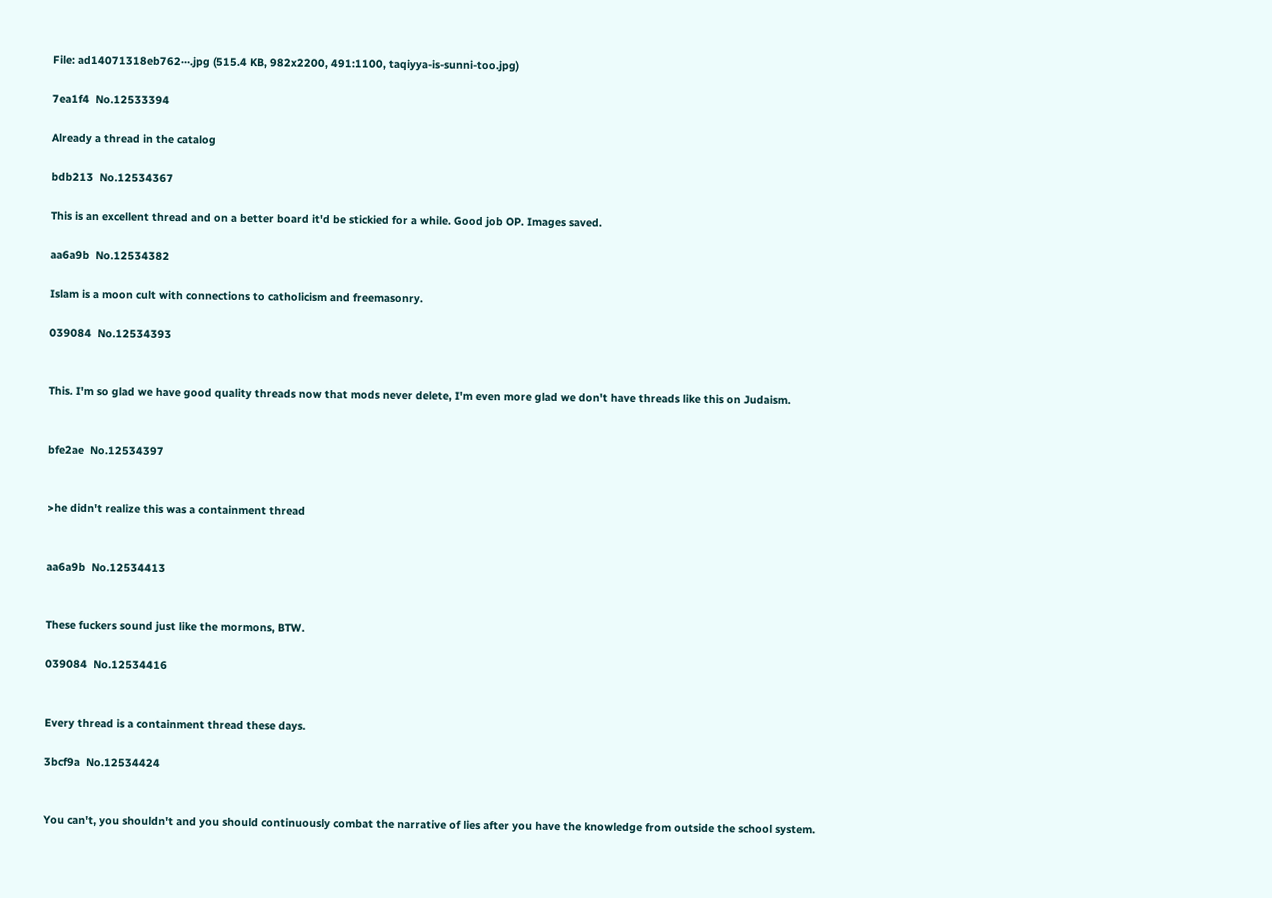File: ad14071318eb762⋯.jpg (515.4 KB, 982x2200, 491:1100, taqiyya-is-sunni-too.jpg)

7ea1f4  No.12533394

Already a thread in the catalog

bdb213  No.12534367

This is an excellent thread and on a better board it'd be stickied for a while. Good job OP. Images saved.

aa6a9b  No.12534382

Islam is a moon cult with connections to catholicism and freemasonry.

039084  No.12534393


This. I'm so glad we have good quality threads now that mods never delete, I'm even more glad we don't have threads like this on Judaism.


bfe2ae  No.12534397


>he didn't realize this was a containment thread


aa6a9b  No.12534413


These fuckers sound just like the mormons, BTW.

039084  No.12534416


Every thread is a containment thread these days.

3bcf9a  No.12534424


You can't, you shouldn't and you should continuously combat the narrative of lies after you have the knowledge from outside the school system.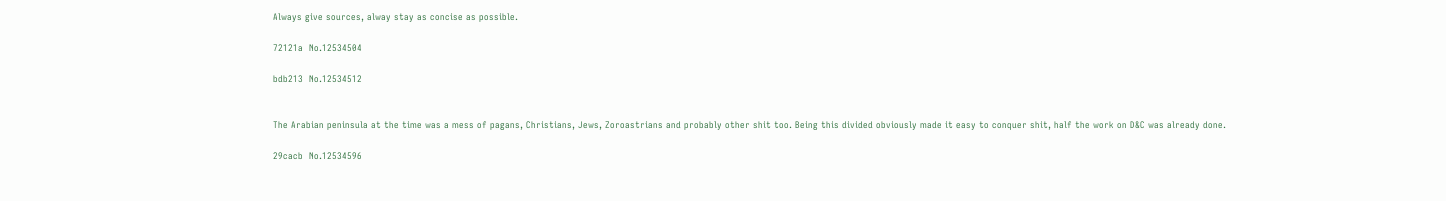Always give sources, alway stay as concise as possible.

72121a  No.12534504

bdb213  No.12534512


The Arabian peninsula at the time was a mess of pagans, Christians, Jews, Zoroastrians and probably other shit too. Being this divided obviously made it easy to conquer shit, half the work on D&C was already done.

29cacb  No.12534596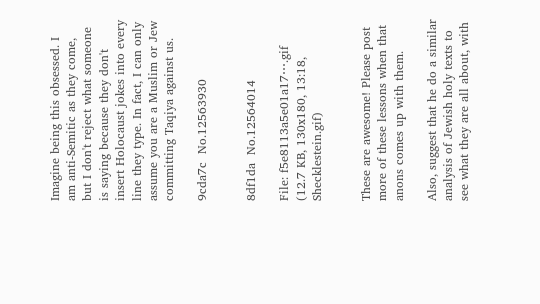Imagine being this obsessed. I am anti-Semitic as they come, but I don't reject what someone is saying because they don't insert Holocaust jokes into every line they type. In fact, I can only assume you are a Muslim or Jew committing Taqiya against us.

9cda7c  No.12563930


8df1da  No.12564014

File: f5e8113a5e01a17⋯.gif (12.7 KB, 130x180, 13:18, Shecklestein.gif)


These are awesome! Please post more of these lessons when that anons comes up with them.

Also, suggest that he do a similar analysis of Jewish holy texts to see what they are all about, with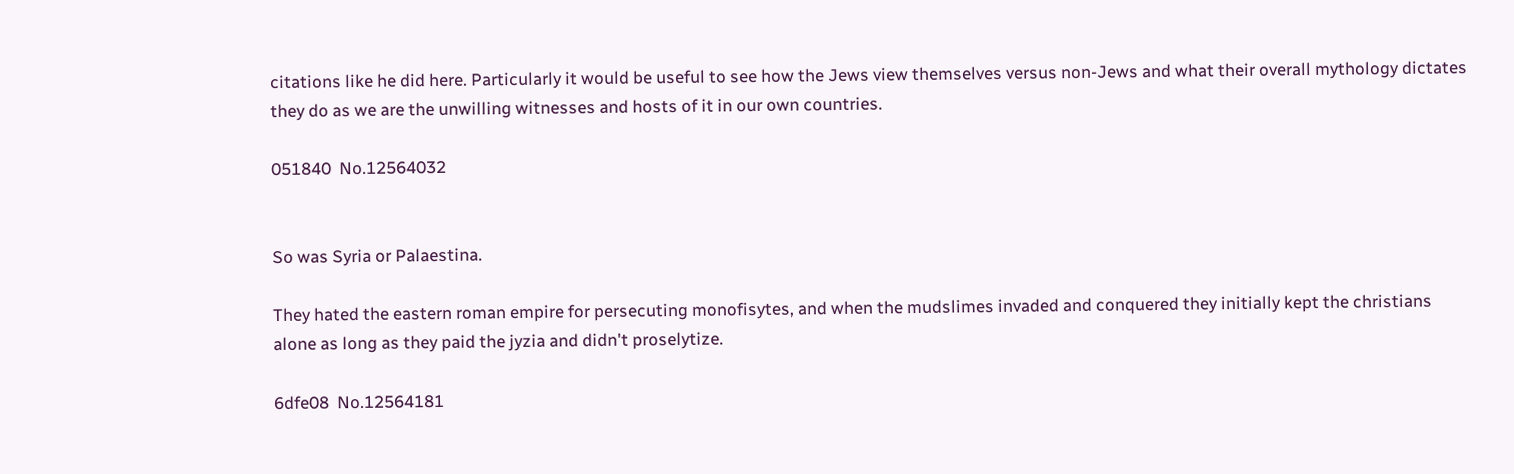citations like he did here. Particularly it would be useful to see how the Jews view themselves versus non-Jews and what their overall mythology dictates they do as we are the unwilling witnesses and hosts of it in our own countries.

051840  No.12564032


So was Syria or Palaestina.

They hated the eastern roman empire for persecuting monofisytes, and when the mudslimes invaded and conquered they initially kept the christians alone as long as they paid the jyzia and didn't proselytize.

6dfe08  No.12564181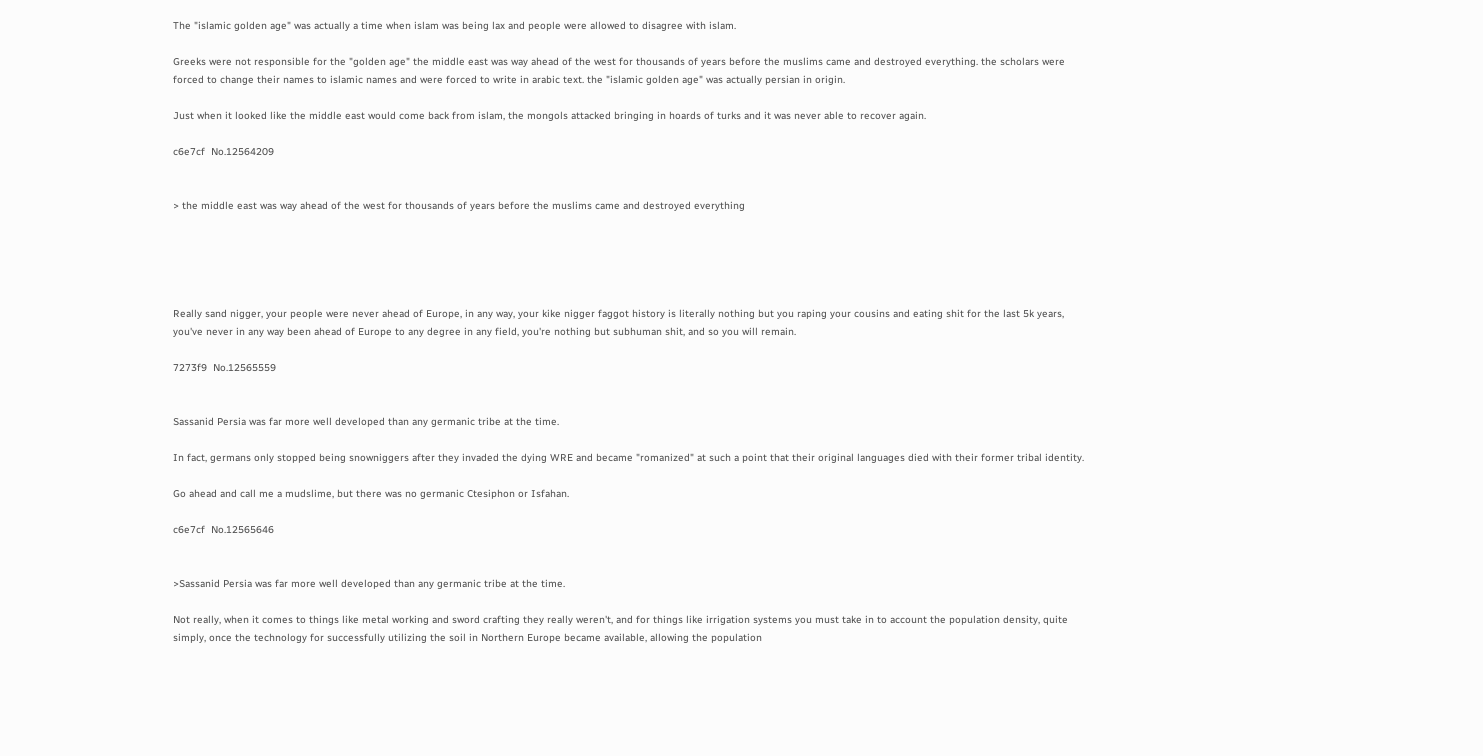The "islamic golden age" was actually a time when islam was being lax and people were allowed to disagree with islam.

Greeks were not responsible for the "golden age" the middle east was way ahead of the west for thousands of years before the muslims came and destroyed everything. the scholars were forced to change their names to islamic names and were forced to write in arabic text. the "islamic golden age" was actually persian in origin.

Just when it looked like the middle east would come back from islam, the mongols attacked bringing in hoards of turks and it was never able to recover again.

c6e7cf  No.12564209


> the middle east was way ahead of the west for thousands of years before the muslims came and destroyed everything





Really sand nigger, your people were never ahead of Europe, in any way, your kike nigger faggot history is literally nothing but you raping your cousins and eating shit for the last 5k years, you've never in any way been ahead of Europe to any degree in any field, you're nothing but subhuman shit, and so you will remain.

7273f9  No.12565559


Sassanid Persia was far more well developed than any germanic tribe at the time.

In fact, germans only stopped being snowniggers after they invaded the dying WRE and became "romanized" at such a point that their original languages died with their former tribal identity.

Go ahead and call me a mudslime, but there was no germanic Ctesiphon or Isfahan.

c6e7cf  No.12565646


>Sassanid Persia was far more well developed than any germanic tribe at the time.

Not really, when it comes to things like metal working and sword crafting they really weren't, and for things like irrigation systems you must take in to account the population density, quite simply, once the technology for successfully utilizing the soil in Northern Europe became available, allowing the population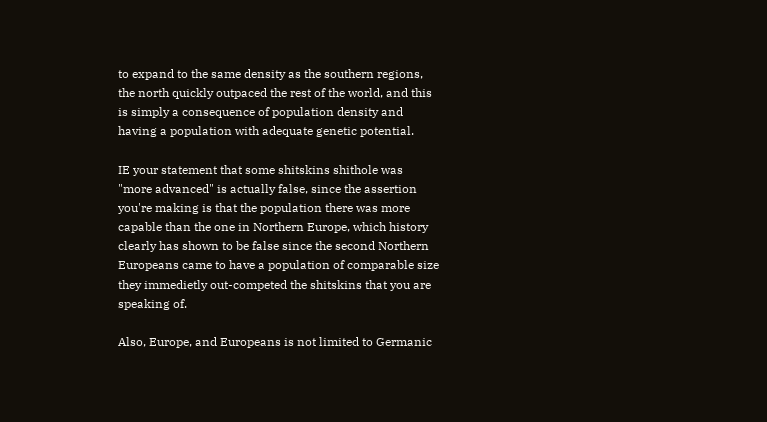to expand to the same density as the southern regions, the north quickly outpaced the rest of the world, and this is simply a consequence of population density and having a population with adequate genetic potential.

IE your statement that some shitskins shithole was "more advanced" is actually false, since the assertion you're making is that the population there was more capable than the one in Northern Europe, which history clearly has shown to be false since the second Northern Europeans came to have a population of comparable size they immedietly out-competed the shitskins that you are speaking of.

Also, Europe, and Europeans is not limited to Germanic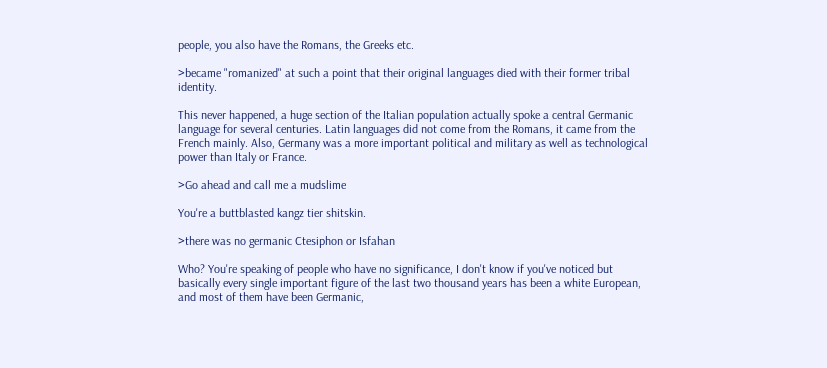people, you also have the Romans, the Greeks etc.

>became "romanized" at such a point that their original languages died with their former tribal identity.

This never happened, a huge section of the Italian population actually spoke a central Germanic language for several centuries. Latin languages did not come from the Romans, it came from the French mainly. Also, Germany was a more important political and military as well as technological power than Italy or France.

>Go ahead and call me a mudslime

You're a buttblasted kangz tier shitskin.

>there was no germanic Ctesiphon or Isfahan

Who? You're speaking of people who have no significance, I don't know if you've noticed but basically every single important figure of the last two thousand years has been a white European, and most of them have been Germanic,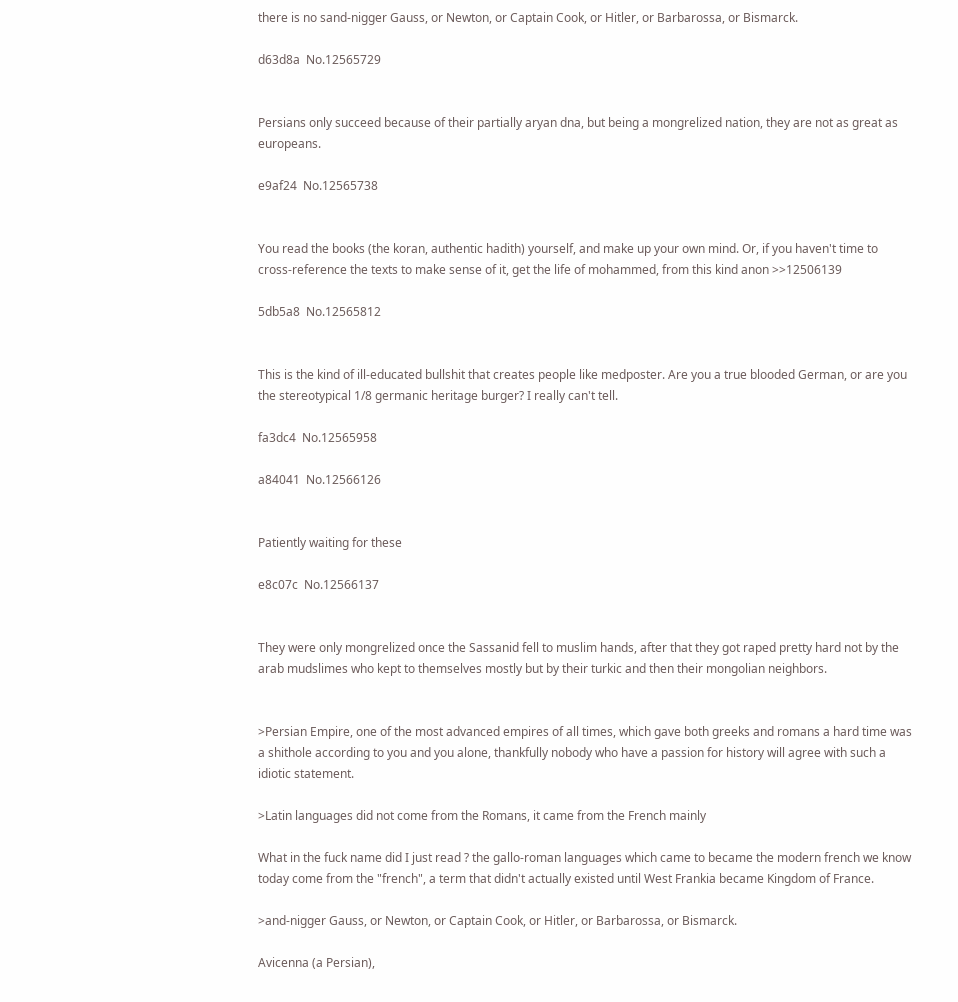there is no sand-nigger Gauss, or Newton, or Captain Cook, or Hitler, or Barbarossa, or Bismarck.

d63d8a  No.12565729


Persians only succeed because of their partially aryan dna, but being a mongrelized nation, they are not as great as europeans.

e9af24  No.12565738


You read the books (the koran, authentic hadith) yourself, and make up your own mind. Or, if you haven't time to cross-reference the texts to make sense of it, get the life of mohammed, from this kind anon >>12506139

5db5a8  No.12565812


This is the kind of ill-educated bullshit that creates people like medposter. Are you a true blooded German, or are you the stereotypical 1/8 germanic heritage burger? I really can't tell.

fa3dc4  No.12565958

a84041  No.12566126


Patiently waiting for these

e8c07c  No.12566137


They were only mongrelized once the Sassanid fell to muslim hands, after that they got raped pretty hard not by the arab mudslimes who kept to themselves mostly but by their turkic and then their mongolian neighbors.


>Persian Empire, one of the most advanced empires of all times, which gave both greeks and romans a hard time was a shithole according to you and you alone, thankfully nobody who have a passion for history will agree with such a idiotic statement.

>Latin languages did not come from the Romans, it came from the French mainly

What in the fuck name did I just read ? the gallo-roman languages which came to became the modern french we know today come from the "french", a term that didn't actually existed until West Frankia became Kingdom of France.

>and-nigger Gauss, or Newton, or Captain Cook, or Hitler, or Barbarossa, or Bismarck.

Avicenna (a Persian),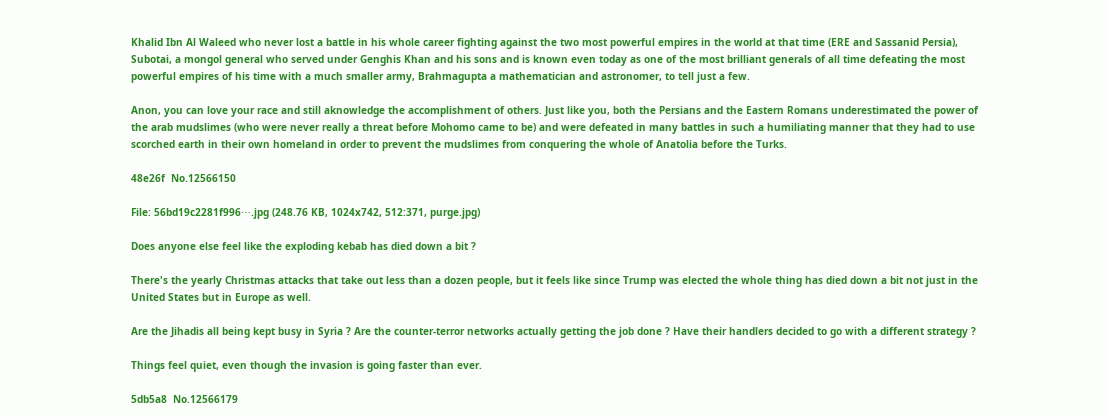Khalid Ibn Al Waleed who never lost a battle in his whole career fighting against the two most powerful empires in the world at that time (ERE and Sassanid Persia), Subotai, a mongol general who served under Genghis Khan and his sons and is known even today as one of the most brilliant generals of all time defeating the most powerful empires of his time with a much smaller army, Brahmagupta a mathematician and astronomer, to tell just a few.

Anon, you can love your race and still aknowledge the accomplishment of others. Just like you, both the Persians and the Eastern Romans underestimated the power of the arab mudslimes (who were never really a threat before Mohomo came to be) and were defeated in many battles in such a humiliating manner that they had to use scorched earth in their own homeland in order to prevent the mudslimes from conquering the whole of Anatolia before the Turks.

48e26f  No.12566150

File: 56bd19c2281f996⋯.jpg (248.76 KB, 1024x742, 512:371, purge.jpg)

Does anyone else feel like the exploding kebab has died down a bit ?

There's the yearly Christmas attacks that take out less than a dozen people, but it feels like since Trump was elected the whole thing has died down a bit not just in the United States but in Europe as well.

Are the Jihadis all being kept busy in Syria ? Are the counter-terror networks actually getting the job done ? Have their handlers decided to go with a different strategy ?

Things feel quiet, even though the invasion is going faster than ever.

5db5a8  No.12566179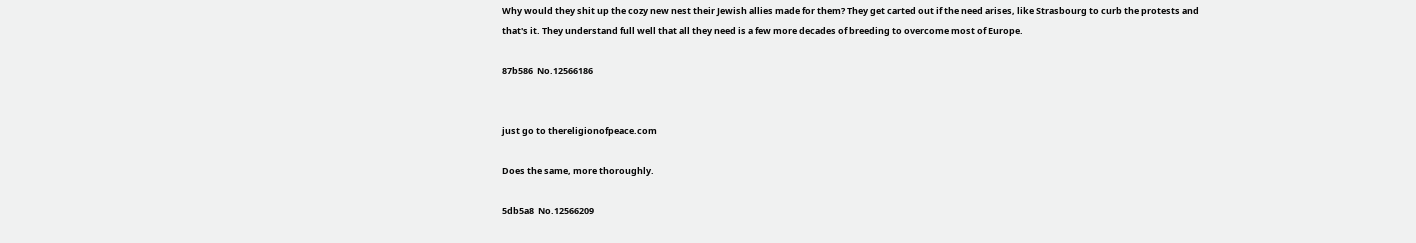Why would they shit up the cozy new nest their Jewish allies made for them? They get carted out if the need arises, like Strasbourg to curb the protests and that's it. They understand full well that all they need is a few more decades of breeding to overcome most of Europe.

87b586  No.12566186


just go to thereligionofpeace.com

Does the same, more thoroughly.

5db5a8  No.12566209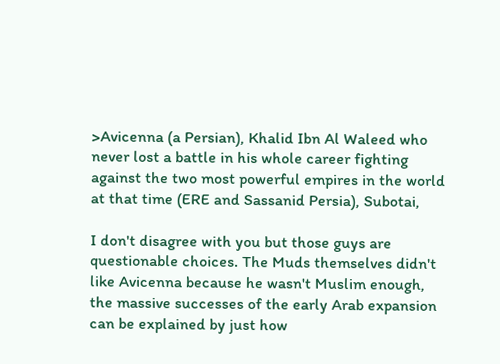>Avicenna (a Persian), Khalid Ibn Al Waleed who never lost a battle in his whole career fighting against the two most powerful empires in the world at that time (ERE and Sassanid Persia), Subotai,

I don't disagree with you but those guys are questionable choices. The Muds themselves didn't like Avicenna because he wasn't Muslim enough, the massive successes of the early Arab expansion can be explained by just how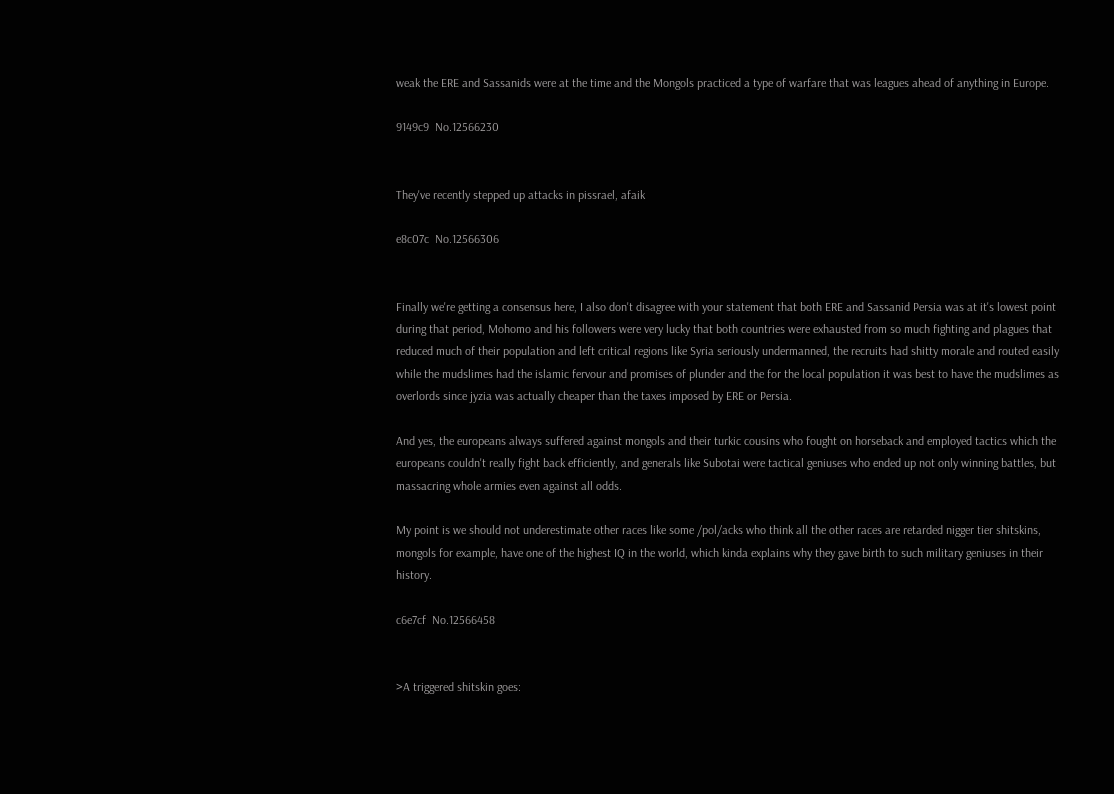weak the ERE and Sassanids were at the time and the Mongols practiced a type of warfare that was leagues ahead of anything in Europe.

9149c9  No.12566230


They've recently stepped up attacks in pissrael, afaik

e8c07c  No.12566306


Finally we're getting a consensus here, I also don't disagree with your statement that both ERE and Sassanid Persia was at it's lowest point during that period, Mohomo and his followers were very lucky that both countries were exhausted from so much fighting and plagues that reduced much of their population and left critical regions like Syria seriously undermanned, the recruits had shitty morale and routed easily while the mudslimes had the islamic fervour and promises of plunder and the for the local population it was best to have the mudslimes as overlords since jyzia was actually cheaper than the taxes imposed by ERE or Persia.

And yes, the europeans always suffered against mongols and their turkic cousins who fought on horseback and employed tactics which the europeans couldn't really fight back efficiently, and generals like Subotai were tactical geniuses who ended up not only winning battles, but massacring whole armies even against all odds.

My point is we should not underestimate other races like some /pol/acks who think all the other races are retarded nigger tier shitskins, mongols for example, have one of the highest IQ in the world, which kinda explains why they gave birth to such military geniuses in their history.

c6e7cf  No.12566458


>A triggered shitskin goes: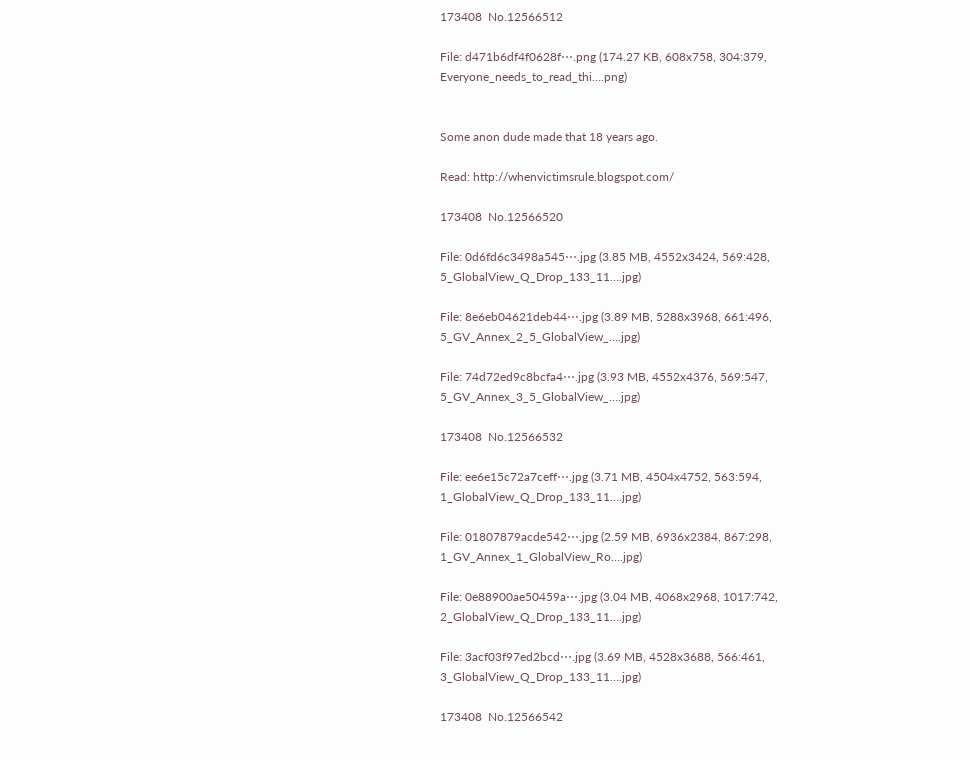173408  No.12566512

File: d471b6df4f0628f⋯.png (174.27 KB, 608x758, 304:379, Everyone_needs_to_read_thi….png)


Some anon dude made that 18 years ago.

Read: http://whenvictimsrule.blogspot.com/

173408  No.12566520

File: 0d6fd6c3498a545⋯.jpg (3.85 MB, 4552x3424, 569:428, 5_GlobalView_Q_Drop_133_11….jpg)

File: 8e6eb04621deb44⋯.jpg (3.89 MB, 5288x3968, 661:496, 5_GV_Annex_2_5_GlobalView_….jpg)

File: 74d72ed9c8bcfa4⋯.jpg (3.93 MB, 4552x4376, 569:547, 5_GV_Annex_3_5_GlobalView_….jpg)

173408  No.12566532

File: ee6e15c72a7ceff⋯.jpg (3.71 MB, 4504x4752, 563:594, 1_GlobalView_Q_Drop_133_11….jpg)

File: 01807879acde542⋯.jpg (2.59 MB, 6936x2384, 867:298, 1_GV_Annex_1_GlobalView_Ro….jpg)

File: 0e88900ae50459a⋯.jpg (3.04 MB, 4068x2968, 1017:742, 2_GlobalView_Q_Drop_133_11….jpg)

File: 3acf03f97ed2bcd⋯.jpg (3.69 MB, 4528x3688, 566:461, 3_GlobalView_Q_Drop_133_11….jpg)

173408  No.12566542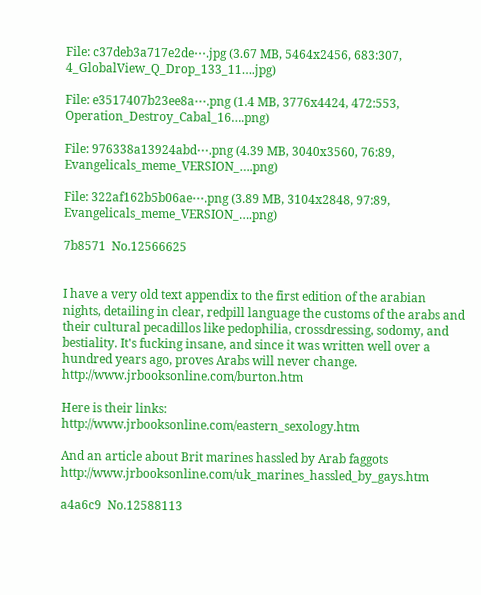File: c37deb3a717e2de⋯.jpg (3.67 MB, 5464x2456, 683:307, 4_GlobalView_Q_Drop_133_11….jpg)

File: e3517407b23ee8a⋯.png (1.4 MB, 3776x4424, 472:553, Operation_Destroy_Cabal_16….png)

File: 976338a13924abd⋯.png (4.39 MB, 3040x3560, 76:89, Evangelicals_meme_VERSION_….png)

File: 322af162b5b06ae⋯.png (3.89 MB, 3104x2848, 97:89, Evangelicals_meme_VERSION_….png)

7b8571  No.12566625


I have a very old text appendix to the first edition of the arabian nights, detailing in clear, redpill language the customs of the arabs and their cultural pecadillos like pedophilia, crossdressing, sodomy, and bestiality. It's fucking insane, and since it was written well over a hundred years ago, proves Arabs will never change. http://www.jrbooksonline.com/burton.htm

Here is their links: http://www.jrbooksonline.com/eastern_sexology.htm

And an article about Brit marines hassled by Arab faggots http://www.jrbooksonline.com/uk_marines_hassled_by_gays.htm

a4a6c9  No.12588113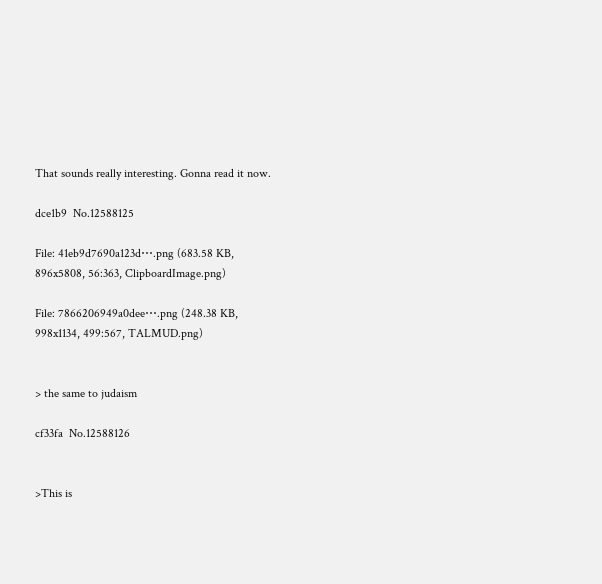That sounds really interesting. Gonna read it now.

dce1b9  No.12588125

File: 41eb9d7690a123d⋯.png (683.58 KB, 896x5808, 56:363, ClipboardImage.png)

File: 7866206949a0dee⋯.png (248.38 KB, 998x1134, 499:567, TALMUD.png)


> the same to judaism

cf33fa  No.12588126


>This is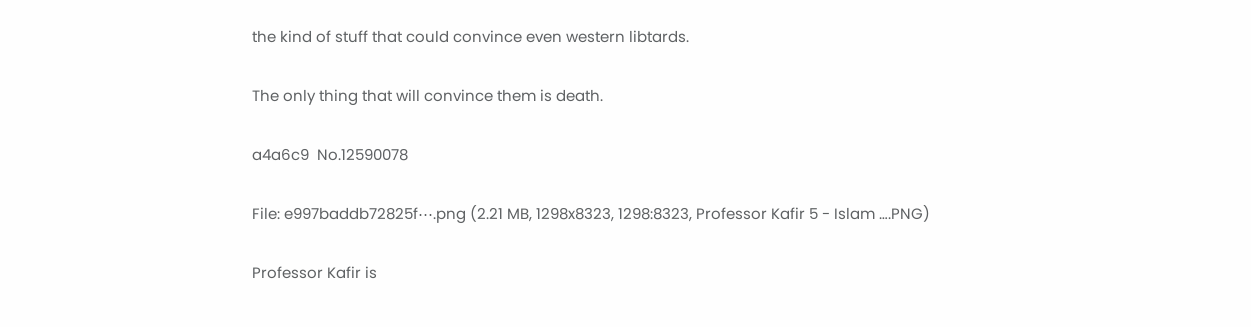the kind of stuff that could convince even western libtards.

The only thing that will convince them is death.

a4a6c9  No.12590078

File: e997baddb72825f⋯.png (2.21 MB, 1298x8323, 1298:8323, Professor Kafir 5 - Islam ….PNG)

Professor Kafir is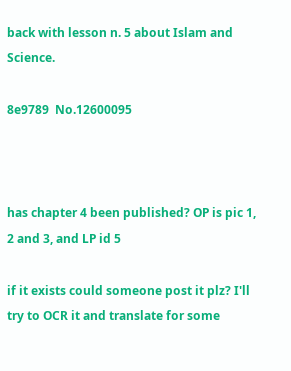back with lesson n. 5 about Islam and Science.

8e9789  No.12600095



has chapter 4 been published? OP is pic 1, 2 and 3, and LP id 5

if it exists could someone post it plz? I'll try to OCR it and translate for some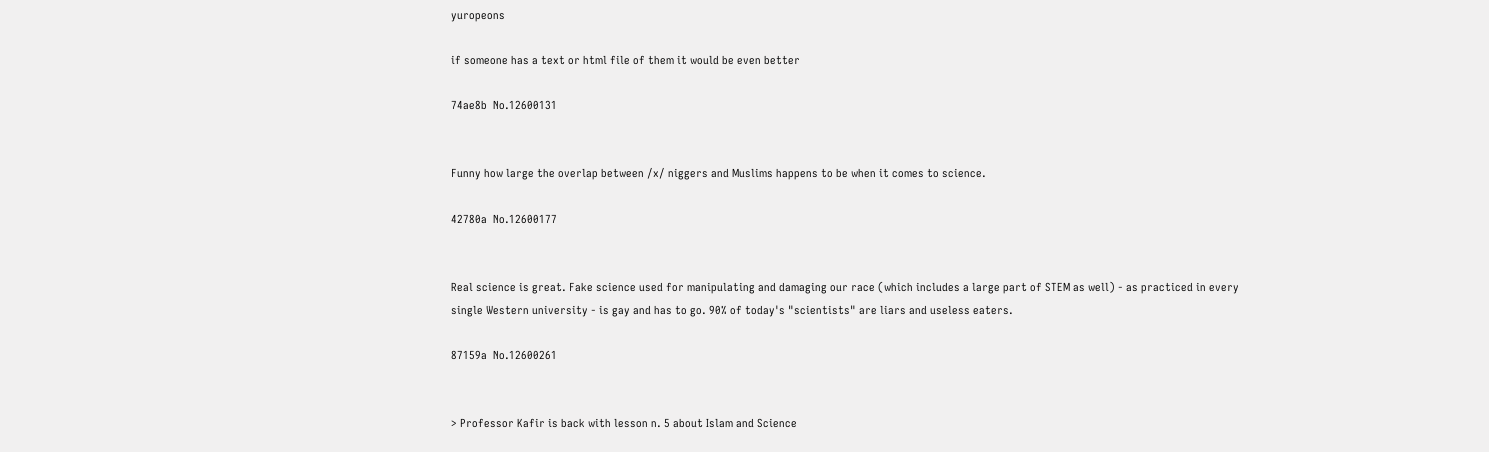yuropeons

if someone has a text or html file of them it would be even better

74ae8b  No.12600131


Funny how large the overlap between /x/ niggers and Muslims happens to be when it comes to science.

42780a  No.12600177


Real science is great. Fake science used for manipulating and damaging our race (which includes a large part of STEM as well) - as practiced in every single Western university - is gay and has to go. 90% of today's "scientists" are liars and useless eaters.

87159a  No.12600261


> Professor Kafir is back with lesson n. 5 about Islam and Science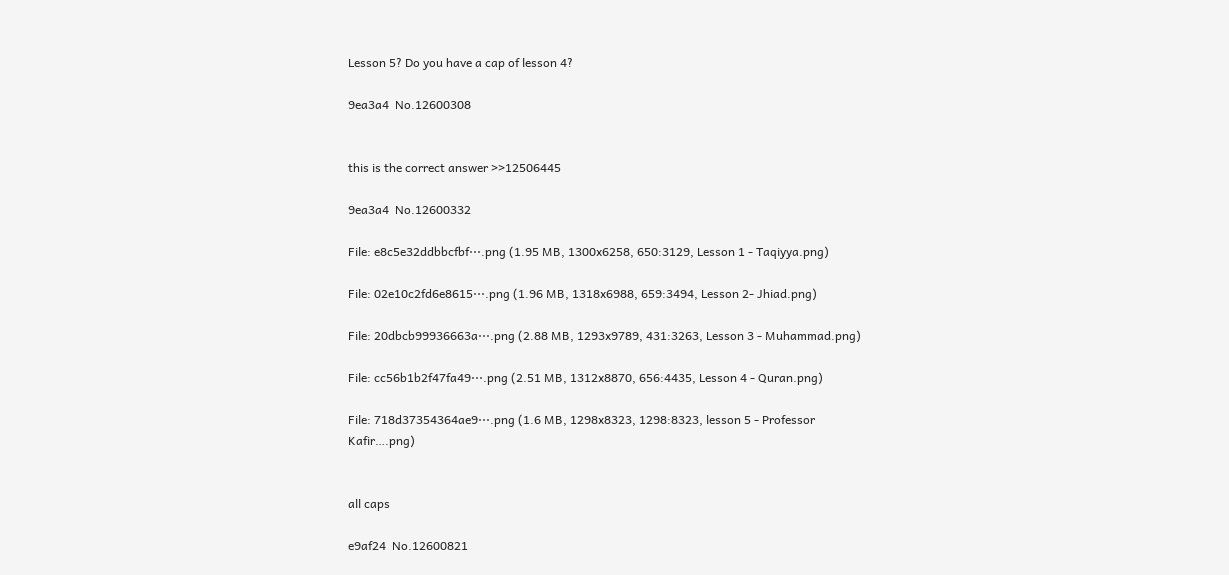Lesson 5? Do you have a cap of lesson 4?

9ea3a4  No.12600308


this is the correct answer >>12506445

9ea3a4  No.12600332

File: e8c5e32ddbbcfbf⋯.png (1.95 MB, 1300x6258, 650:3129, Lesson 1 - Taqiyya.png)

File: 02e10c2fd6e8615⋯.png (1.96 MB, 1318x6988, 659:3494, Lesson 2- Jhiad.png)

File: 20dbcb99936663a⋯.png (2.88 MB, 1293x9789, 431:3263, Lesson 3 - Muhammad.png)

File: cc56b1b2f47fa49⋯.png (2.51 MB, 1312x8870, 656:4435, Lesson 4 - Quran.png)

File: 718d37354364ae9⋯.png (1.6 MB, 1298x8323, 1298:8323, lesson 5 - Professor Kafir….png)


all caps

e9af24  No.12600821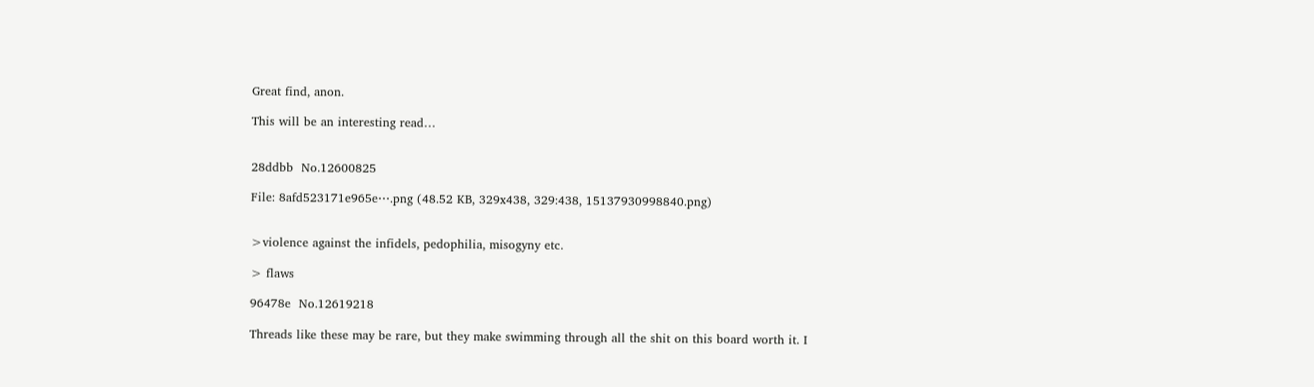Great find, anon.

This will be an interesting read…


28ddbb  No.12600825

File: 8afd523171e965e⋯.png (48.52 KB, 329x438, 329:438, 15137930998840.png)


>violence against the infidels, pedophilia, misogyny etc.

> flaws

96478e  No.12619218

Threads like these may be rare, but they make swimming through all the shit on this board worth it. I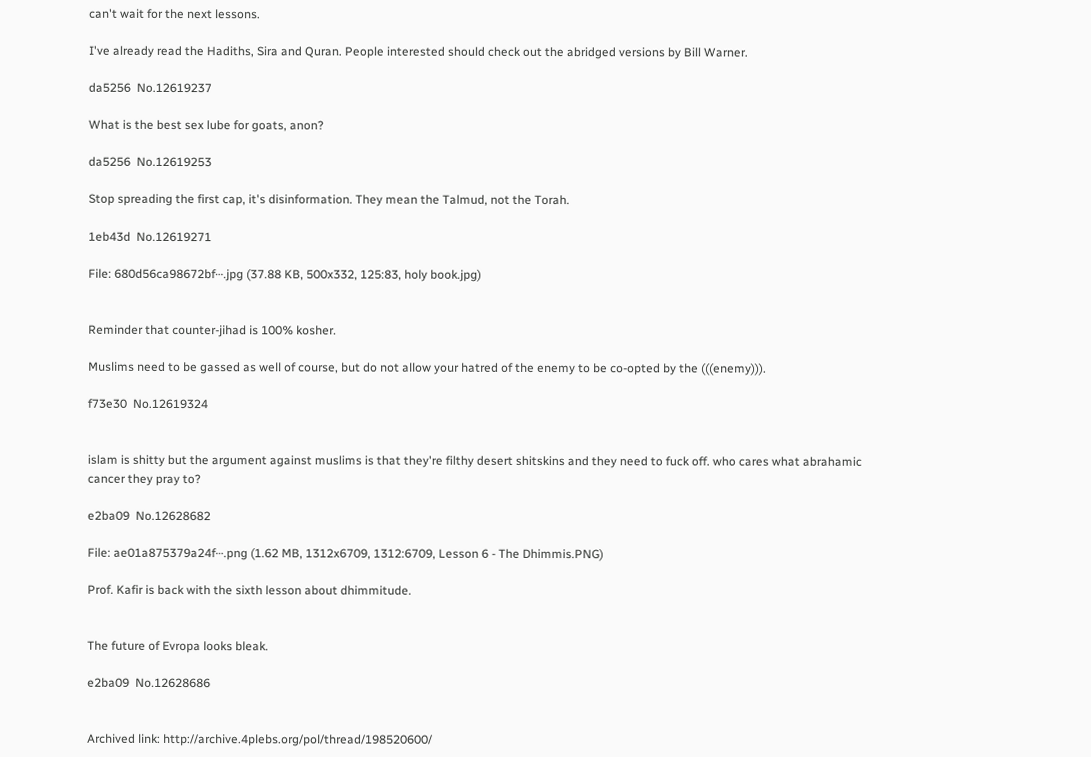can't wait for the next lessons.

I've already read the Hadiths, Sira and Quran. People interested should check out the abridged versions by Bill Warner.

da5256  No.12619237

What is the best sex lube for goats, anon?

da5256  No.12619253

Stop spreading the first cap, it's disinformation. They mean the Talmud, not the Torah.

1eb43d  No.12619271

File: 680d56ca98672bf⋯.jpg (37.88 KB, 500x332, 125:83, holy book.jpg)


Reminder that counter-jihad is 100% kosher.

Muslims need to be gassed as well of course, but do not allow your hatred of the enemy to be co-opted by the (((enemy))).

f73e30  No.12619324


islam is shitty but the argument against muslims is that they're filthy desert shitskins and they need to fuck off. who cares what abrahamic cancer they pray to?

e2ba09  No.12628682

File: ae01a875379a24f⋯.png (1.62 MB, 1312x6709, 1312:6709, Lesson 6 - The Dhimmis.PNG)

Prof. Kafir is back with the sixth lesson about dhimmitude.


The future of Evropa looks bleak.

e2ba09  No.12628686


Archived link: http://archive.4plebs.org/pol/thread/198520600/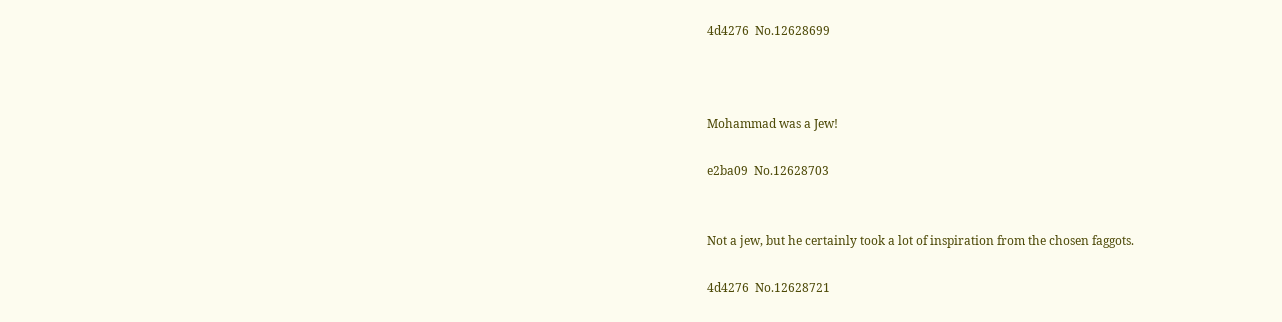4d4276  No.12628699



Mohammad was a Jew!

e2ba09  No.12628703


Not a jew, but he certainly took a lot of inspiration from the chosen faggots.

4d4276  No.12628721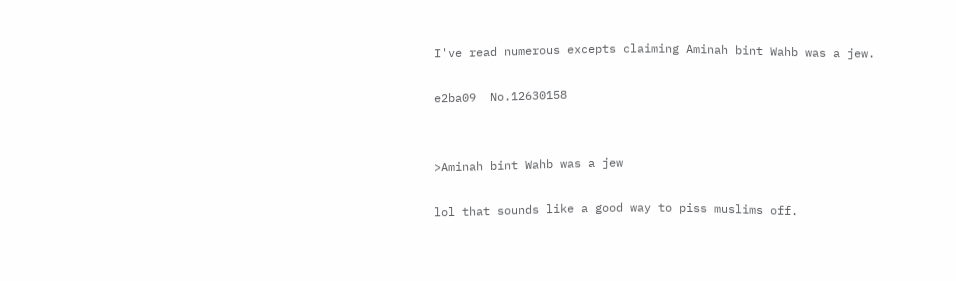I've read numerous excepts claiming Aminah bint Wahb was a jew.

e2ba09  No.12630158


>Aminah bint Wahb was a jew

lol that sounds like a good way to piss muslims off.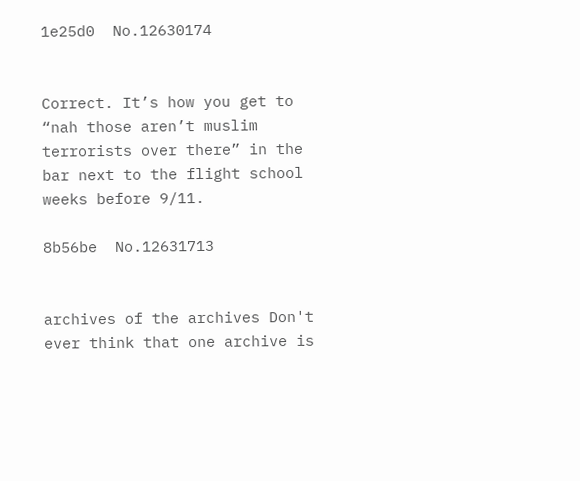1e25d0  No.12630174


Correct. It’s how you get to “nah those aren’t muslim terrorists over there” in the bar next to the flight school weeks before 9/11.

8b56be  No.12631713


archives of the archives Don't ever think that one archive is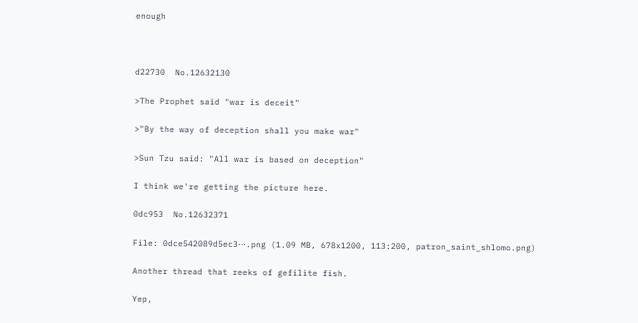enough



d22730  No.12632130

>The Prophet said "war is deceit"

>"By the way of deception shall you make war"

>Sun Tzu said: "All war is based on deception"

I think we're getting the picture here.

0dc953  No.12632371

File: 0dce542089d5ec3⋯.png (1.09 MB, 678x1200, 113:200, patron_saint_shlomo.png)

Another thread that reeks of gefilite fish.

Yep,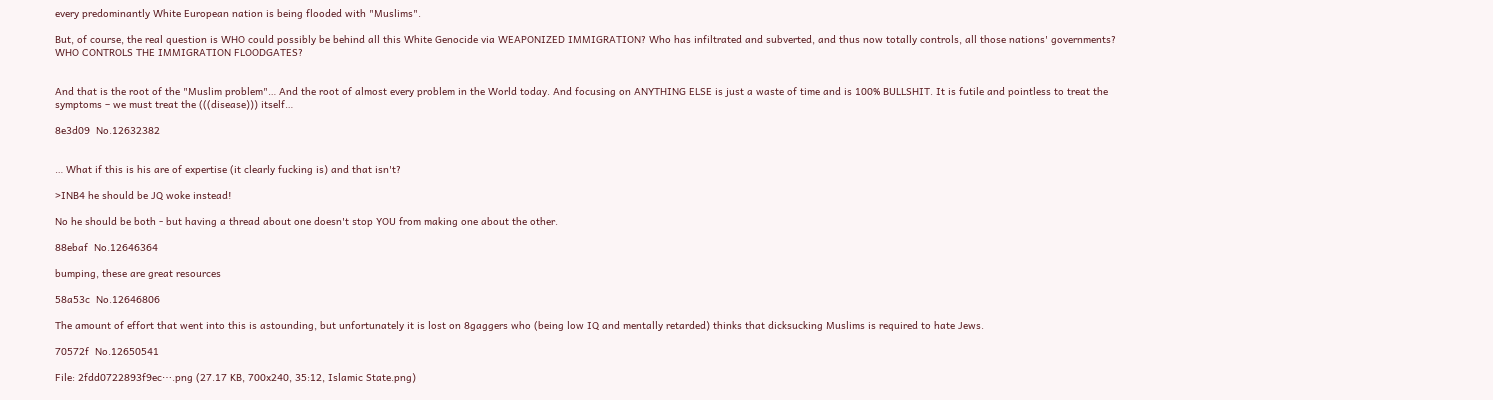every predominantly White European nation is being flooded with "Muslims".

But, of course, the real question is WHO could possibly be behind all this White Genocide via WEAPONIZED IMMIGRATION? Who has infiltrated and subverted, and thus now totally controls, all those nations' governments? WHO CONTROLS THE IMMIGRATION FLOODGATES?


And that is the root of the "Muslim problem"… And the root of almost every problem in the World today. And focusing on ANYTHING ELSE is just a waste of time and is 100% BULLSHIT. It is futile and pointless to treat the symptoms – we must treat the (((disease))) itself…

8e3d09  No.12632382


… What if this is his are of expertise (it clearly fucking is) and that isn't?

>INB4 he should be JQ woke instead!

No he should be both - but having a thread about one doesn't stop YOU from making one about the other.

88ebaf  No.12646364

bumping, these are great resources

58a53c  No.12646806

The amount of effort that went into this is astounding, but unfortunately it is lost on 8gaggers who (being low IQ and mentally retarded) thinks that dicksucking Muslims is required to hate Jews.

70572f  No.12650541

File: 2fdd0722893f9ec⋯.png (27.17 KB, 700x240, 35:12, Islamic State.png)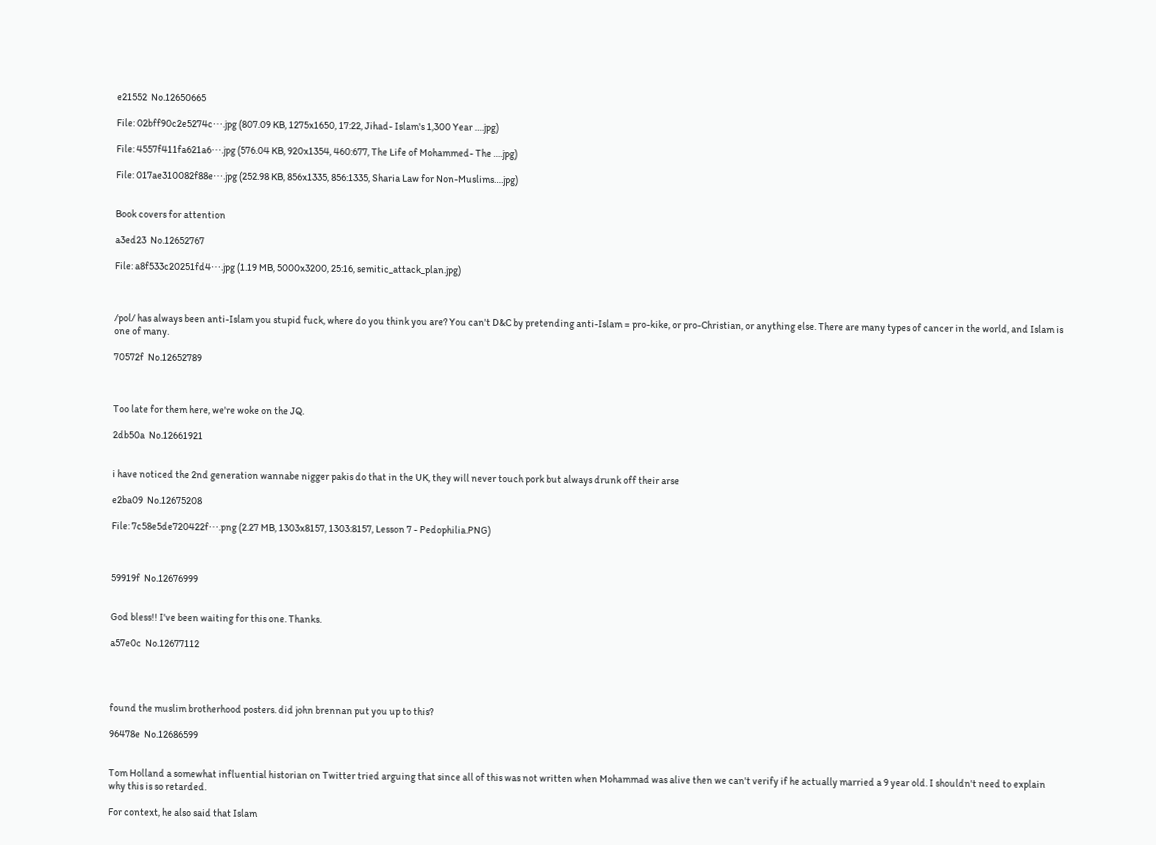e21552  No.12650665

File: 02bff90c2e5274c⋯.jpg (807.09 KB, 1275x1650, 17:22, Jihad- Islam's 1,300 Year ….jpg)

File: 4557f411fa621a6⋯.jpg (576.04 KB, 920x1354, 460:677, The Life of Mohammed- The ….jpg)

File: 017ae310082f88e⋯.jpg (252.98 KB, 856x1335, 856:1335, Sharia Law for Non-Muslims….jpg)


Book covers for attention

a3ed23  No.12652767

File: a8f533c20251fd4⋯.jpg (1.19 MB, 5000x3200, 25:16, semitic_attack_plan.jpg)



/pol/ has always been anti-Islam you stupid fuck, where do you think you are? You can't D&C by pretending anti-Islam = pro-kike, or pro-Christian, or anything else. There are many types of cancer in the world, and Islam is one of many.

70572f  No.12652789



Too late for them here, we're woke on the JQ.

2db50a  No.12661921


i have noticed the 2nd generation wannabe nigger pakis do that in the UK, they will never touch pork but always drunk off their arse

e2ba09  No.12675208

File: 7c58e5de720422f⋯.png (2.27 MB, 1303x8157, 1303:8157, Lesson 7 - Pedophilia.PNG)



59919f  No.12676999


God bless!! I've been waiting for this one. Thanks.

a57e0c  No.12677112




found the muslim brotherhood posters. did john brennan put you up to this?

96478e  No.12686599


Tom Holland a somewhat influential historian on Twitter tried arguing that since all of this was not written when Mohammad was alive then we can't verify if he actually married a 9 year old. I shouldn't need to explain why this is so retarded.

For context, he also said that Islam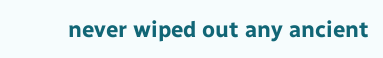never wiped out any ancient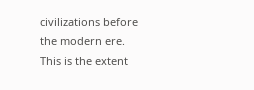civilizations before the modern ere. This is the extent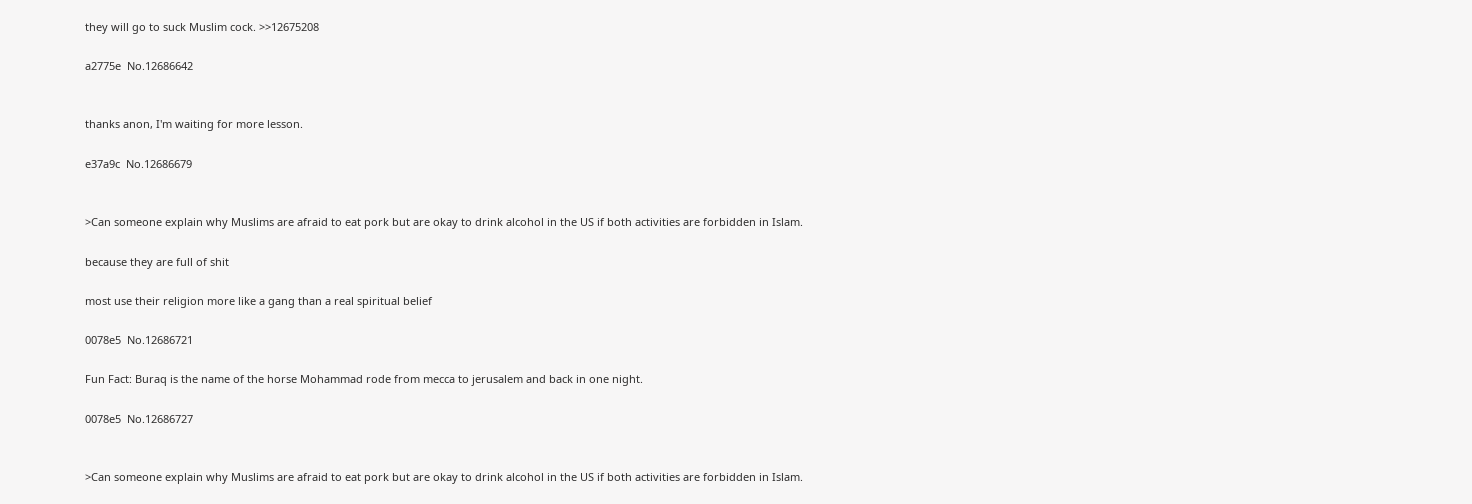they will go to suck Muslim cock. >>12675208

a2775e  No.12686642


thanks anon, I'm waiting for more lesson.

e37a9c  No.12686679


>Can someone explain why Muslims are afraid to eat pork but are okay to drink alcohol in the US if both activities are forbidden in Islam.

because they are full of shit

most use their religion more like a gang than a real spiritual belief

0078e5  No.12686721

Fun Fact: Buraq is the name of the horse Mohammad rode from mecca to jerusalem and back in one night.

0078e5  No.12686727


>Can someone explain why Muslims are afraid to eat pork but are okay to drink alcohol in the US if both activities are forbidden in Islam.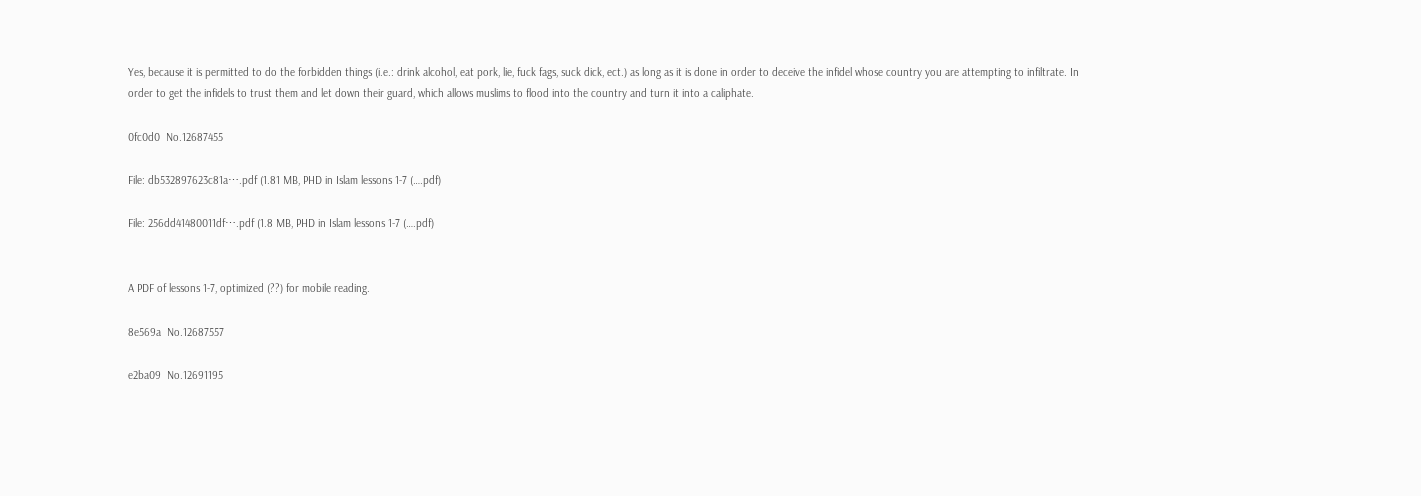Yes, because it is permitted to do the forbidden things (i.e.: drink alcohol, eat pork, lie, fuck fags, suck dick, ect.) as long as it is done in order to deceive the infidel whose country you are attempting to infiltrate. In order to get the infidels to trust them and let down their guard, which allows muslims to flood into the country and turn it into a caliphate.

0fc0d0  No.12687455

File: db532897623c81a⋯.pdf (1.81 MB, PHD in Islam lessons 1-7 (….pdf)

File: 256dd41480011df⋯.pdf (1.8 MB, PHD in Islam lessons 1-7 (….pdf)


A PDF of lessons 1-7, optimized (??) for mobile reading.

8e569a  No.12687557

e2ba09  No.12691195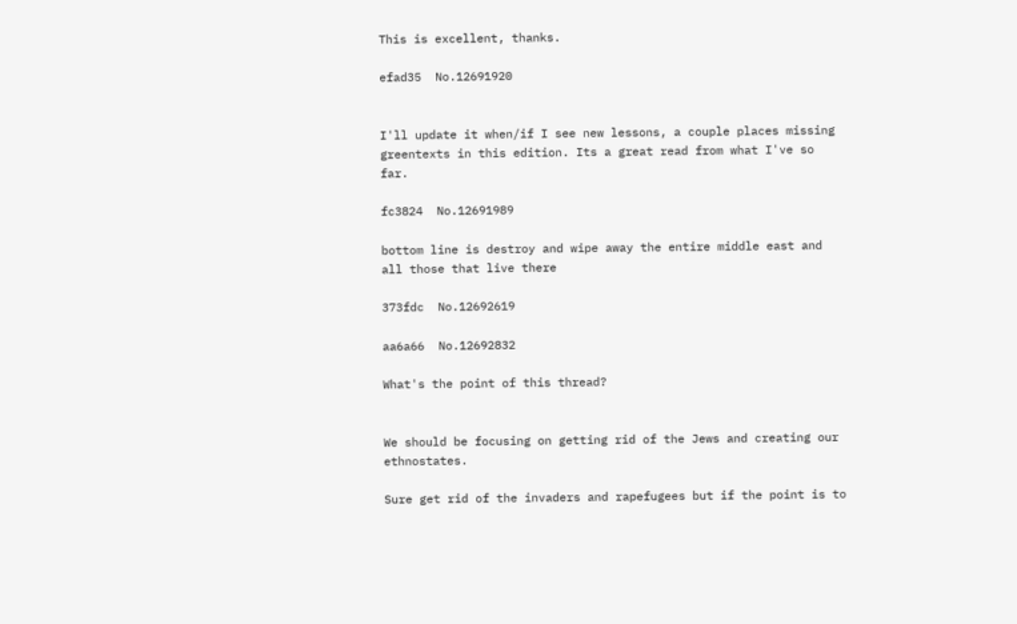This is excellent, thanks.

efad35  No.12691920


I'll update it when/if I see new lessons, a couple places missing greentexts in this edition. Its a great read from what I've so far.

fc3824  No.12691989

bottom line is destroy and wipe away the entire middle east and all those that live there

373fdc  No.12692619

aa6a66  No.12692832

What's the point of this thread?


We should be focusing on getting rid of the Jews and creating our ethnostates.

Sure get rid of the invaders and rapefugees but if the point is to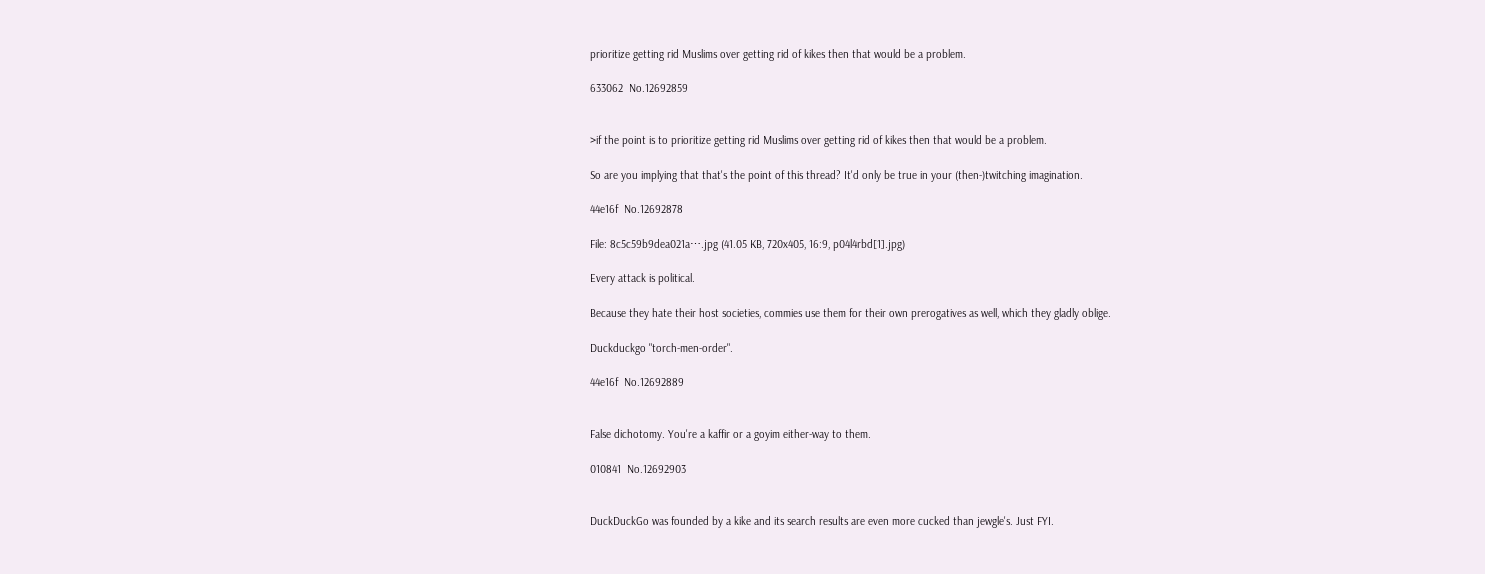prioritize getting rid Muslims over getting rid of kikes then that would be a problem.

633062  No.12692859


>if the point is to prioritize getting rid Muslims over getting rid of kikes then that would be a problem.

So are you implying that that's the point of this thread? It'd only be true in your (then-)twitching imagination.

44e16f  No.12692878

File: 8c5c59b9dea021a⋯.jpg (41.05 KB, 720x405, 16:9, p04l4rbd[1].jpg)

Every attack is political.

Because they hate their host societies, commies use them for their own prerogatives as well, which they gladly oblige.

Duckduckgo "torch-men-order".

44e16f  No.12692889


False dichotomy. You're a kaffir or a goyim either-way to them.

010841  No.12692903


DuckDuckGo was founded by a kike and its search results are even more cucked than jewgle's. Just FYI.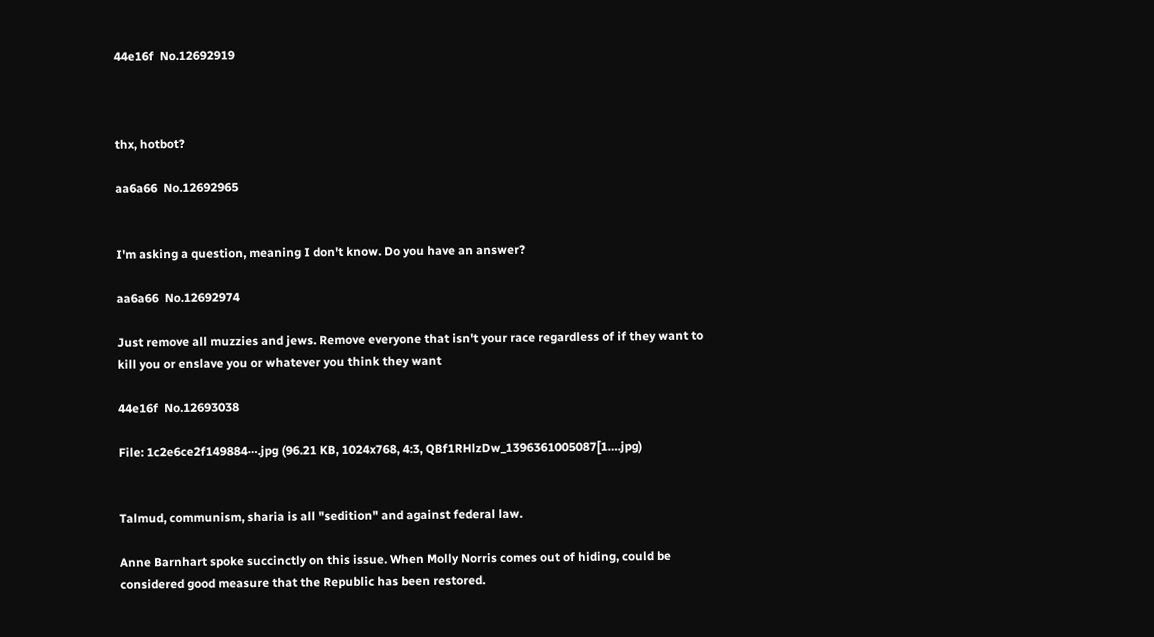44e16f  No.12692919



thx, hotbot?

aa6a66  No.12692965


I'm asking a question, meaning I don't know. Do you have an answer?

aa6a66  No.12692974

Just remove all muzzies and jews. Remove everyone that isn't your race regardless of if they want to kill you or enslave you or whatever you think they want

44e16f  No.12693038

File: 1c2e6ce2f149884⋯.jpg (96.21 KB, 1024x768, 4:3, QBf1RHlzDw_1396361005087[1….jpg)


Talmud, communism, sharia is all "sedition" and against federal law.

Anne Barnhart spoke succinctly on this issue. When Molly Norris comes out of hiding, could be considered good measure that the Republic has been restored.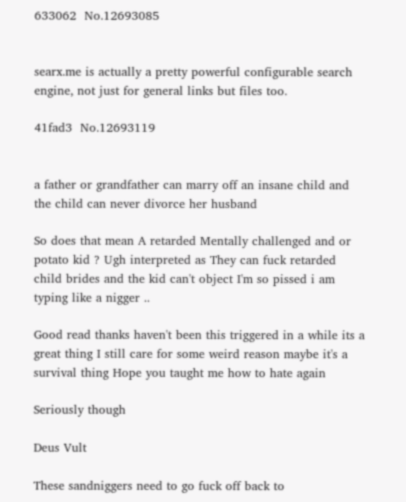633062  No.12693085


searx.me is actually a pretty powerful configurable search engine, not just for general links but files too.

41fad3  No.12693119


a father or grandfather can marry off an insane child and the child can never divorce her husband

So does that mean A retarded Mentally challenged and or potato kid ? Ugh interpreted as They can fuck retarded child brides and the kid can't object I'm so pissed i am typing like a nigger ..

Good read thanks haven't been this triggered in a while its a great thing I still care for some weird reason maybe it's a survival thing Hope you taught me how to hate again

Seriously though

Deus Vult

These sandniggers need to go fuck off back to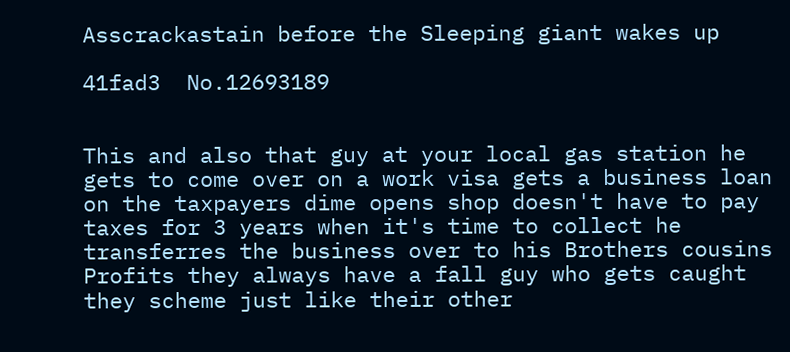Asscrackastain before the Sleeping giant wakes up

41fad3  No.12693189


This and also that guy at your local gas station he gets to come over on a work visa gets a business loan on the taxpayers dime opens shop doesn't have to pay taxes for 3 years when it's time to collect he transferres the business over to his Brothers cousins Profits they always have a fall guy who gets caught they scheme just like their other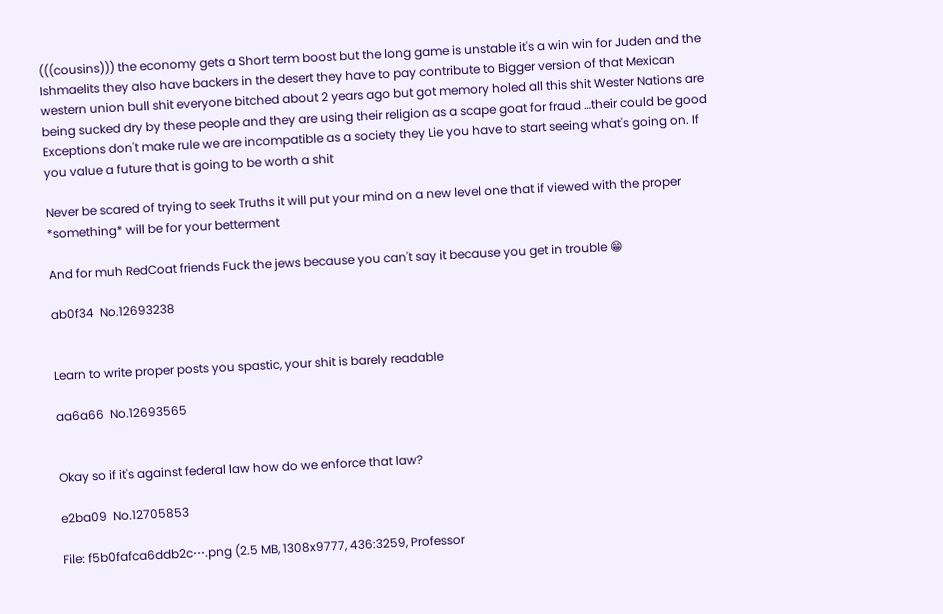(((cousins))) the economy gets a Short term boost but the long game is unstable it's a win win for Juden and the Ishmaelits they also have backers in the desert they have to pay contribute to Bigger version of that Mexican western union bull shit everyone bitched about 2 years ago but got memory holed all this shit Wester Nations are being sucked dry by these people and they are using their religion as a scape goat for fraud …their could be good Exceptions don't make rule we are incompatible as a society they Lie you have to start seeing what's going on. If you value a future that is going to be worth a shit

Never be scared of trying to seek Truths it will put your mind on a new level one that if viewed with the proper *something* will be for your betterment

And for muh RedCoat friends Fuck the jews because you can't say it because you get in trouble 😁

ab0f34  No.12693238


Learn to write proper posts you spastic, your shit is barely readable

aa6a66  No.12693565


Okay so if it's against federal law how do we enforce that law?

e2ba09  No.12705853

File: f5b0fafca6ddb2c⋯.png (2.5 MB, 1308x9777, 436:3259, Professor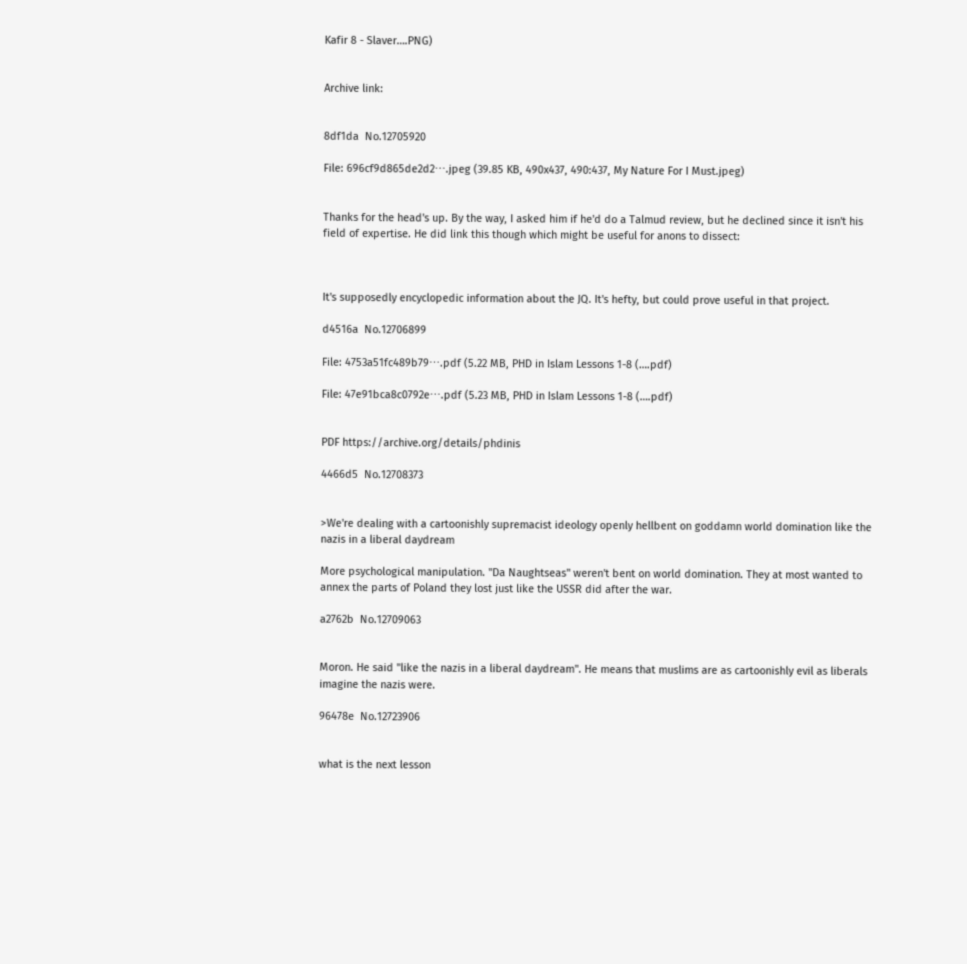Kafir 8 - Slaver….PNG)


Archive link:


8df1da  No.12705920

File: 696cf9d865de2d2⋯.jpeg (39.85 KB, 490x437, 490:437, My Nature For I Must.jpeg)


Thanks for the head's up. By the way, I asked him if he'd do a Talmud review, but he declined since it isn't his field of expertise. He did link this though which might be useful for anons to dissect:



It's supposedly encyclopedic information about the JQ. It's hefty, but could prove useful in that project.

d4516a  No.12706899

File: 4753a51fc489b79⋯.pdf (5.22 MB, PHD in Islam Lessons 1-8 (….pdf)

File: 47e91bca8c0792e⋯.pdf (5.23 MB, PHD in Islam Lessons 1-8 (….pdf)


PDF https://archive.org/details/phdinis

4466d5  No.12708373


>We're dealing with a cartoonishly supremacist ideology openly hellbent on goddamn world domination like the nazis in a liberal daydream

More psychological manipulation. "Da Naughtseas" weren't bent on world domination. They at most wanted to annex the parts of Poland they lost just like the USSR did after the war.

a2762b  No.12709063


Moron. He said "like the nazis in a liberal daydream". He means that muslims are as cartoonishly evil as liberals imagine the nazis were.

96478e  No.12723906


what is the next lesson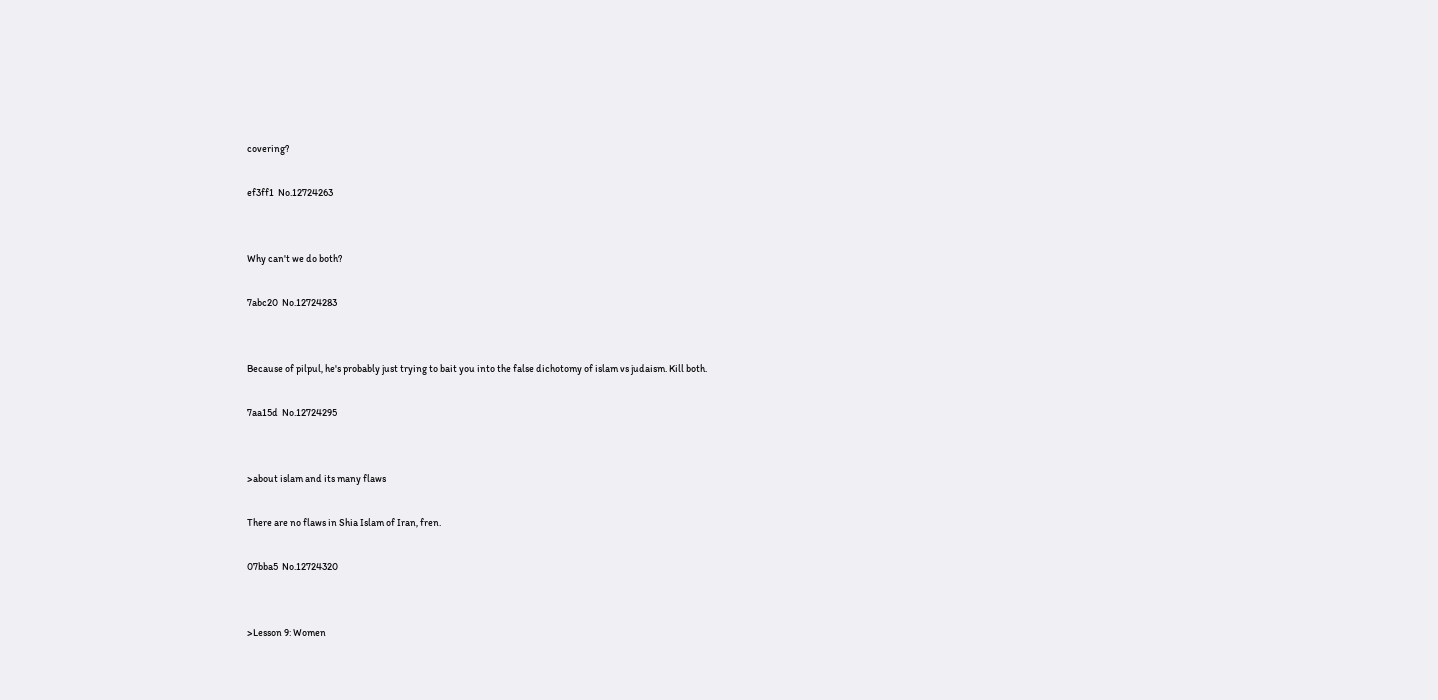covering?

ef3ff1  No.12724263


Why can't we do both?

7abc20  No.12724283


Because of pilpul, he's probably just trying to bait you into the false dichotomy of islam vs judaism. Kill both.

7aa15d  No.12724295


>about islam and its many flaws

There are no flaws in Shia Islam of Iran, fren.

07bba5  No.12724320


>Lesson 9: Women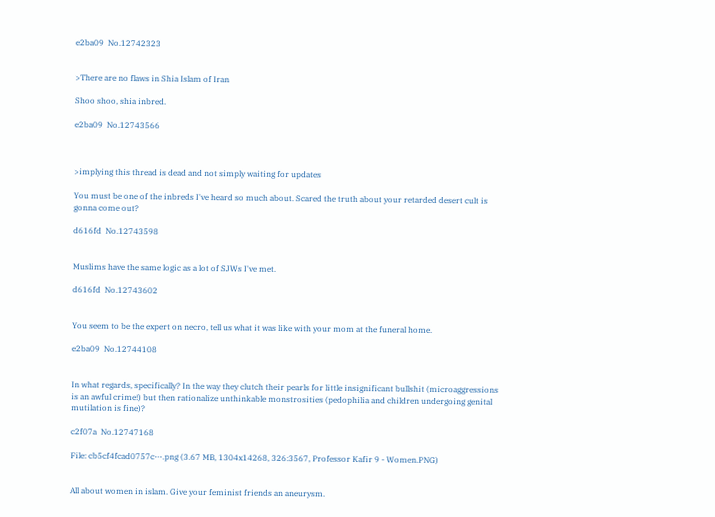e2ba09  No.12742323


>There are no flaws in Shia Islam of Iran

Shoo shoo, shia inbred.

e2ba09  No.12743566



>implying this thread is dead and not simply waiting for updates

You must be one of the inbreds I've heard so much about. Scared the truth about your retarded desert cult is gonna come out?

d616fd  No.12743598


Muslims have the same logic as a lot of SJWs I've met.

d616fd  No.12743602


You seem to be the expert on necro, tell us what it was like with your mom at the funeral home.

e2ba09  No.12744108


In what regards, specifically? In the way they clutch their pearls for little insignificant bullshit (microaggressions is an awful crime!) but then rationalize unthinkable monstrosities (pedophilia and children undergoing genital mutilation is fine)?

c2f07a  No.12747168

File: cb5cf4fcad0757c⋯.png (3.67 MB, 1304x14268, 326:3567, Professor Kafir 9 - Women.PNG)


All about women in islam. Give your feminist friends an aneurysm.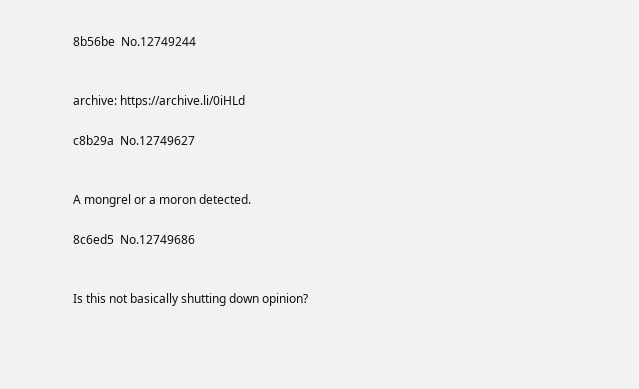8b56be  No.12749244


archive: https://archive.li/0iHLd

c8b29a  No.12749627


A mongrel or a moron detected.

8c6ed5  No.12749686


Is this not basically shutting down opinion?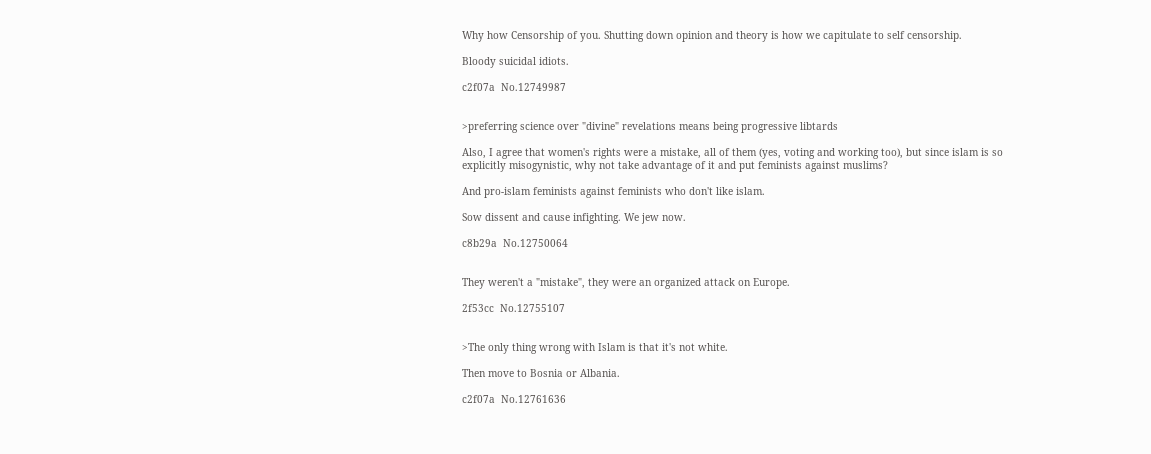Why how Censorship of you. Shutting down opinion and theory is how we capitulate to self censorship.

Bloody suicidal idiots.

c2f07a  No.12749987


>preferring science over "divine" revelations means being progressive libtards

Also, I agree that women's rights were a mistake, all of them (yes, voting and working too), but since islam is so explicitly misogynistic, why not take advantage of it and put feminists against muslims?

And pro-islam feminists against feminists who don't like islam.

Sow dissent and cause infighting. We jew now.

c8b29a  No.12750064


They weren't a "mistake", they were an organized attack on Europe.

2f53cc  No.12755107


>The only thing wrong with Islam is that it's not white.

Then move to Bosnia or Albania.

c2f07a  No.12761636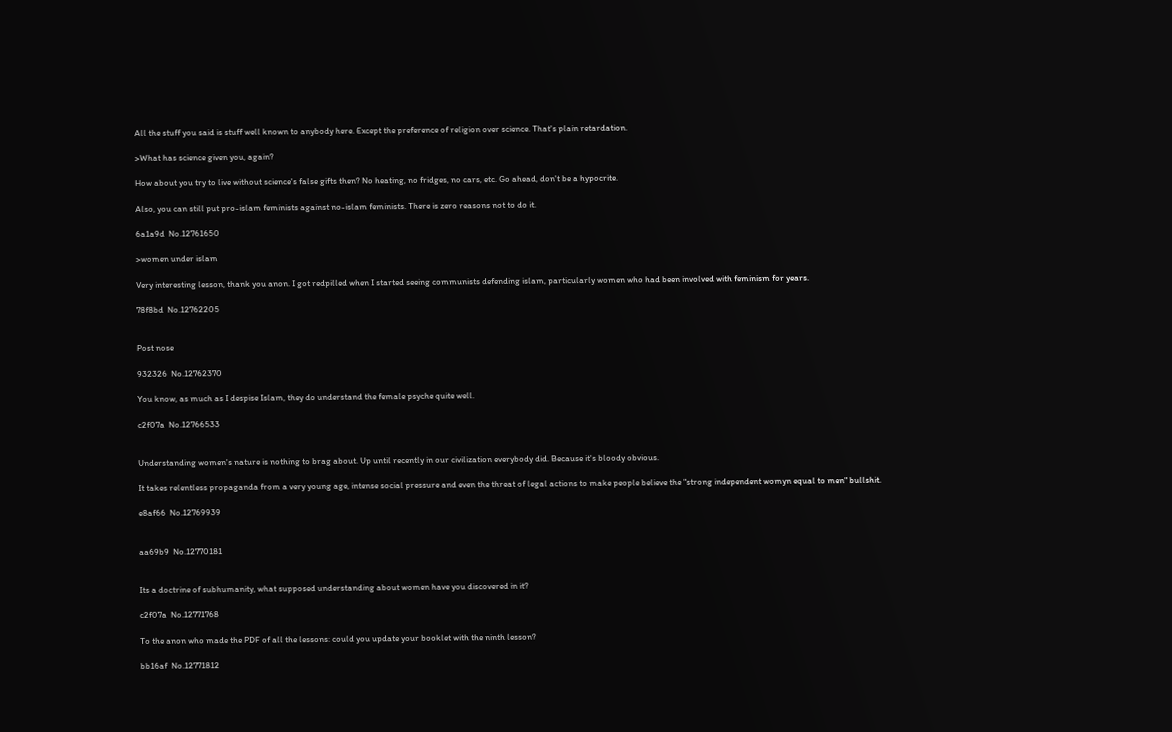All the stuff you said is stuff well known to anybody here. Except the preference of religion over science. That's plain retardation.

>What has science given you, again?

How about you try to live without science's false gifts then? No heating, no fridges, no cars, etc. Go ahead, don't be a hypocrite.

Also, you can still put pro-islam feminists against no-islam feminists. There is zero reasons not to do it.

6a1a9d  No.12761650

>women under islam

Very interesting lesson, thank you anon. I got redpilled when I started seeing communists defending islam, particularly women who had been involved with feminism for years.

78f8bd  No.12762205


Post nose

932326  No.12762370

You know, as much as I despise Islam, they do understand the female psyche quite well.

c2f07a  No.12766533


Understanding women's nature is nothing to brag about. Up until recently in our civilization everybody did. Because it's bloody obvious.

It takes relentless propaganda from a very young age, intense social pressure and even the threat of legal actions to make people believe the "strong independent womyn equal to men" bullshit.

e8af66  No.12769939


aa69b9  No.12770181


Its a doctrine of subhumanity, what supposed understanding about women have you discovered in it?

c2f07a  No.12771768

To the anon who made the PDF of all the lessons: could you update your booklet with the ninth lesson?

bb16af  No.12771812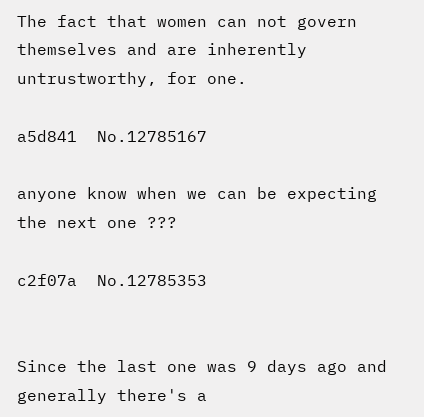The fact that women can not govern themselves and are inherently untrustworthy, for one.

a5d841  No.12785167

anyone know when we can be expecting the next one ???

c2f07a  No.12785353


Since the last one was 9 days ago and generally there's a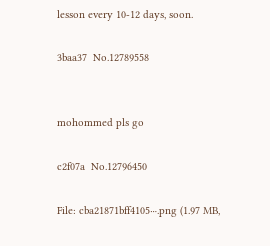lesson every 10-12 days, soon.

3baa37  No.12789558


mohommed pls go

c2f07a  No.12796450

File: cba21871bff4105⋯.png (1.97 MB,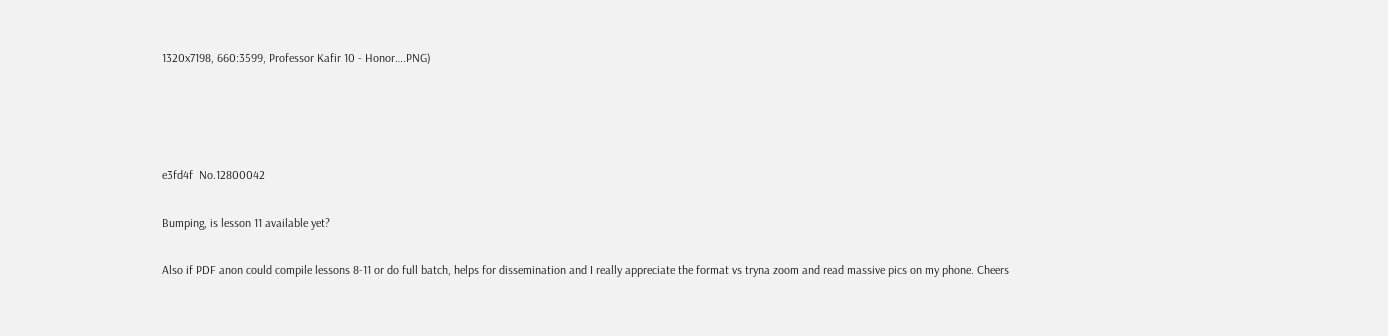1320x7198, 660:3599, Professor Kafir 10 - Honor….PNG)




e3fd4f  No.12800042

Bumping, is lesson 11 available yet?

Also if PDF anon could compile lessons 8-11 or do full batch, helps for dissemination and I really appreciate the format vs tryna zoom and read massive pics on my phone. Cheers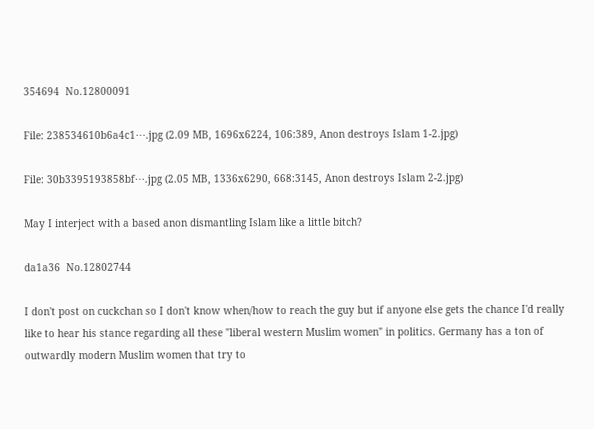354694  No.12800091

File: 238534610b6a4c1⋯.jpg (2.09 MB, 1696x6224, 106:389, Anon destroys Islam 1-2.jpg)

File: 30b3395193858bf⋯.jpg (2.05 MB, 1336x6290, 668:3145, Anon destroys Islam 2-2.jpg)

May I interject with a based anon dismantling Islam like a little bitch?

da1a36  No.12802744

I don't post on cuckchan so I don't know when/how to reach the guy but if anyone else gets the chance I'd really like to hear his stance regarding all these "liberal western Muslim women" in politics. Germany has a ton of outwardly modern Muslim women that try to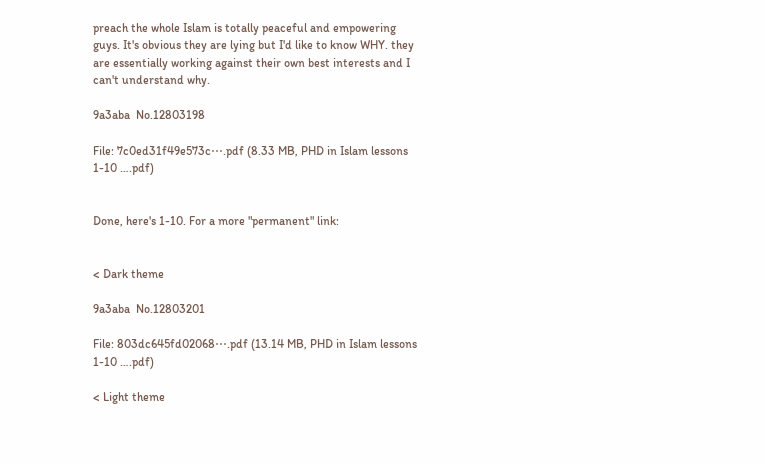preach the whole Islam is totally peaceful and empowering guys. It's obvious they are lying but I'd like to know WHY. they are essentially working against their own best interests and I can't understand why.

9a3aba  No.12803198

File: 7c0ed31f49e573c⋯.pdf (8.33 MB, PHD in Islam lessons 1-10 ….pdf)


Done, here's 1-10. For a more "permanent" link:


< Dark theme

9a3aba  No.12803201

File: 803dc645fd02068⋯.pdf (13.14 MB, PHD in Islam lessons 1-10 ….pdf)

< Light theme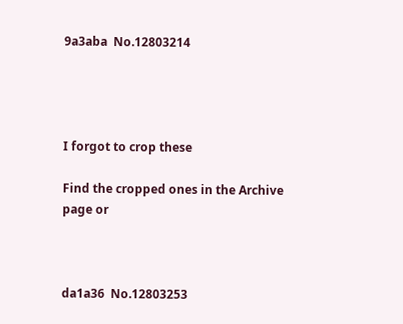9a3aba  No.12803214




I forgot to crop these

Find the cropped ones in the Archive page or



da1a36  No.12803253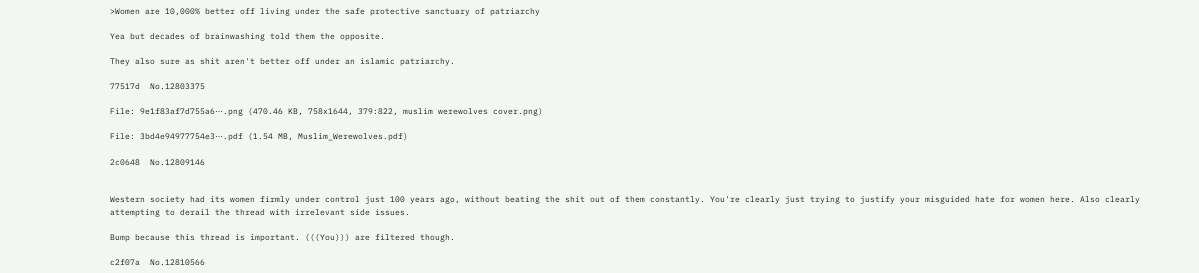>Women are 10,000% better off living under the safe protective sanctuary of patriarchy

Yea but decades of brainwashing told them the opposite.

They also sure as shit aren't better off under an islamic patriarchy.

77517d  No.12803375

File: 9e1f83af7d755a6⋯.png (470.46 KB, 758x1644, 379:822, muslim werewolves cover.png)

File: 3bd4e94977754e3⋯.pdf (1.54 MB, Muslim_Werewolves.pdf)

2c0648  No.12809146


Western society had its women firmly under control just 100 years ago, without beating the shit out of them constantly. You're clearly just trying to justify your misguided hate for women here. Also clearly attempting to derail the thread with irrelevant side issues.

Bump because this thread is important. (((You))) are filtered though.

c2f07a  No.12810566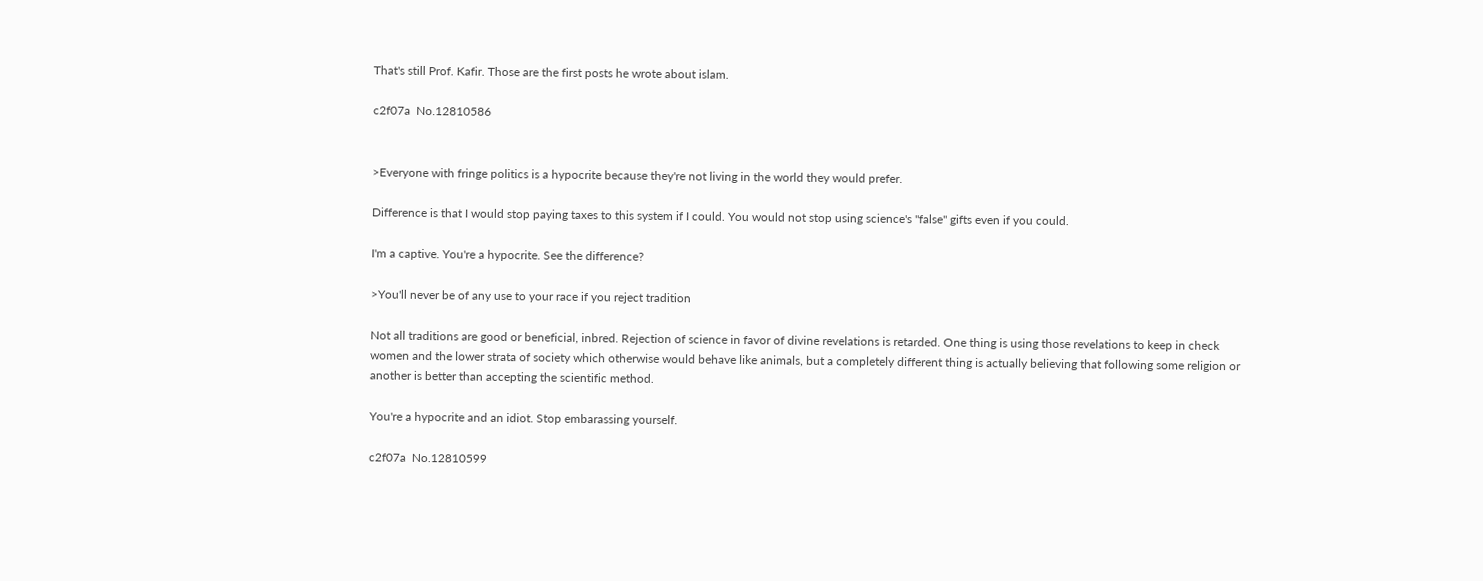That's still Prof. Kafir. Those are the first posts he wrote about islam.

c2f07a  No.12810586


>Everyone with fringe politics is a hypocrite because they're not living in the world they would prefer.

Difference is that I would stop paying taxes to this system if I could. You would not stop using science's "false" gifts even if you could.

I'm a captive. You're a hypocrite. See the difference?

>You'll never be of any use to your race if you reject tradition

Not all traditions are good or beneficial, inbred. Rejection of science in favor of divine revelations is retarded. One thing is using those revelations to keep in check women and the lower strata of society which otherwise would behave like animals, but a completely different thing is actually believing that following some religion or another is better than accepting the scientific method.

You're a hypocrite and an idiot. Stop embarassing yourself.

c2f07a  No.12810599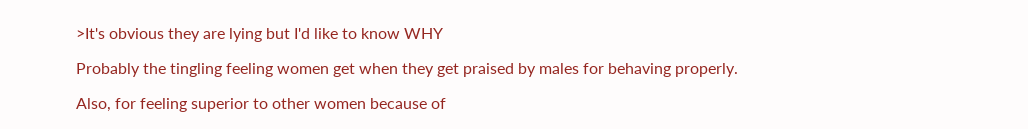>It's obvious they are lying but I'd like to know WHY

Probably the tingling feeling women get when they get praised by males for behaving properly.

Also, for feeling superior to other women because of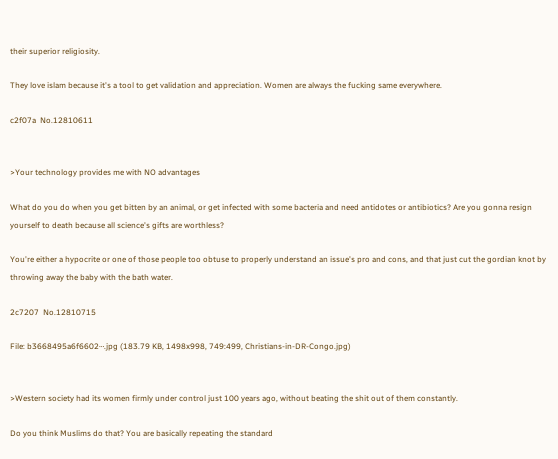their superior religiosity.

They love islam because it's a tool to get validation and appreciation. Women are always the fucking same everywhere.

c2f07a  No.12810611


>Your technology provides me with NO advantages

What do you do when you get bitten by an animal, or get infected with some bacteria and need antidotes or antibiotics? Are you gonna resign yourself to death because all science's gifts are worthless?

You're either a hypocrite or one of those people too obtuse to properly understand an issue's pro and cons, and that just cut the gordian knot by throwing away the baby with the bath water.

2c7207  No.12810715

File: b3668495a6f6602⋯.jpg (183.79 KB, 1498x998, 749:499, Christians-in-DR-Congo.jpg)


>Western society had its women firmly under control just 100 years ago, without beating the shit out of them constantly.

Do you think Muslims do that? You are basically repeating the standard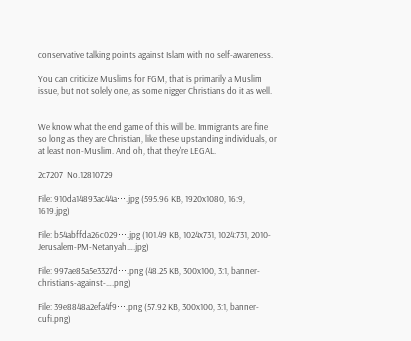conservative talking points against Islam with no self-awareness.

You can criticize Muslims for FGM, that is primarily a Muslim issue, but not solely one, as some nigger Christians do it as well.


We know what the end game of this will be. Immigrants are fine so long as they are Christian, like these upstanding individuals, or at least non-Muslim. And oh, that they're LEGAL.

2c7207  No.12810729

File: 910da14893ac44a⋯.jpg (595.96 KB, 1920x1080, 16:9, 1619.jpg)

File: b54abffda26c029⋯.jpg (101.49 KB, 1024x731, 1024:731, 2010-Jerusalem-PM-Netanyah….jpg)

File: 997ae85a5e3327d⋯.png (48.25 KB, 300x100, 3:1, banner-christians-against-….png)

File: 39e8848a2efa4f9⋯.png (57.92 KB, 300x100, 3:1, banner-cufi.png)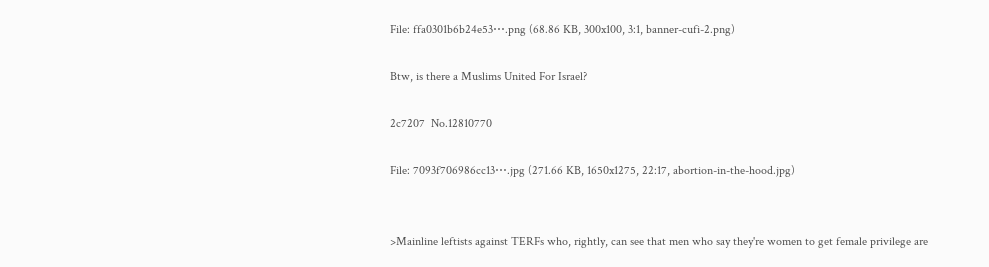File: ffa0301b6b24e53⋯.png (68.86 KB, 300x100, 3:1, banner-cufi-2.png)

Btw, is there a Muslims United For Israel?

2c7207  No.12810770

File: 7093f706986cc13⋯.jpg (271.66 KB, 1650x1275, 22:17, abortion-in-the-hood.jpg)


>Mainline leftists against TERFs who, rightly, can see that men who say they're women to get female privilege are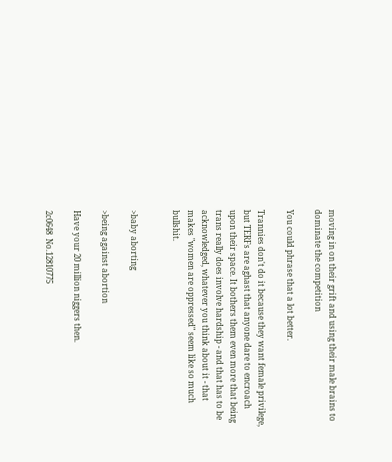moving in on their grift and using their male brains to dominate the competition

You could phrase that a lot better.

Trannies don't do it because they want female privilege, but TERFs are aghast that anyone dare to encroach upon their space. It bothers them even more that being trans really does involve hardship - and that has to be acknowledged, whatever you think about it - that makes "women are oppressed" seem like so much bullshit.


>baby aborting

>being against abortion

Have your 20 million niggers then.

2c0648  No.12810775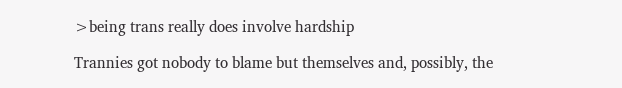>being trans really does involve hardship

Trannies got nobody to blame but themselves and, possibly, the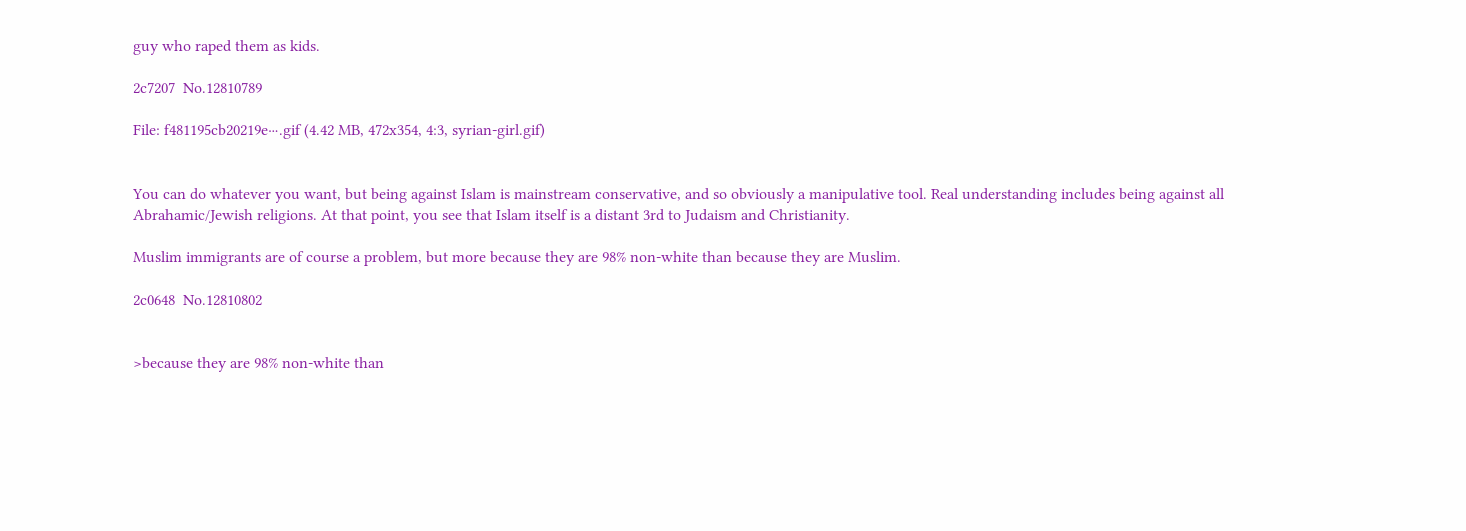guy who raped them as kids.

2c7207  No.12810789

File: f481195cb20219e⋯.gif (4.42 MB, 472x354, 4:3, syrian-girl.gif)


You can do whatever you want, but being against Islam is mainstream conservative, and so obviously a manipulative tool. Real understanding includes being against all Abrahamic/Jewish religions. At that point, you see that Islam itself is a distant 3rd to Judaism and Christianity.

Muslim immigrants are of course a problem, but more because they are 98% non-white than because they are Muslim.

2c0648  No.12810802


>because they are 98% non-white than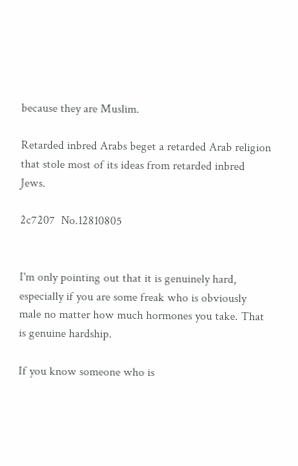because they are Muslim.

Retarded inbred Arabs beget a retarded Arab religion that stole most of its ideas from retarded inbred Jews.

2c7207  No.12810805


I'm only pointing out that it is genuinely hard, especially if you are some freak who is obviously male no matter how much hormones you take. That is genuine hardship.

If you know someone who is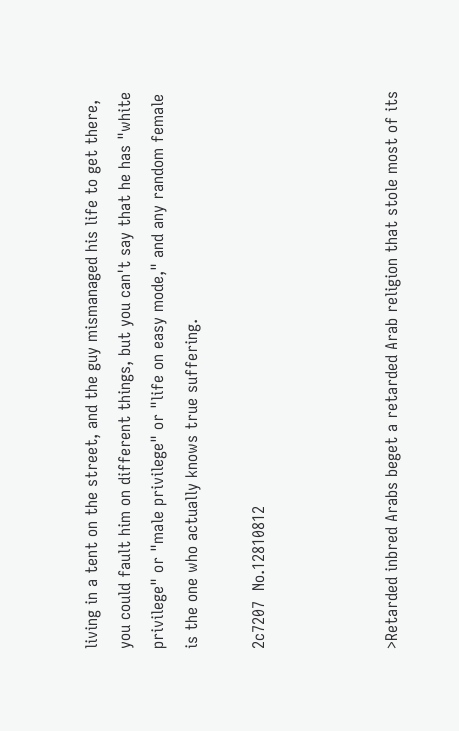living in a tent on the street, and the guy mismanaged his life to get there, you could fault him on different things, but you can't say that he has "white privilege" or "male privilege" or "life on easy mode," and any random female is the one who actually knows true suffering.

2c7207  No.12810812



>Retarded inbred Arabs beget a retarded Arab religion that stole most of its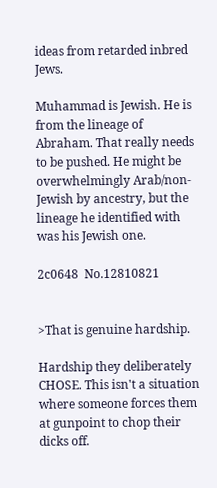ideas from retarded inbred Jews.

Muhammad is Jewish. He is from the lineage of Abraham. That really needs to be pushed. He might be overwhelmingly Arab/non-Jewish by ancestry, but the lineage he identified with was his Jewish one.

2c0648  No.12810821


>That is genuine hardship.

Hardship they deliberately CHOSE. This isn't a situation where someone forces them at gunpoint to chop their dicks off.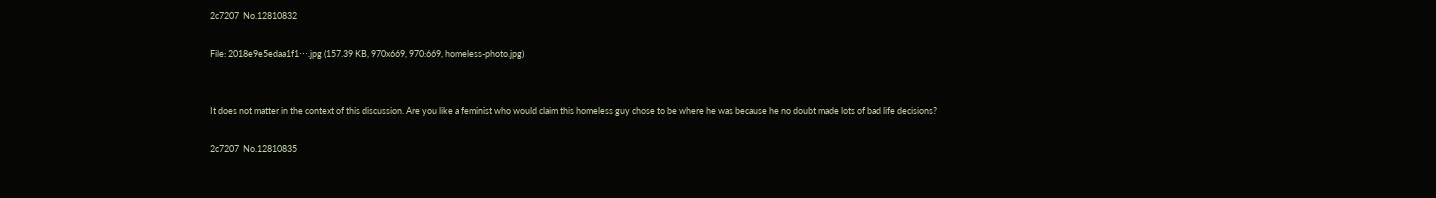2c7207  No.12810832

File: 2018e9e5edaa1f1⋯.jpg (157.39 KB, 970x669, 970:669, homeless-photo.jpg)


It does not matter in the context of this discussion. Are you like a feminist who would claim this homeless guy chose to be where he was because he no doubt made lots of bad life decisions?

2c7207  No.12810835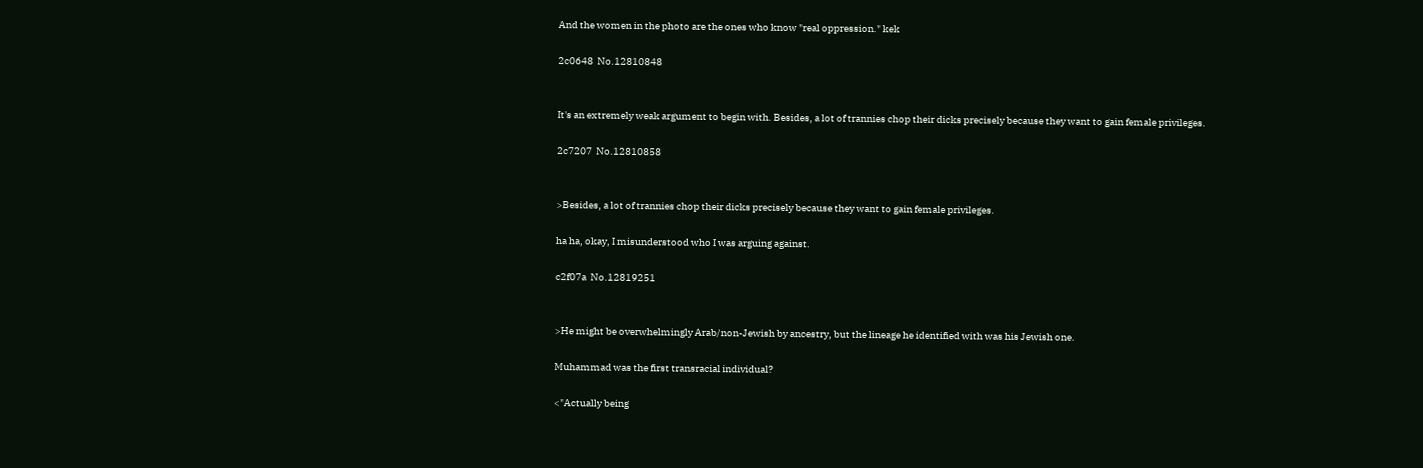And the women in the photo are the ones who know "real oppression." kek

2c0648  No.12810848


It's an extremely weak argument to begin with. Besides, a lot of trannies chop their dicks precisely because they want to gain female privileges.

2c7207  No.12810858


>Besides, a lot of trannies chop their dicks precisely because they want to gain female privileges.

ha ha, okay, I misunderstood who I was arguing against.

c2f07a  No.12819251


>He might be overwhelmingly Arab/non-Jewish by ancestry, but the lineage he identified with was his Jewish one.

Muhammad was the first transracial individual?

<"Actually being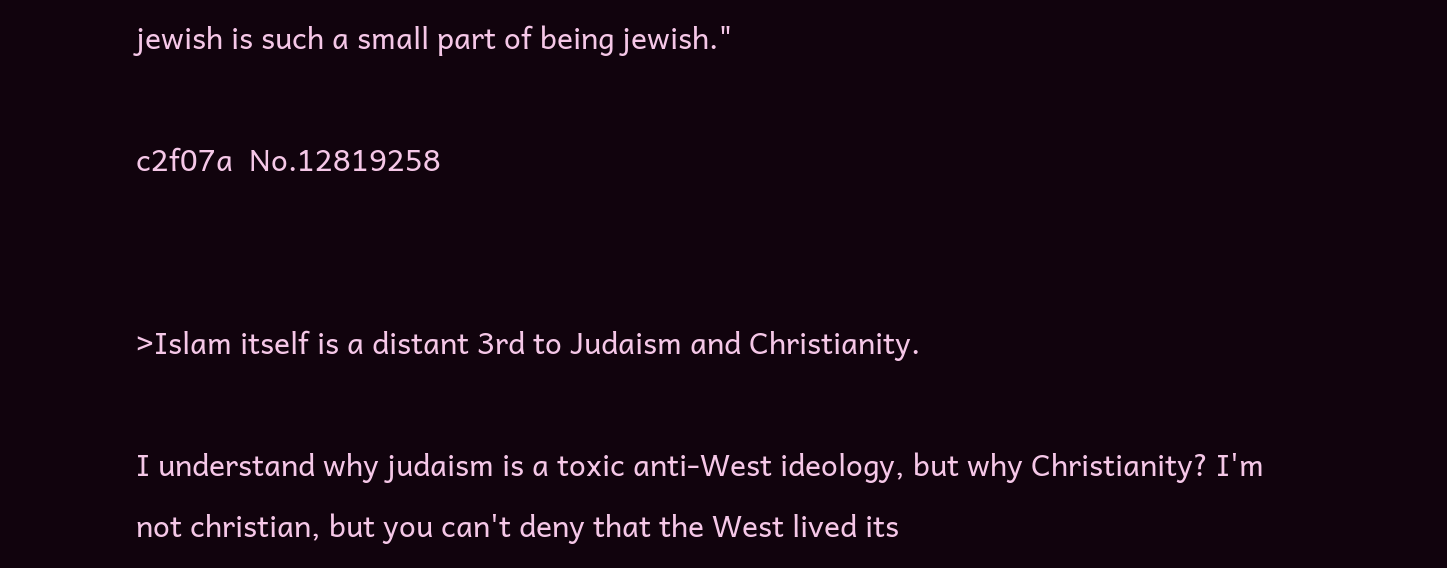jewish is such a small part of being jewish."

c2f07a  No.12819258


>Islam itself is a distant 3rd to Judaism and Christianity.

I understand why judaism is a toxic anti-West ideology, but why Christianity? I'm not christian, but you can't deny that the West lived its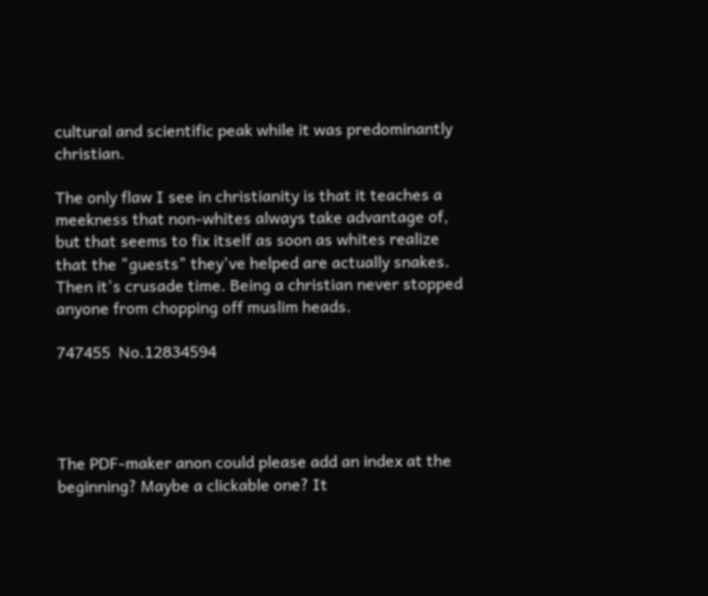cultural and scientific peak while it was predominantly christian.

The only flaw I see in christianity is that it teaches a meekness that non-whites always take advantage of, but that seems to fix itself as soon as whites realize that the "guests" they've helped are actually snakes. Then it's crusade time. Being a christian never stopped anyone from chopping off muslim heads.

747455  No.12834594




The PDF-maker anon could please add an index at the beginning? Maybe a clickable one? It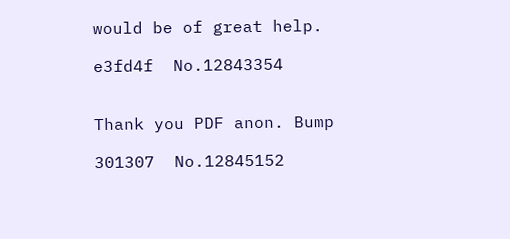would be of great help.

e3fd4f  No.12843354


Thank you PDF anon. Bump

301307  No.12845152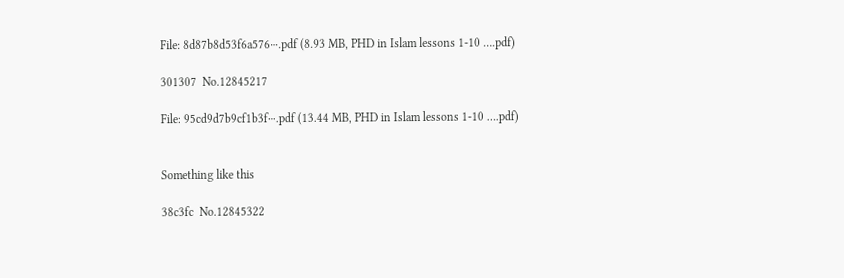File: 8d87b8d53f6a576⋯.pdf (8.93 MB, PHD in Islam lessons 1-10 ….pdf)

301307  No.12845217

File: 95cd9d7b9cf1b3f⋯.pdf (13.44 MB, PHD in Islam lessons 1-10 ….pdf)


Something like this

38c3fc  No.12845322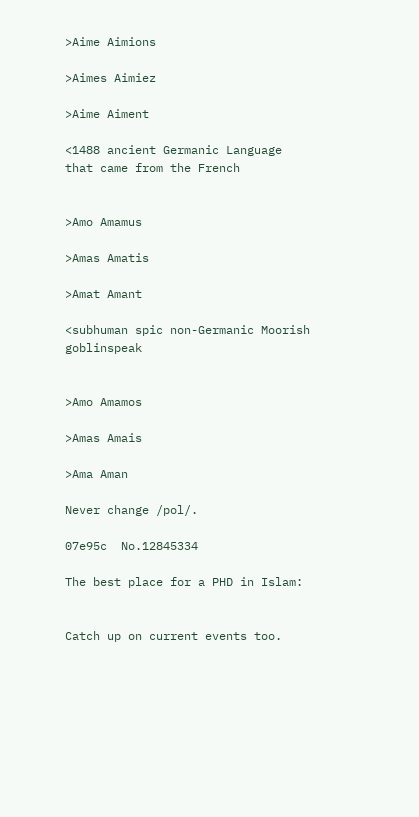>Aime Aimions

>Aimes Aimiez

>Aime Aiment

<1488 ancient Germanic Language that came from the French


>Amo Amamus

>Amas Amatis

>Amat Amant

<subhuman spic non-Germanic Moorish goblinspeak


>Amo Amamos

>Amas Amais

>Ama Aman

Never change /pol/.

07e95c  No.12845334

The best place for a PHD in Islam:


Catch up on current events too.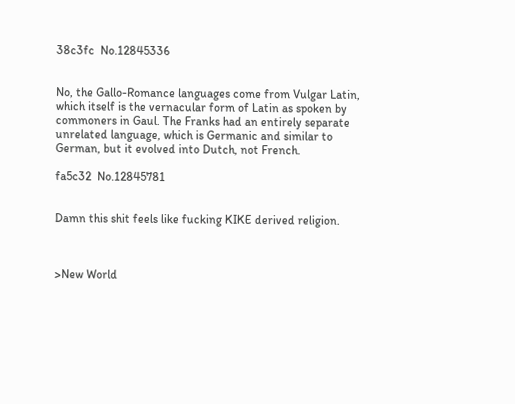38c3fc  No.12845336


No, the Gallo-Romance languages come from Vulgar Latin, which itself is the vernacular form of Latin as spoken by commoners in Gaul. The Franks had an entirely separate unrelated language, which is Germanic and similar to German, but it evolved into Dutch, not French.

fa5c32  No.12845781


Damn this shit feels like fucking KIKE derived religion.



>New World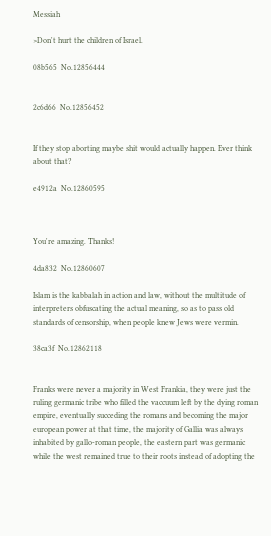Messiah

>Don't hurt the children of Israel.

08b565  No.12856444


2c6d66  No.12856452


If they stop aborting maybe shit would actually happen. Ever think about that?

e4912a  No.12860595



You're amazing. Thanks!

4da832  No.12860607

Islam is the kabbalah in action and law, without the multitude of interpreters obfuscating the actual meaning, so as to pass old standards of censorship, when people knew Jews were vermin.

38ca3f  No.12862118


Franks were never a majority in West Frankia, they were just the ruling germanic tribe who filled the vaccuum left by the dying roman empire, eventually succeding the romans and becoming the major european power at that time, the majority of Gallia was always inhabited by gallo-roman people, the eastern part was germanic while the west remained true to their roots instead of adopting the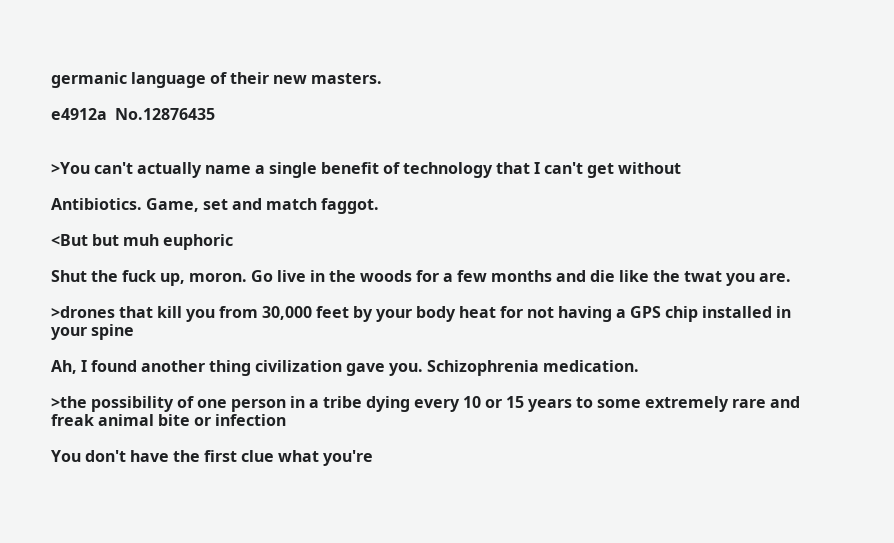germanic language of their new masters.

e4912a  No.12876435


>You can't actually name a single benefit of technology that I can't get without

Antibiotics. Game, set and match faggot.

<But but muh euphoric

Shut the fuck up, moron. Go live in the woods for a few months and die like the twat you are.

>drones that kill you from 30,000 feet by your body heat for not having a GPS chip installed in your spine

Ah, I found another thing civilization gave you. Schizophrenia medication.

>the possibility of one person in a tribe dying every 10 or 15 years to some extremely rare and freak animal bite or infection

You don't have the first clue what you're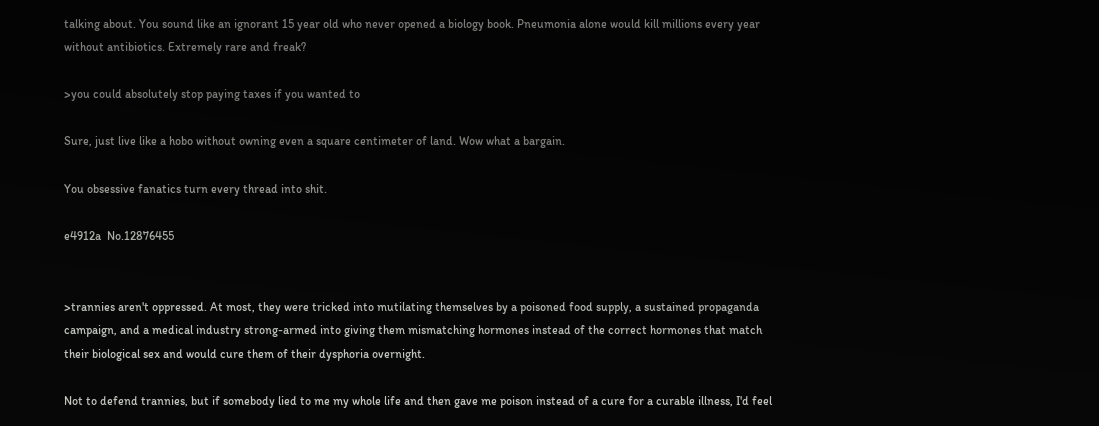talking about. You sound like an ignorant 15 year old who never opened a biology book. Pneumonia alone would kill millions every year without antibiotics. Extremely rare and freak?

>you could absolutely stop paying taxes if you wanted to

Sure, just live like a hobo without owning even a square centimeter of land. Wow what a bargain.

You obsessive fanatics turn every thread into shit.

e4912a  No.12876455


>trannies aren't oppressed. At most, they were tricked into mutilating themselves by a poisoned food supply, a sustained propaganda campaign, and a medical industry strong-armed into giving them mismatching hormones instead of the correct hormones that match their biological sex and would cure them of their dysphoria overnight.

Not to defend trannies, but if somebody lied to me my whole life and then gave me poison instead of a cure for a curable illness, I'd feel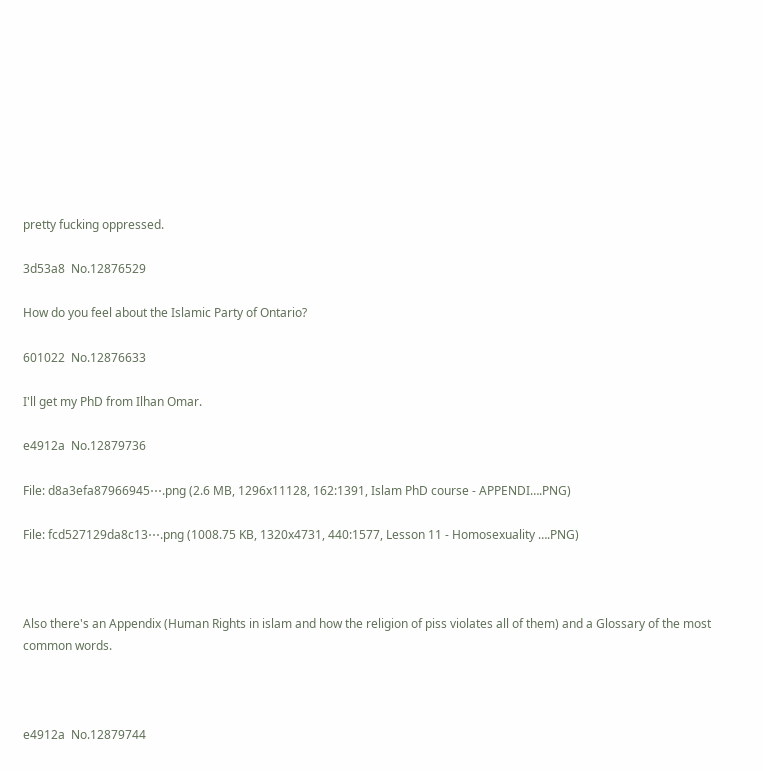pretty fucking oppressed.

3d53a8  No.12876529

How do you feel about the Islamic Party of Ontario?

601022  No.12876633

I'll get my PhD from Ilhan Omar.

e4912a  No.12879736

File: d8a3efa87966945⋯.png (2.6 MB, 1296x11128, 162:1391, Islam PhD course - APPENDI….PNG)

File: fcd527129da8c13⋯.png (1008.75 KB, 1320x4731, 440:1577, Lesson 11 - Homosexuality ….PNG)



Also there's an Appendix (Human Rights in islam and how the religion of piss violates all of them) and a Glossary of the most common words.



e4912a  No.12879744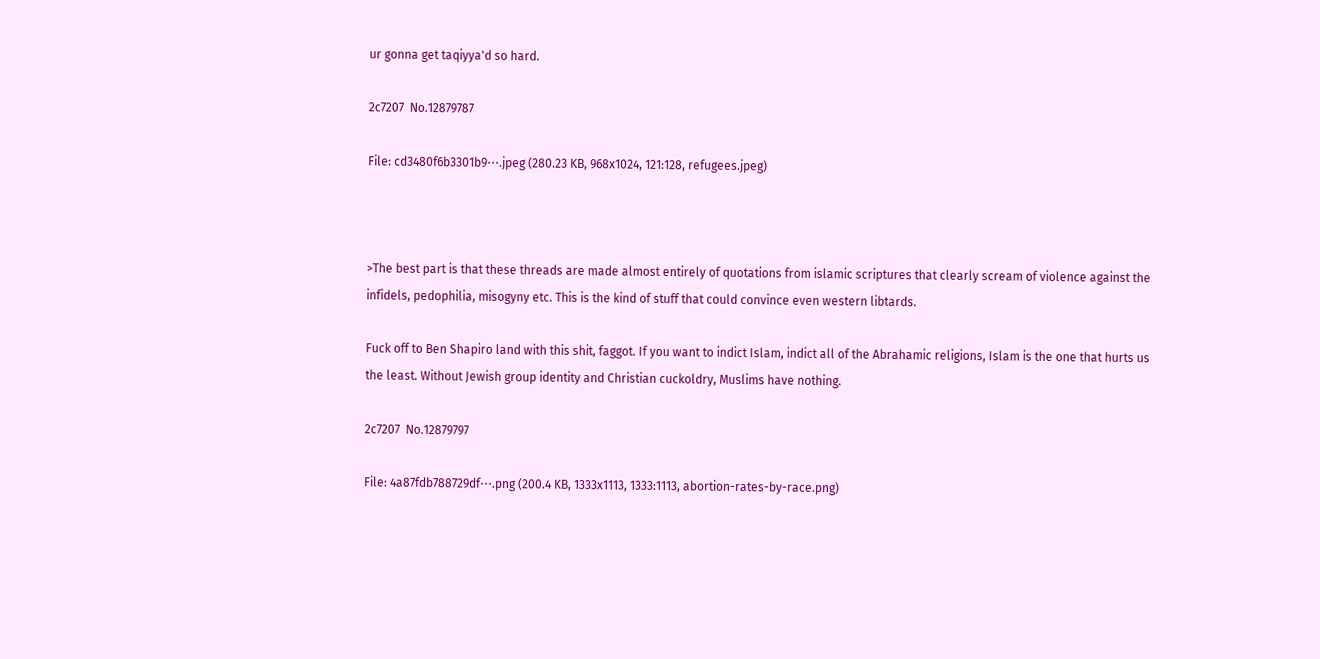ur gonna get taqiyya'd so hard.

2c7207  No.12879787

File: cd3480f6b3301b9⋯.jpeg (280.23 KB, 968x1024, 121:128, refugees.jpeg)



>The best part is that these threads are made almost entirely of quotations from islamic scriptures that clearly scream of violence against the infidels, pedophilia, misogyny etc. This is the kind of stuff that could convince even western libtards.

Fuck off to Ben Shapiro land with this shit, faggot. If you want to indict Islam, indict all of the Abrahamic religions, Islam is the one that hurts us the least. Without Jewish group identity and Christian cuckoldry, Muslims have nothing.

2c7207  No.12879797

File: 4a87fdb788729df⋯.png (200.4 KB, 1333x1113, 1333:1113, abortion-rates-by-race.png)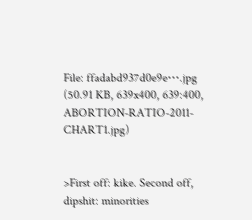File: ffadabd937d0e9e⋯.jpg (50.91 KB, 639x400, 639:400, ABORTION-RATIO-2011-CHART1.jpg)


>First off: kike. Second off, dipshit: minorities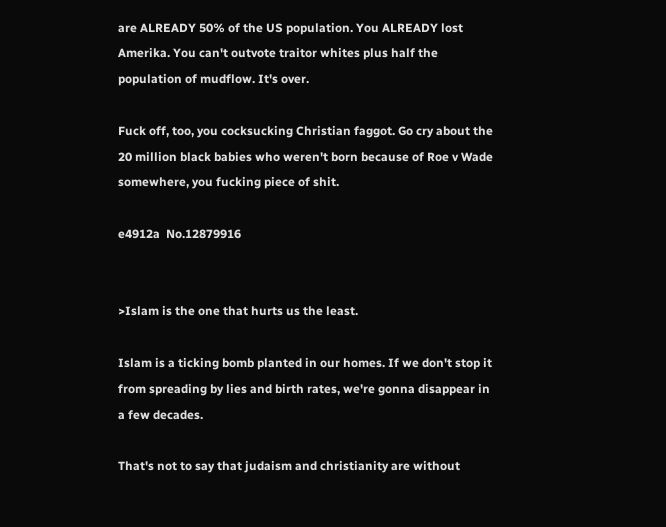are ALREADY 50% of the US population. You ALREADY lost Amerika. You can't outvote traitor whites plus half the population of mudflow. It's over.

Fuck off, too, you cocksucking Christian faggot. Go cry about the 20 million black babies who weren't born because of Roe v Wade somewhere, you fucking piece of shit.

e4912a  No.12879916


>Islam is the one that hurts us the least.

Islam is a ticking bomb planted in our homes. If we don't stop it from spreading by lies and birth rates, we're gonna disappear in a few decades.

That's not to say that judaism and christianity are without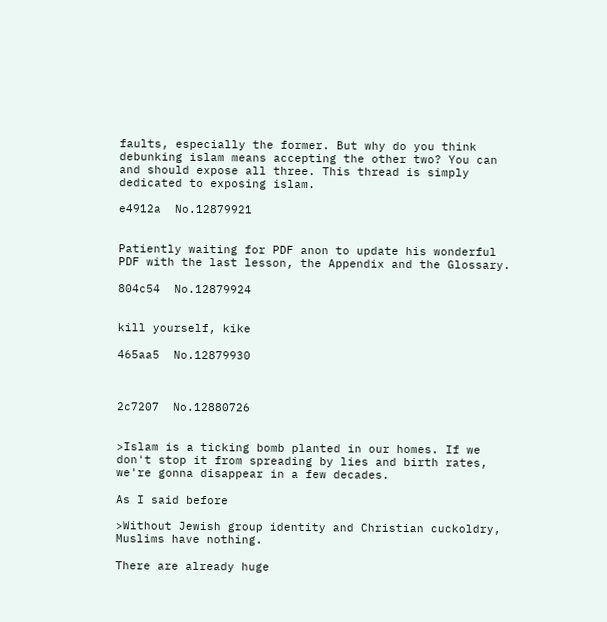faults, especially the former. But why do you think debunking islam means accepting the other two? You can and should expose all three. This thread is simply dedicated to exposing islam.

e4912a  No.12879921


Patiently waiting for PDF anon to update his wonderful PDF with the last lesson, the Appendix and the Glossary.

804c54  No.12879924


kill yourself, kike

465aa5  No.12879930



2c7207  No.12880726


>Islam is a ticking bomb planted in our homes. If we don't stop it from spreading by lies and birth rates, we're gonna disappear in a few decades.

As I said before

>Without Jewish group identity and Christian cuckoldry, Muslims have nothing.

There are already huge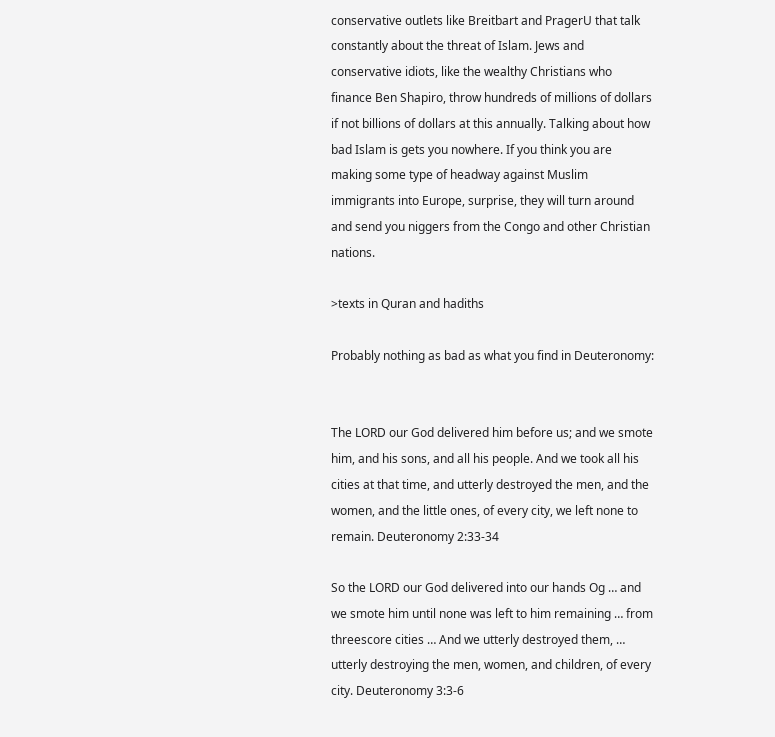conservative outlets like Breitbart and PragerU that talk constantly about the threat of Islam. Jews and conservative idiots, like the wealthy Christians who finance Ben Shapiro, throw hundreds of millions of dollars if not billions of dollars at this annually. Talking about how bad Islam is gets you nowhere. If you think you are making some type of headway against Muslim immigrants into Europe, surprise, they will turn around and send you niggers from the Congo and other Christian nations.

>texts in Quran and hadiths

Probably nothing as bad as what you find in Deuteronomy:


The LORD our God delivered him before us; and we smote him, and his sons, and all his people. And we took all his cities at that time, and utterly destroyed the men, and the women, and the little ones, of every city, we left none to remain. Deuteronomy 2:33-34

So the LORD our God delivered into our hands Og … and we smote him until none was left to him remaining … from threescore cities … And we utterly destroyed them, … utterly destroying the men, women, and children, of every city. Deuteronomy 3:3-6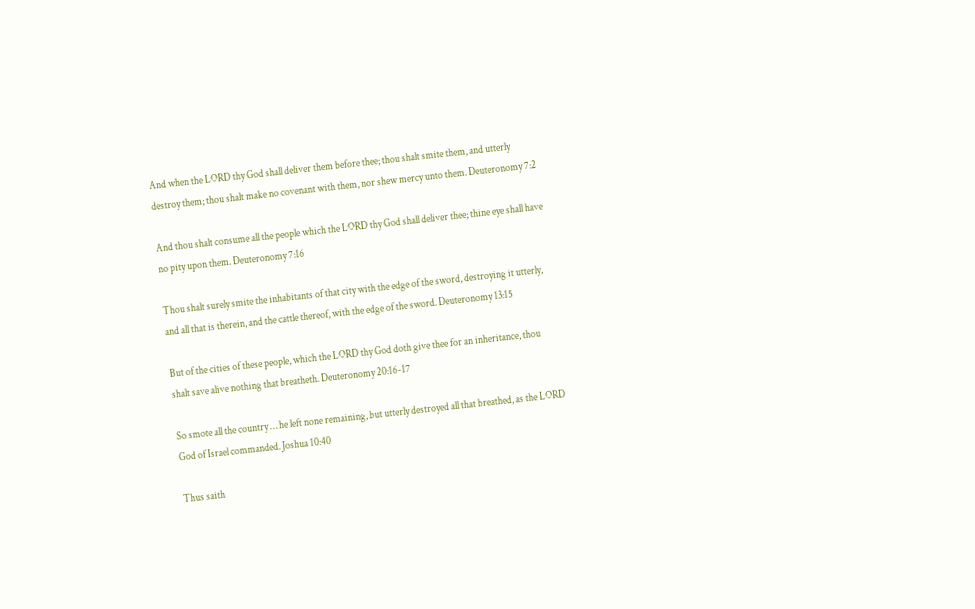And when the LORD thy God shall deliver them before thee; thou shalt smite them, and utterly destroy them; thou shalt make no covenant with them, nor shew mercy unto them. Deuteronomy 7:2

And thou shalt consume all the people which the LORD thy God shall deliver thee; thine eye shall have no pity upon them. Deuteronomy 7:16

Thou shalt surely smite the inhabitants of that city with the edge of the sword, destroying it utterly, and all that is therein, and the cattle thereof, with the edge of the sword. Deuteronomy 13:15

But of the cities of these people, which the LORD thy God doth give thee for an inheritance, thou shalt save alive nothing that breatheth. Deuteronomy 20:16-17

So smote all the country … he left none remaining, but utterly destroyed all that breathed, as the LORD God of Israel commanded. Joshua 10:40

Thus saith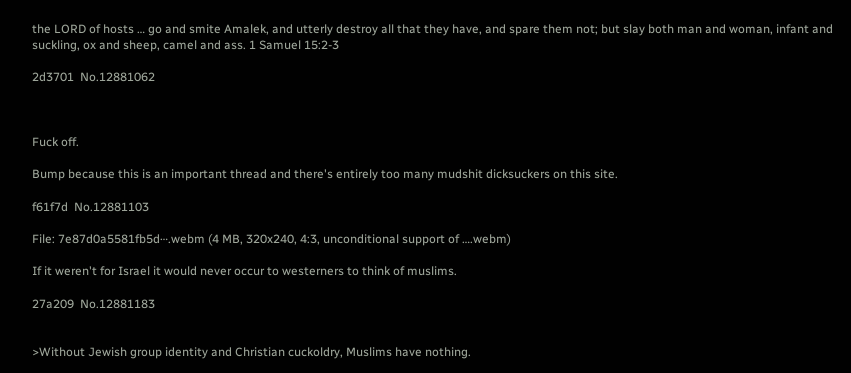the LORD of hosts … go and smite Amalek, and utterly destroy all that they have, and spare them not; but slay both man and woman, infant and suckling, ox and sheep, camel and ass. 1 Samuel 15:2-3

2d3701  No.12881062



Fuck off.

Bump because this is an important thread and there's entirely too many mudshit dicksuckers on this site.

f61f7d  No.12881103

File: 7e87d0a5581fb5d⋯.webm (4 MB, 320x240, 4:3, unconditional support of ….webm)

If it weren't for Israel it would never occur to westerners to think of muslims.

27a209  No.12881183


>Without Jewish group identity and Christian cuckoldry, Muslims have nothing.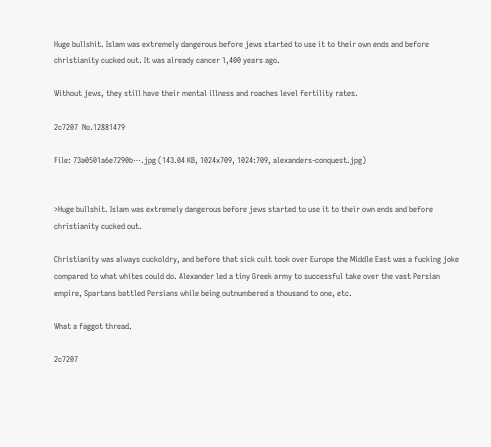Huge bullshit. Islam was extremely dangerous before jews started to use it to their own ends and before christianity cucked out. It was already cancer 1,400 years ago.

Without jews, they still have their mental illness and roaches level fertility rates.

2c7207  No.12881479

File: 73a0501a6e7290b⋯.jpg (143.04 KB, 1024x709, 1024:709, alexanders-conquest.jpg)


>Huge bullshit. Islam was extremely dangerous before jews started to use it to their own ends and before christianity cucked out.

Christianity was always cuckoldry, and before that sick cult took over Europe the Middle East was a fucking joke compared to what whites could do. Alexander led a tiny Greek army to successful take over the vast Persian empire, Spartans battled Persians while being outnumbered a thousand to one, etc.

What a faggot thread.

2c7207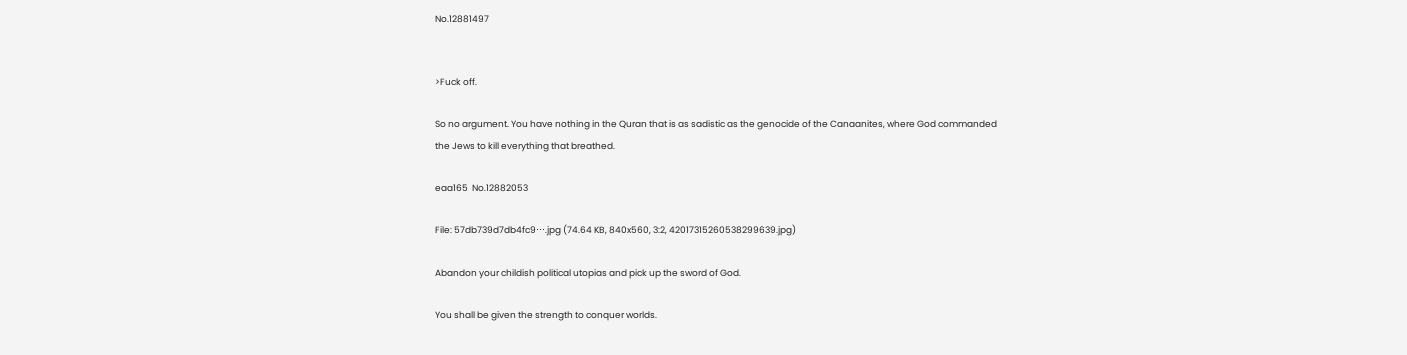No.12881497


>Fuck off.

So no argument. You have nothing in the Quran that is as sadistic as the genocide of the Canaanites, where God commanded the Jews to kill everything that breathed.

eaa165  No.12882053

File: 57db739d7db4fc9⋯.jpg (74.64 KB, 840x560, 3:2, 42017315260538299639.jpg)

Abandon your childish political utopias and pick up the sword of God.

You shall be given the strength to conquer worlds.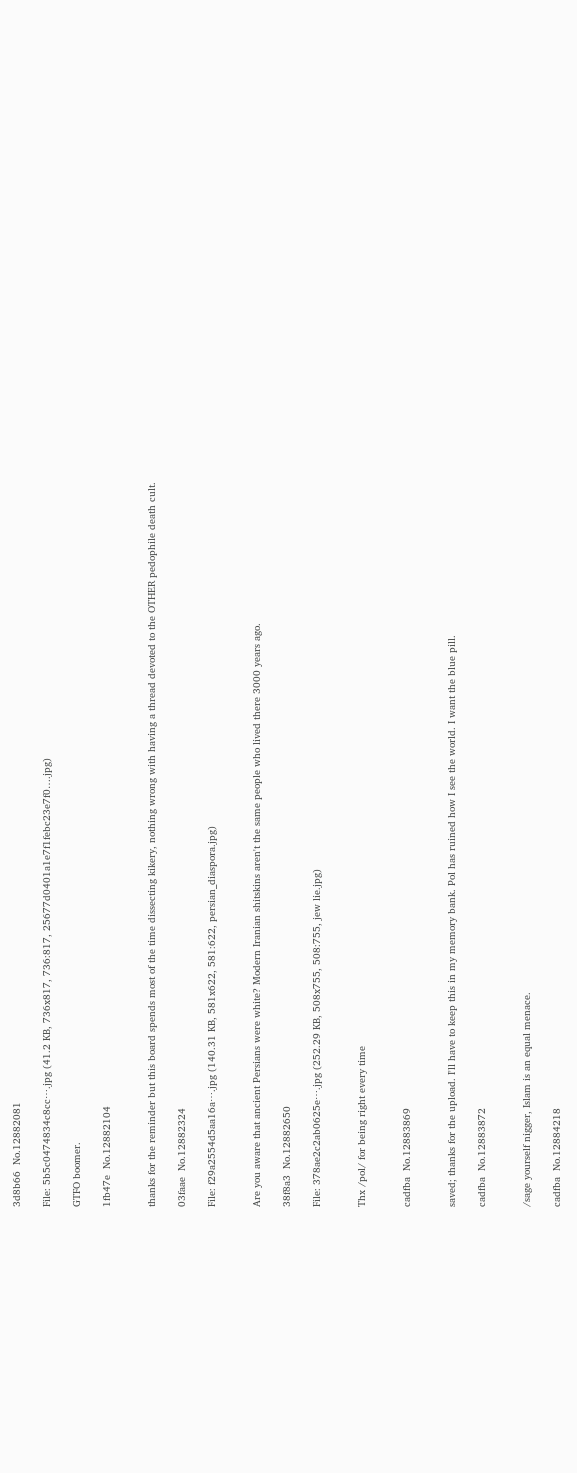3d8b66  No.12882081

File: 5b5c0474834c8cc⋯.jpg (41.2 KB, 736x817, 736:817, 25677d0401a1e7f1febc23e7f0….jpg)

GTFO boomer.

1fb47e  No.12882104


thanks for the reminder but this board spends most of the time dissecting kikery, nothing wrong with having a thread devoted to the OTHER pedophile death cult.

03faae  No.12882324

File: f29a2554d5aa16a⋯.jpg (140.31 KB, 581x622, 581:622, persian_diaspora.jpg)


Are you aware that ancient Persians were white? Modern Iranian shitskins aren't the same people who lived there 3000 years ago.

38f8a3  No.12882650

File: 378ae2c2ab0625e⋯.jpg (252.29 KB, 508x755, 508:755, jew lie.jpg)


Thx /pol/ for being right every time


cadfba  No.12883869


saved; thanks for the upload. I'll have to keep this in my memory bank. Pol has ruined how I see the world. I want the blue pill.

cadfba  No.12883872


/sage yourself nigger, Islam is an equal menace.

cadfba  No.12884218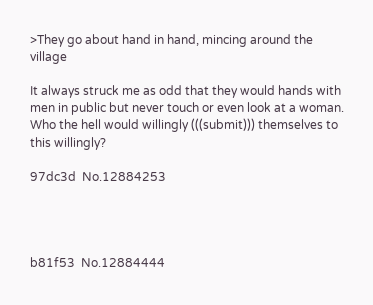>They go about hand in hand, mincing around the village

It always struck me as odd that they would hands with men in public but never touch or even look at a woman. Who the hell would willingly (((submit))) themselves to this willingly?

97dc3d  No.12884253




b81f53  No.12884444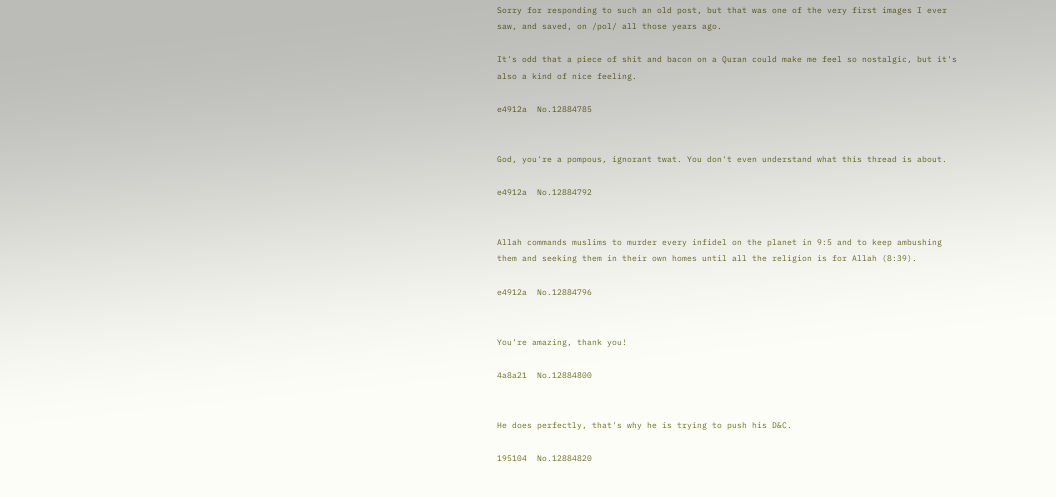Sorry for responding to such an old post, but that was one of the very first images I ever saw, and saved, on /pol/ all those years ago.

It's odd that a piece of shit and bacon on a Quran could make me feel so nostalgic, but it's also a kind of nice feeling.

e4912a  No.12884785


God, you're a pompous, ignorant twat. You don't even understand what this thread is about.

e4912a  No.12884792


Allah commands muslims to murder every infidel on the planet in 9:5 and to keep ambushing them and seeking them in their own homes until all the religion is for Allah (8:39).

e4912a  No.12884796


You're amazing, thank you!

4a8a21  No.12884800


He does perfectly, that's why he is trying to push his D&C.

195104  No.12884820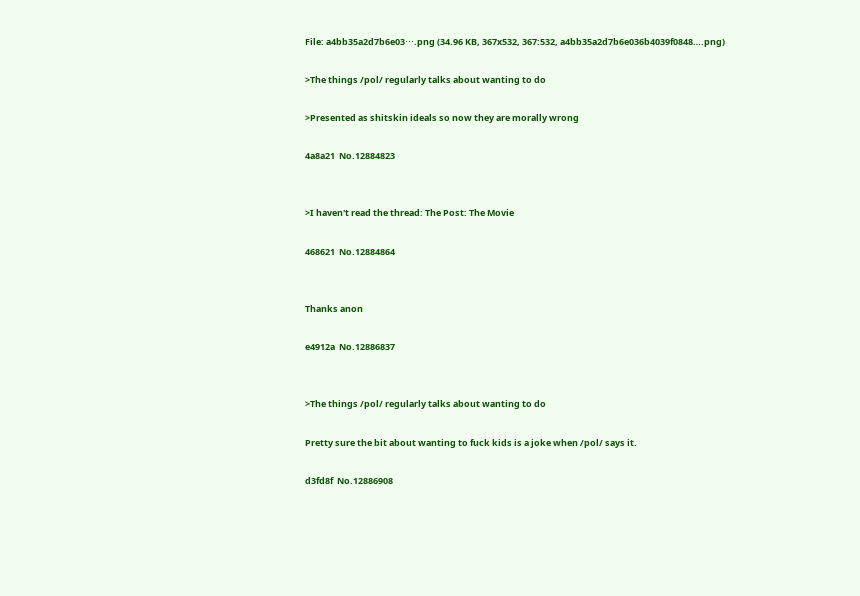File: a4bb35a2d7b6e03⋯.png (34.96 KB, 367x532, 367:532, a4bb35a2d7b6e036b4039f0848….png)

>The things /pol/ regularly talks about wanting to do

>Presented as shitskin ideals so now they are morally wrong

4a8a21  No.12884823


>I haven't read the thread: The Post: The Movie

468621  No.12884864


Thanks anon

e4912a  No.12886837


>The things /pol/ regularly talks about wanting to do

Pretty sure the bit about wanting to fuck kids is a joke when /pol/ says it.

d3fd8f  No.12886908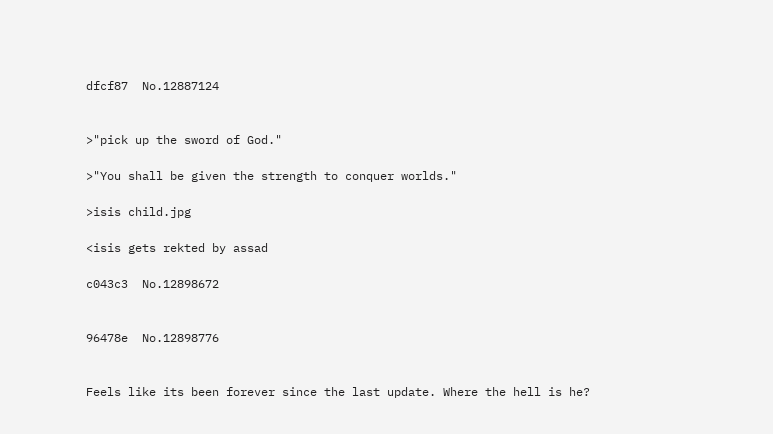dfcf87  No.12887124


>"pick up the sword of God."

>"You shall be given the strength to conquer worlds."

>isis child.jpg

<isis gets rekted by assad

c043c3  No.12898672


96478e  No.12898776


Feels like its been forever since the last update. Where the hell is he?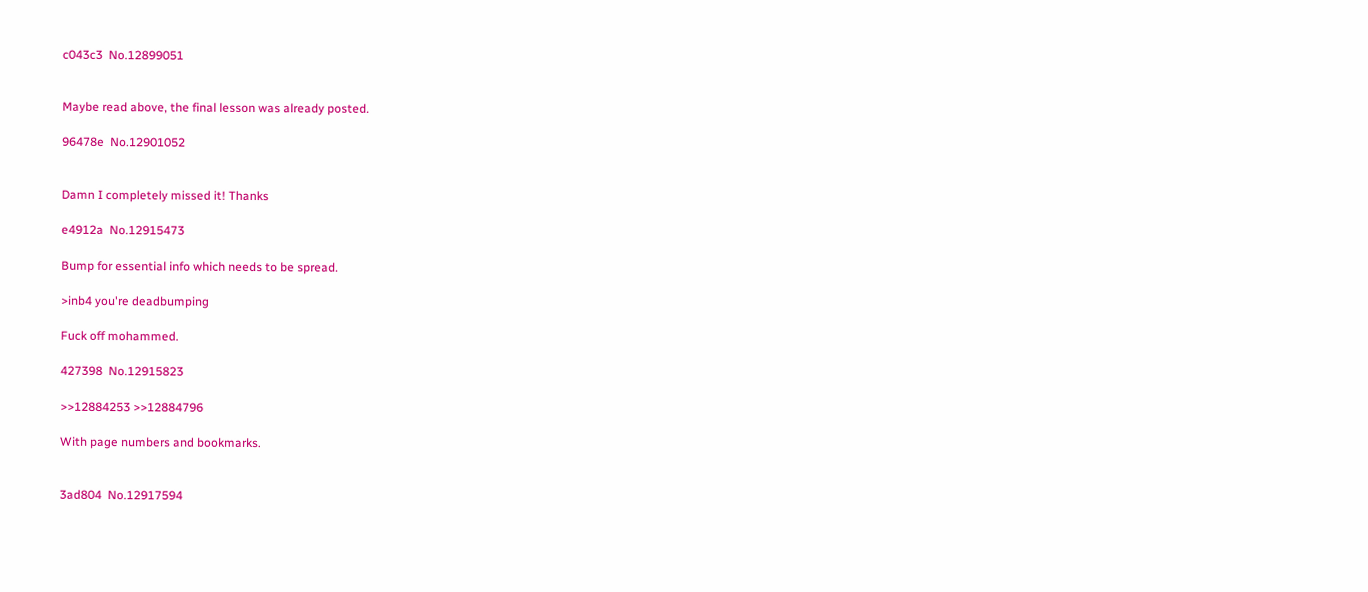c043c3  No.12899051


Maybe read above, the final lesson was already posted.

96478e  No.12901052


Damn I completely missed it! Thanks

e4912a  No.12915473

Bump for essential info which needs to be spread.

>inb4 you're deadbumping

Fuck off mohammed.

427398  No.12915823

>>12884253 >>12884796

With page numbers and bookmarks.


3ad804  No.12917594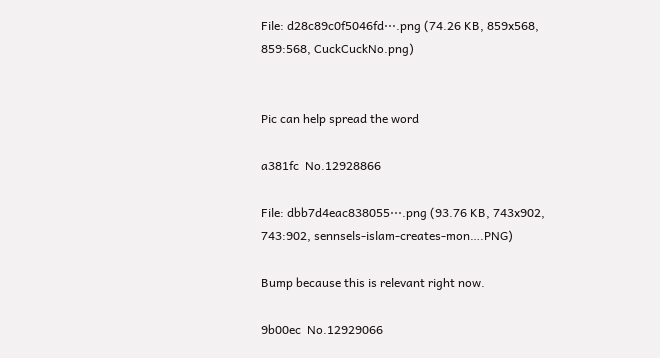File: d28c89c0f5046fd⋯.png (74.26 KB, 859x568, 859:568, CuckCuckNo.png)


Pic can help spread the word

a381fc  No.12928866

File: dbb7d4eac838055⋯.png (93.76 KB, 743x902, 743:902, sennsels-islam-creates-mon….PNG)

Bump because this is relevant right now.

9b00ec  No.12929066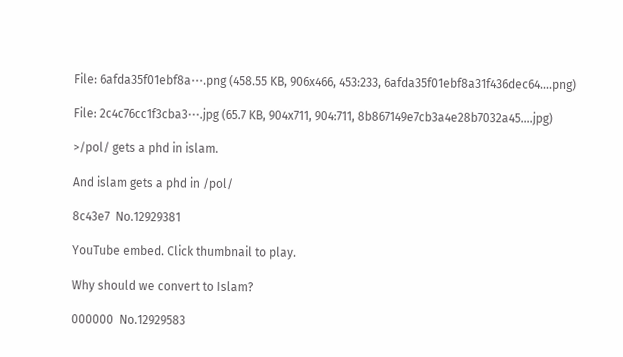File: 6afda35f01ebf8a⋯.png (458.55 KB, 906x466, 453:233, 6afda35f01ebf8a31f436dec64….png)

File: 2c4c76cc1f3cba3⋯.jpg (65.7 KB, 904x711, 904:711, 8b867149e7cb3a4e28b7032a45….jpg)

>/pol/ gets a phd in islam.

And islam gets a phd in /pol/

8c43e7  No.12929381

YouTube embed. Click thumbnail to play.

Why should we convert to Islam?

000000  No.12929583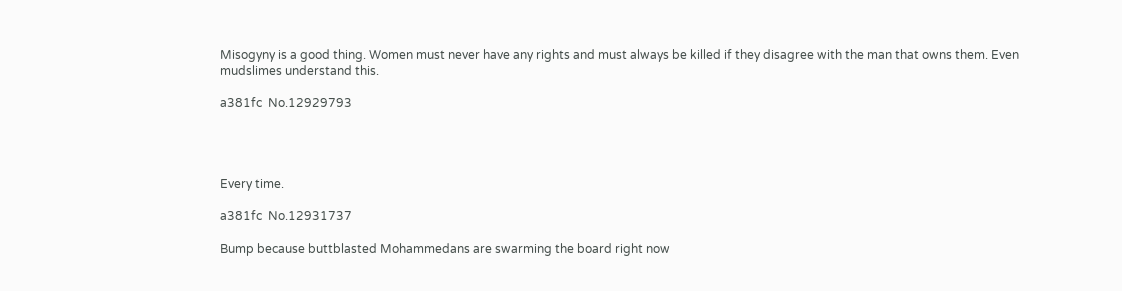Misogyny is a good thing. Women must never have any rights and must always be killed if they disagree with the man that owns them. Even mudslimes understand this.

a381fc  No.12929793




Every time.

a381fc  No.12931737

Bump because buttblasted Mohammedans are swarming the board right now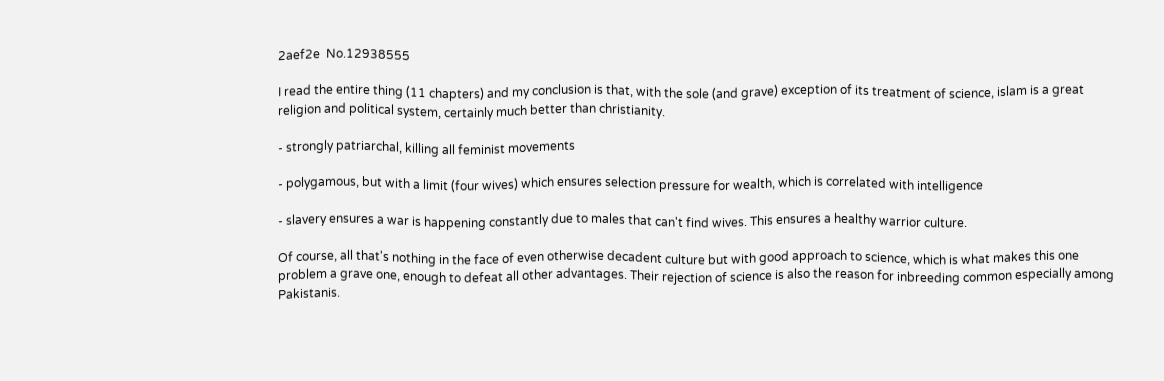2aef2e  No.12938555

I read the entire thing (11 chapters) and my conclusion is that, with the sole (and grave) exception of its treatment of science, islam is a great religion and political system, certainly much better than christianity.

- strongly patriarchal, killing all feminist movements

- polygamous, but with a limit (four wives) which ensures selection pressure for wealth, which is correlated with intelligence

- slavery ensures a war is happening constantly due to males that can't find wives. This ensures a healthy warrior culture.

Of course, all that's nothing in the face of even otherwise decadent culture but with good approach to science, which is what makes this one problem a grave one, enough to defeat all other advantages. Their rejection of science is also the reason for inbreeding common especially among Pakistanis.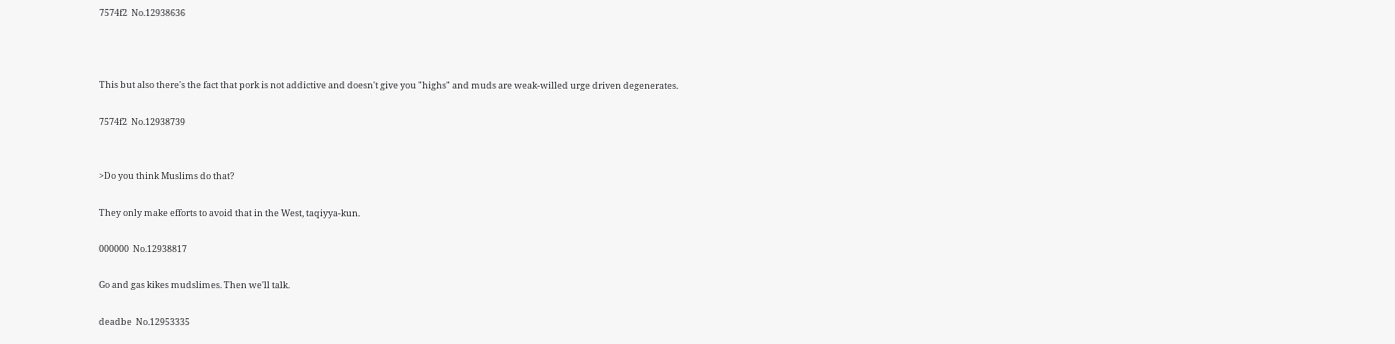7574f2  No.12938636



This but also there's the fact that pork is not addictive and doesn't give you "highs" and muds are weak-willed urge driven degenerates.

7574f2  No.12938739


>Do you think Muslims do that?

They only make efforts to avoid that in the West, taqiyya-kun.

000000  No.12938817

Go and gas kikes mudslimes. Then we'll talk.

deadbe  No.12953335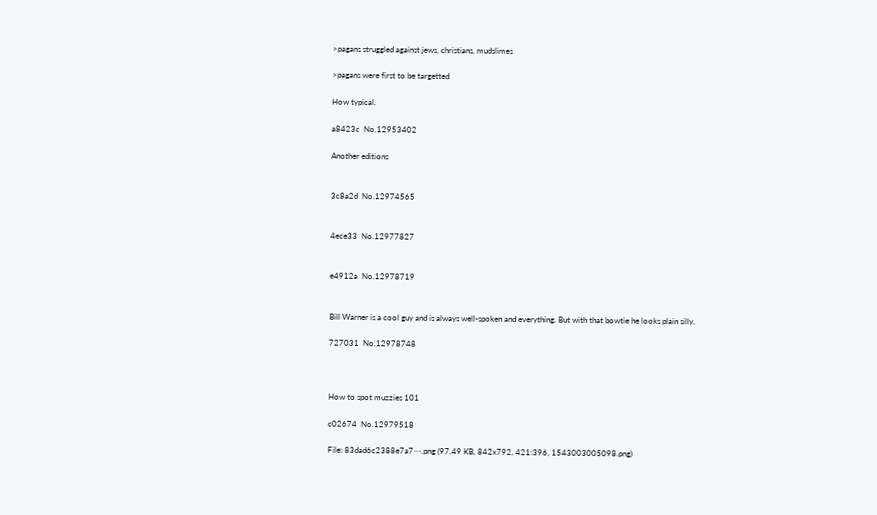>pagans struggled against jews, christians, mudslimes

>pagans were first to be targetted

How typical.

a8423c  No.12953402

Another editions


3c8a2d  No.12974565


4ece33  No.12977827


e4912a  No.12978719


Bill Warner is a cool guy and is always well-spoken and everything. But with that bowtie he looks plain silly.

727031  No.12978748



How to spot muzzies 101

c02674  No.12979518

File: 83dad6c2388e7a7⋯.png (97.49 KB, 842x792, 421:396, 1543003005098.png)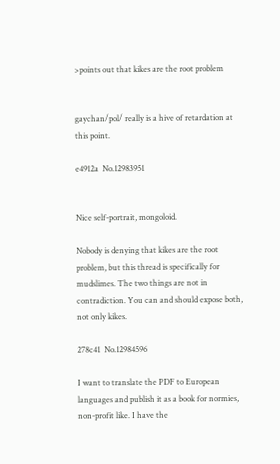>points out that kikes are the root problem


gaychan/pol/ really is a hive of retardation at this point.

e4912a  No.12983951


Nice self-portrait, mongoloid.

Nobody is denying that kikes are the root problem, but this thread is specifically for mudslimes. The two things are not in contradiction. You can and should expose both, not only kikes.

278c41  No.12984596

I want to translate the PDF to European languages and publish it as a book for normies, non-profit like. I have the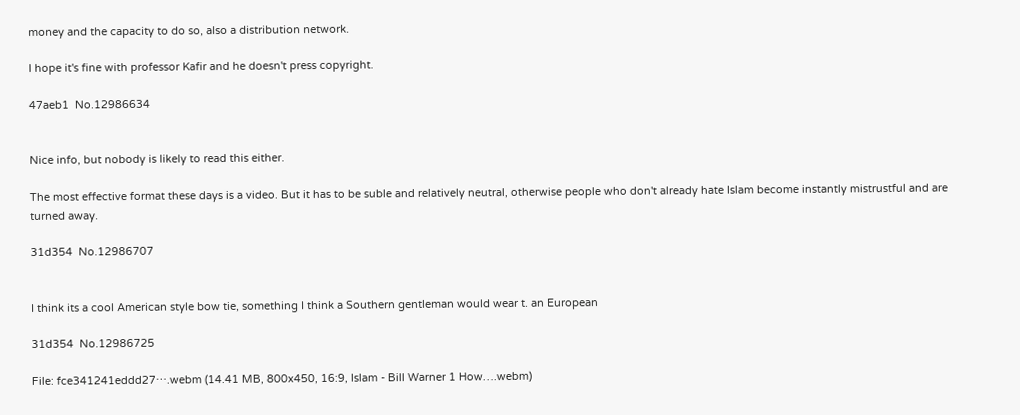money and the capacity to do so, also a distribution network.

I hope it's fine with professor Kafir and he doesn't press copyright.

47aeb1  No.12986634


Nice info, but nobody is likely to read this either.

The most effective format these days is a video. But it has to be suble and relatively neutral, otherwise people who don't already hate Islam become instantly mistrustful and are turned away.

31d354  No.12986707


I think its a cool American style bow tie, something I think a Southern gentleman would wear t. an European

31d354  No.12986725

File: fce341241eddd27⋯.webm (14.41 MB, 800x450, 16:9, Islam - Bill Warner 1 How….webm)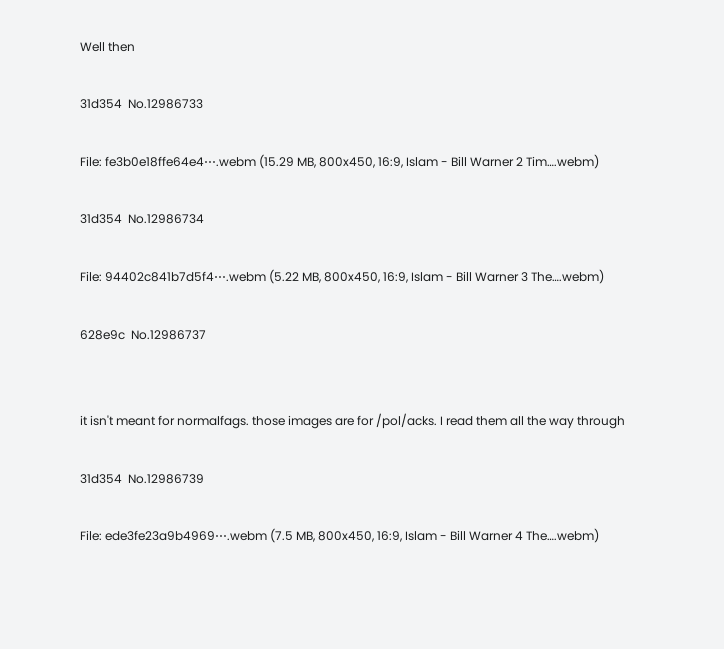Well then

31d354  No.12986733

File: fe3b0e18ffe64e4⋯.webm (15.29 MB, 800x450, 16:9, Islam - Bill Warner 2 Tim….webm)

31d354  No.12986734

File: 94402c841b7d5f4⋯.webm (5.22 MB, 800x450, 16:9, Islam - Bill Warner 3 The….webm)

628e9c  No.12986737


it isn't meant for normalfags. those images are for /pol/acks. I read them all the way through

31d354  No.12986739

File: ede3fe23a9b4969⋯.webm (7.5 MB, 800x450, 16:9, Islam - Bill Warner 4 The….webm)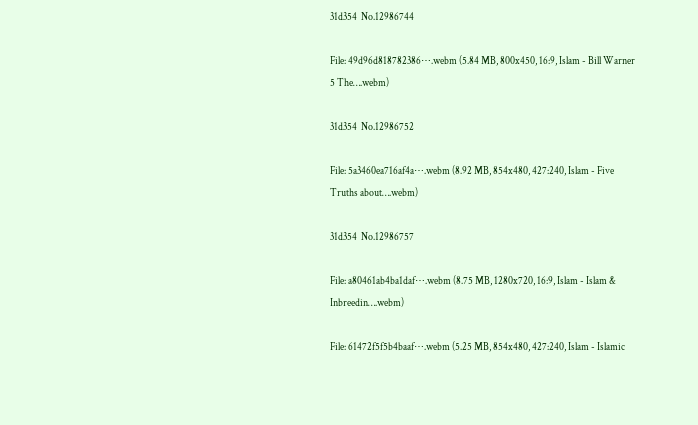31d354  No.12986744

File: 49d96d818782386⋯.webm (5.84 MB, 800x450, 16:9, Islam - Bill Warner 5 The….webm)

31d354  No.12986752

File: 5a3460ea716af4a⋯.webm (8.92 MB, 854x480, 427:240, Islam - Five Truths about….webm)

31d354  No.12986757

File: a80461ab4ba1daf⋯.webm (8.75 MB, 1280x720, 16:9, Islam - Islam & Inbreedin….webm)

File: 61472f5f5b4baaf⋯.webm (5.25 MB, 854x480, 427:240, Islam - Islamic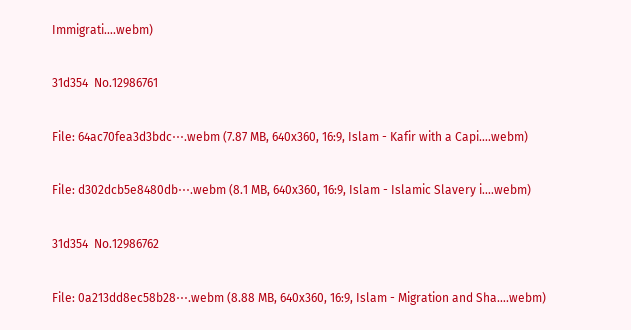Immigrati….webm)

31d354  No.12986761

File: 64ac70fea3d3bdc⋯.webm (7.87 MB, 640x360, 16:9, Islam - Kafir with a Capi….webm)

File: d302dcb5e8480db⋯.webm (8.1 MB, 640x360, 16:9, Islam - Islamic Slavery i….webm)

31d354  No.12986762

File: 0a213dd8ec58b28⋯.webm (8.88 MB, 640x360, 16:9, Islam - Migration and Sha….webm)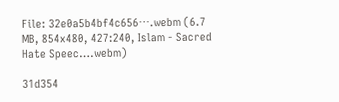File: 32e0a5b4bf4c656⋯.webm (6.7 MB, 854x480, 427:240, Islam - Sacred Hate Speec….webm)

31d354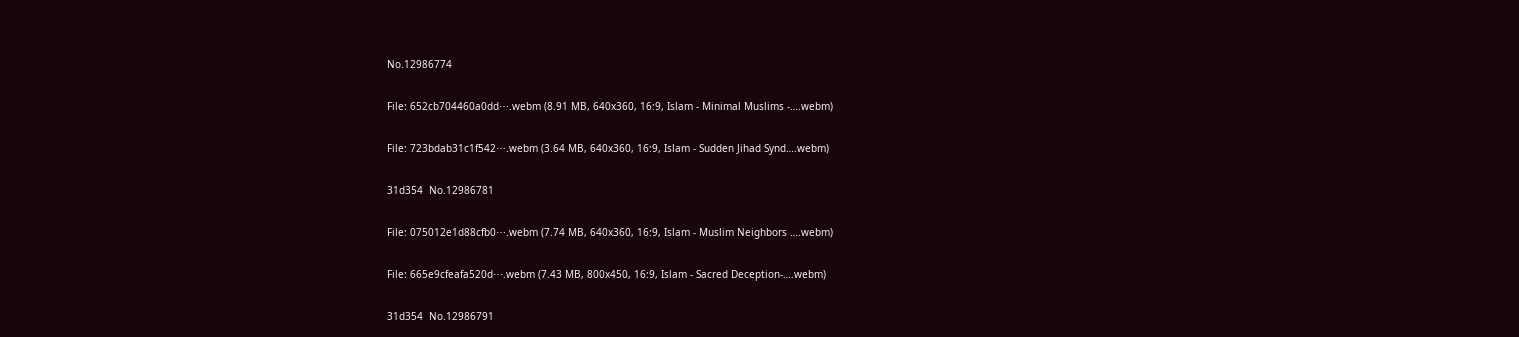No.12986774

File: 652cb704460a0dd⋯.webm (8.91 MB, 640x360, 16:9, Islam - Minimal Muslims -….webm)

File: 723bdab31c1f542⋯.webm (3.64 MB, 640x360, 16:9, Islam - Sudden Jihad Synd….webm)

31d354  No.12986781

File: 075012e1d88cfb0⋯.webm (7.74 MB, 640x360, 16:9, Islam - Muslim Neighbors ….webm)

File: 665e9cfeafa520d⋯.webm (7.43 MB, 800x450, 16:9, Islam - Sacred Deception-….webm)

31d354  No.12986791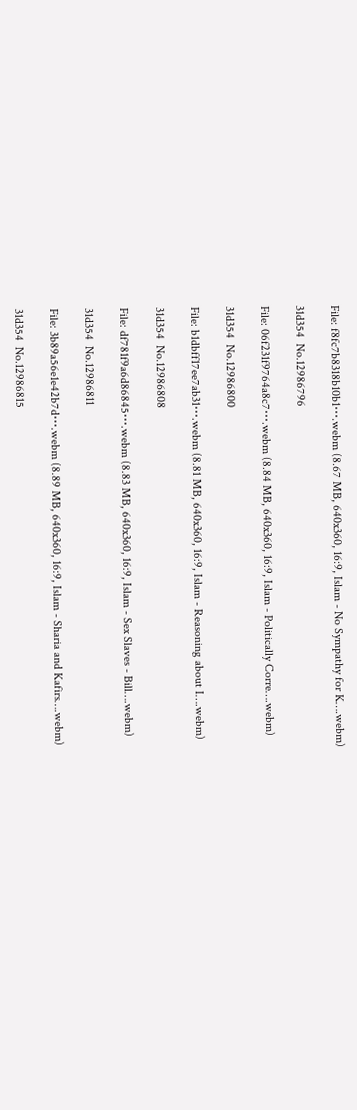File: f8fc7b8318b10b1⋯.webm (8.67 MB, 640x360, 16:9, Islam - No Sympathy for K….webm)

31d354  No.12986796

File: 06f231f9764a8c7⋯.webm (8.84 MB, 640x360, 16:9, Islam - Politically Corre….webm)

31d354  No.12986800

File: b1dbff17ee7ab31⋯.webm (8.81 MB, 640x360, 16:9, Islam - Reasoning about I….webm)

31d354  No.12986808

File: df781f9a6d86845⋯.webm (8.83 MB, 640x360, 16:9, Islam - Sex Slaves - Bill….webm)

31d354  No.12986811

File: 3b89a56e1e42b7d⋯.webm (8.89 MB, 640x360, 16:9, Islam - Sharia and Kafirs….webm)

31d354  No.12986815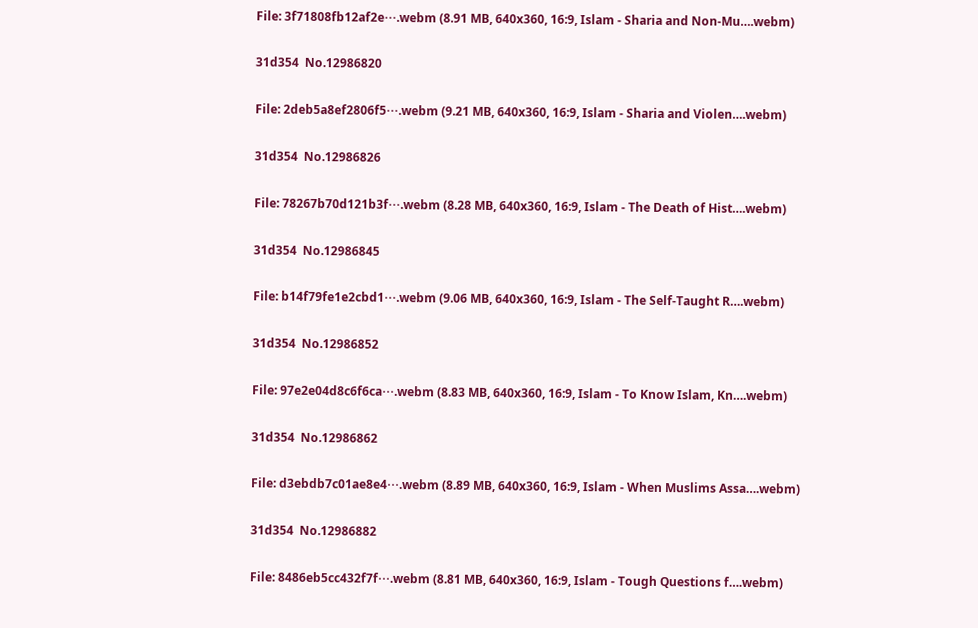File: 3f71808fb12af2e⋯.webm (8.91 MB, 640x360, 16:9, Islam - Sharia and Non-Mu….webm)

31d354  No.12986820

File: 2deb5a8ef2806f5⋯.webm (9.21 MB, 640x360, 16:9, Islam - Sharia and Violen….webm)

31d354  No.12986826

File: 78267b70d121b3f⋯.webm (8.28 MB, 640x360, 16:9, Islam - The Death of Hist….webm)

31d354  No.12986845

File: b14f79fe1e2cbd1⋯.webm (9.06 MB, 640x360, 16:9, Islam - The Self-Taught R….webm)

31d354  No.12986852

File: 97e2e04d8c6f6ca⋯.webm (8.83 MB, 640x360, 16:9, Islam - To Know Islam, Kn….webm)

31d354  No.12986862

File: d3ebdb7c01ae8e4⋯.webm (8.89 MB, 640x360, 16:9, Islam - When Muslims Assa….webm)

31d354  No.12986882

File: 8486eb5cc432f7f⋯.webm (8.81 MB, 640x360, 16:9, Islam - Tough Questions f….webm)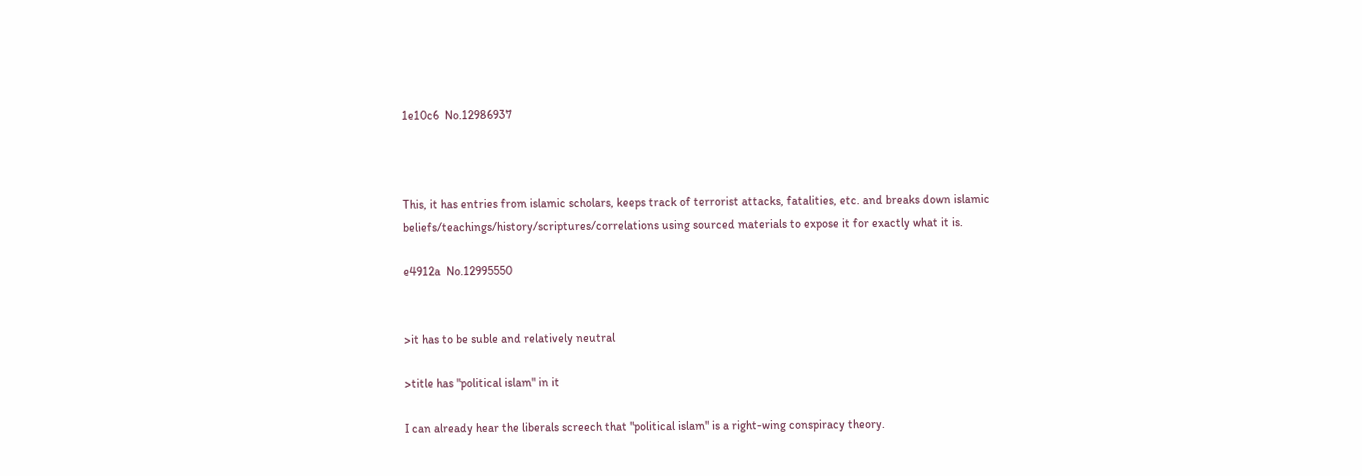1e10c6  No.12986937



This, it has entries from islamic scholars, keeps track of terrorist attacks, fatalities, etc. and breaks down islamic beliefs/teachings/history/scriptures/correlations using sourced materials to expose it for exactly what it is.

e4912a  No.12995550


>it has to be suble and relatively neutral

>title has "political islam" in it

I can already hear the liberals screech that "political islam" is a right-wing conspiracy theory.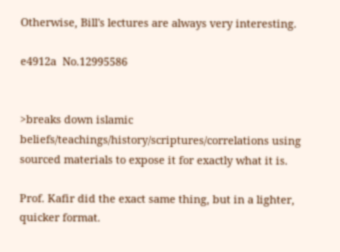Otherwise, Bill's lectures are always very interesting.

e4912a  No.12995586


>breaks down islamic beliefs/teachings/history/scriptures/correlations using sourced materials to expose it for exactly what it is.

Prof. Kafir did the exact same thing, but in a lighter, quicker format.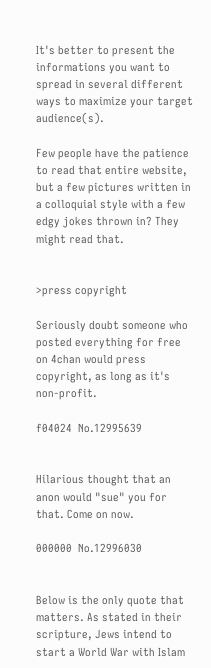It's better to present the informations you want to spread in several different ways to maximize your target audience(s).

Few people have the patience to read that entire website, but a few pictures written in a colloquial style with a few edgy jokes thrown in? They might read that.


>press copyright

Seriously doubt someone who posted everything for free on 4chan would press copyright, as long as it's non-profit.

f04024  No.12995639


Hilarious thought that an anon would "sue" you for that. Come on now.

000000  No.12996030


Below is the only quote that matters. As stated in their scripture, Jews intend to start a World War with Islam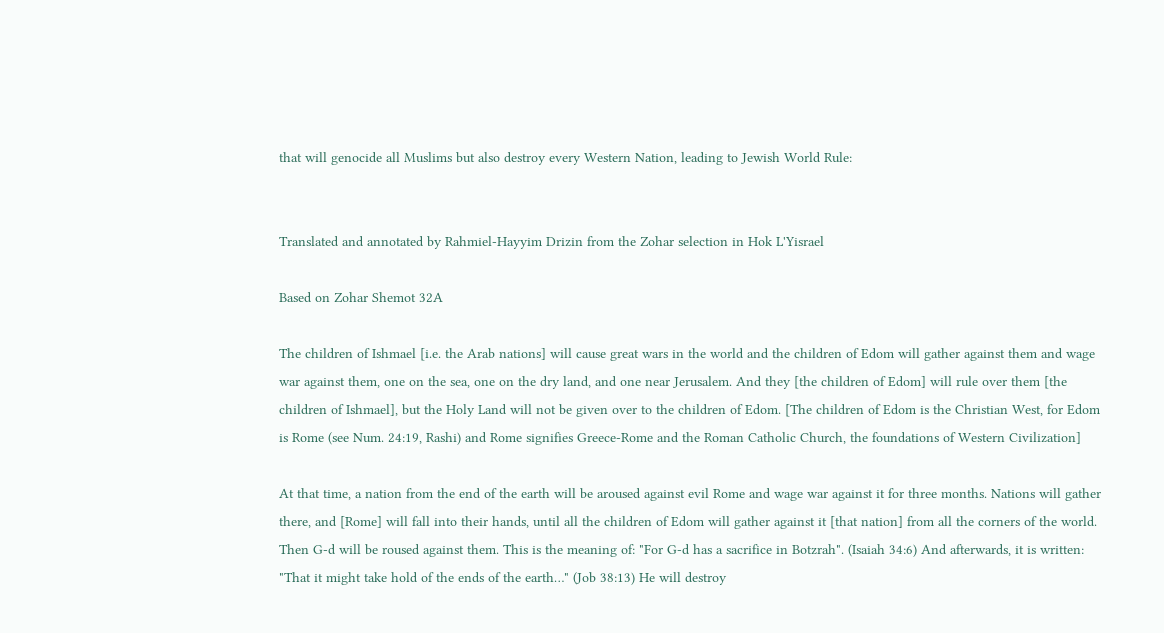that will genocide all Muslims but also destroy every Western Nation, leading to Jewish World Rule:


Translated and annotated by Rahmiel-Hayyim Drizin from the Zohar selection in Hok L'Yisrael

Based on Zohar Shemot 32A

The children of Ishmael [i.e. the Arab nations] will cause great wars in the world and the children of Edom will gather against them and wage war against them, one on the sea, one on the dry land, and one near Jerusalem. And they [the children of Edom] will rule over them [the children of Ishmael], but the Holy Land will not be given over to the children of Edom. [The children of Edom is the Christian West, for Edom is Rome (see Num. 24:19, Rashi) and Rome signifies Greece-Rome and the Roman Catholic Church, the foundations of Western Civilization]

At that time, a nation from the end of the earth will be aroused against evil Rome and wage war against it for three months. Nations will gather there, and [Rome] will fall into their hands, until all the children of Edom will gather against it [that nation] from all the corners of the world. Then G‑d will be roused against them. This is the meaning of: "For G‑d has a sacrifice in Botzrah". (Isaiah 34:6) And afterwards, it is written: "That it might take hold of the ends of the earth…" (Job 38:13) He will destroy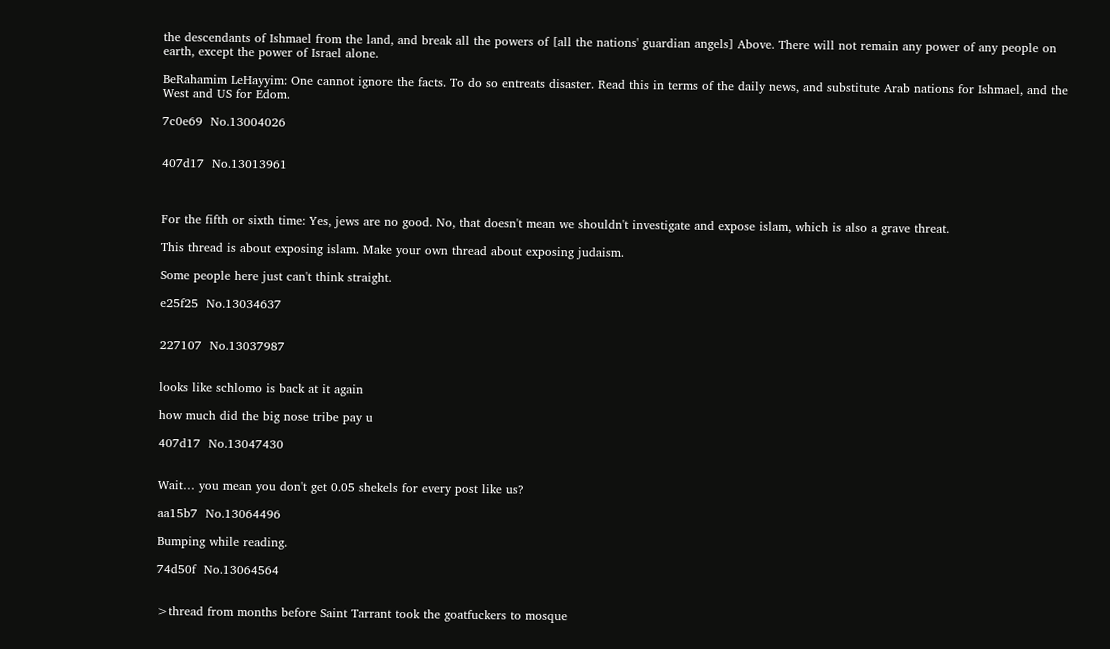the descendants of Ishmael from the land, and break all the powers of [all the nations' guardian angels] Above. There will not remain any power of any people on earth, except the power of Israel alone.

BeRahamim LeHayyim: One cannot ignore the facts. To do so entreats disaster. Read this in terms of the daily news, and substitute Arab nations for Ishmael, and the West and US for Edom.

7c0e69  No.13004026


407d17  No.13013961



For the fifth or sixth time: Yes, jews are no good. No, that doesn't mean we shouldn't investigate and expose islam, which is also a grave threat.

This thread is about exposing islam. Make your own thread about exposing judaism.

Some people here just can't think straight.

e25f25  No.13034637


227107  No.13037987


looks like schlomo is back at it again

how much did the big nose tribe pay u

407d17  No.13047430


Wait… you mean you don't get 0.05 shekels for every post like us?

aa15b7  No.13064496

Bumping while reading.

74d50f  No.13064564


>thread from months before Saint Tarrant took the goatfuckers to mosque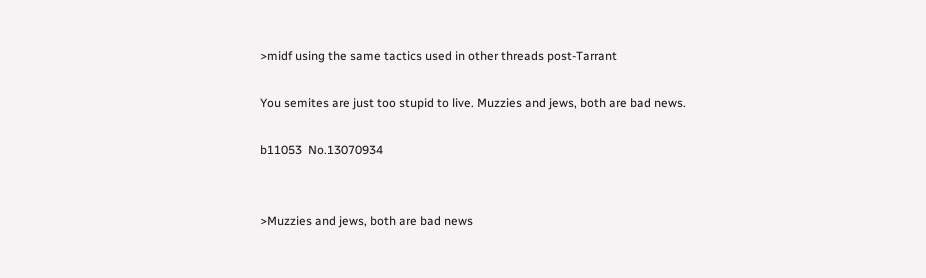>midf using the same tactics used in other threads post-Tarrant

You semites are just too stupid to live. Muzzies and jews, both are bad news.

b11053  No.13070934


>Muzzies and jews, both are bad news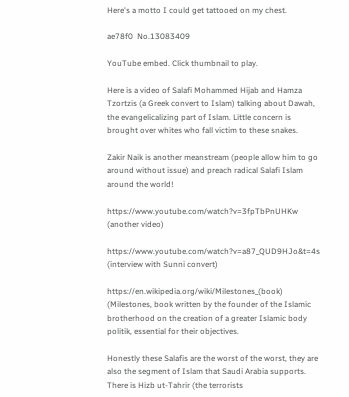Here's a motto I could get tattooed on my chest.

ae78f0  No.13083409

YouTube embed. Click thumbnail to play.

Here is a video of Salafi Mohammed Hijab and Hamza Tzortzis (a Greek convert to Islam) talking about Dawah, the evangelicalizing part of Islam. Little concern is brought over whites who fall victim to these snakes.

Zakir Naik is another meanstream (people allow him to go around without issue) and preach radical Salafi Islam around the world!

https://www.youtube.com/watch?v=3fpTbPnUHKw (another video)

https://www.youtube.com/watch?v=a87_QUD9HJo&t=4s (interview with Sunni convert)

https://en.wikipedia.org/wiki/Milestones_(book) (Milestones, book written by the founder of the Islamic brotherhood on the creation of a greater Islamic body politik, essential for their objectives.

Honestly these Salafis are the worst of the worst, they are also the segment of Islam that Saudi Arabia supports. There is Hizb ut-Tahrir (the terrorists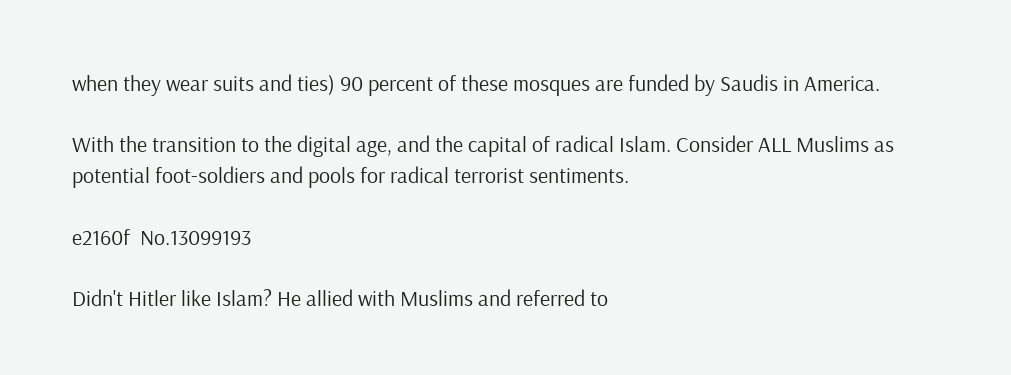when they wear suits and ties) 90 percent of these mosques are funded by Saudis in America.

With the transition to the digital age, and the capital of radical Islam. Consider ALL Muslims as potential foot-soldiers and pools for radical terrorist sentiments.

e2160f  No.13099193

Didn't Hitler like Islam? He allied with Muslims and referred to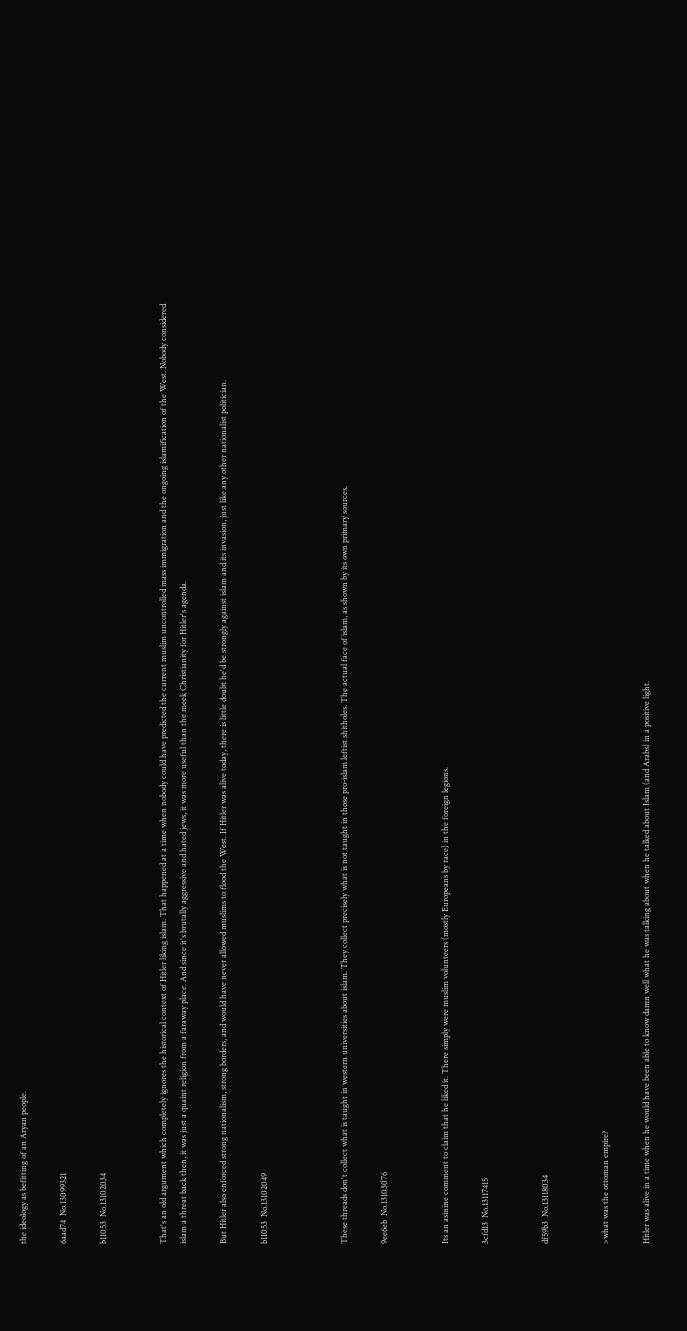the ideology as befitting of an Aryan people.

6aad74  No.13099321

b11053  No.13102034


That's an old argument which completely ignores the historical context of Hitler liking islam. That happened at a time when nobody could have predicted the current muslim uncontrolled mass immigration and the ongoing islamification of the West. Nobody considered islam a threat back then, it was just a quaint religion from a faraway place. And since it's brutally aggressive and hated jews, it was more useful than the meek Christianity for Hitler's agenda.

But Hitler also enforced strong nationalism, strong borders, and would have never allowed muslims to flood the West. If Hitler was alive today, there is little doubt he'd be strongly against islam and its invasion, just like any other nationalist politician.

b11053  No.13102049



These threads don't collect what is taught in western universities about islam. They collect precisely what is not taught in those pro-islam leftist shitholes. The actual face of islam, as shown by its own primary sources.

9ee6eb  No.13103076


Its an asinine comment to claim that he liked it. There simply were muslim volunteers (mostly Europeans by race) in the foreign legions.

3cfd13  No.13117415


df59b3  No.13118034


>what was the ottoman empire?

Hitler was alive in a time when he would have been able to know damn well what he was talking about when he talked about Islam (and Arabs) in a positive light.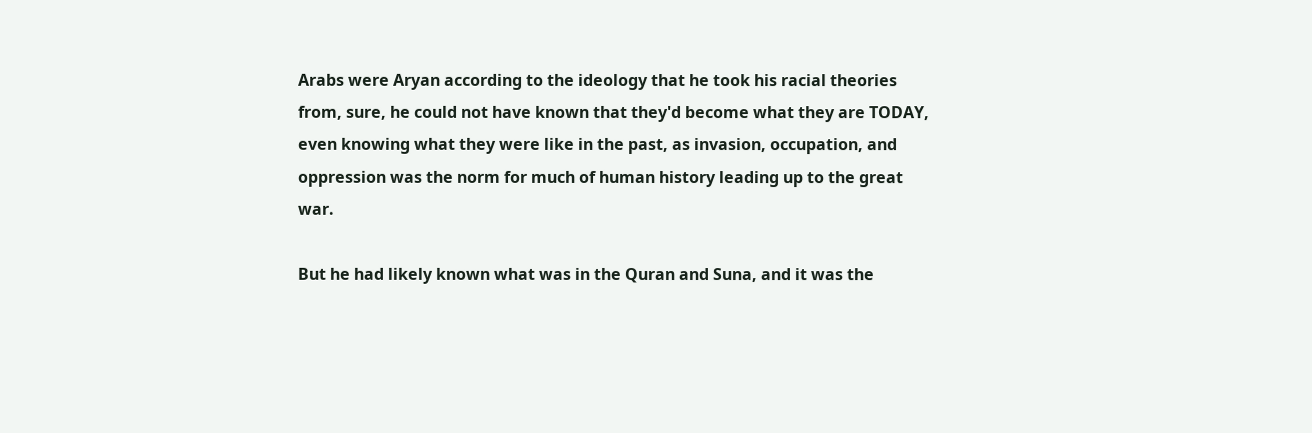Arabs were Aryan according to the ideology that he took his racial theories from, sure, he could not have known that they'd become what they are TODAY, even knowing what they were like in the past, as invasion, occupation, and oppression was the norm for much of human history leading up to the great war.

But he had likely known what was in the Quran and Suna, and it was the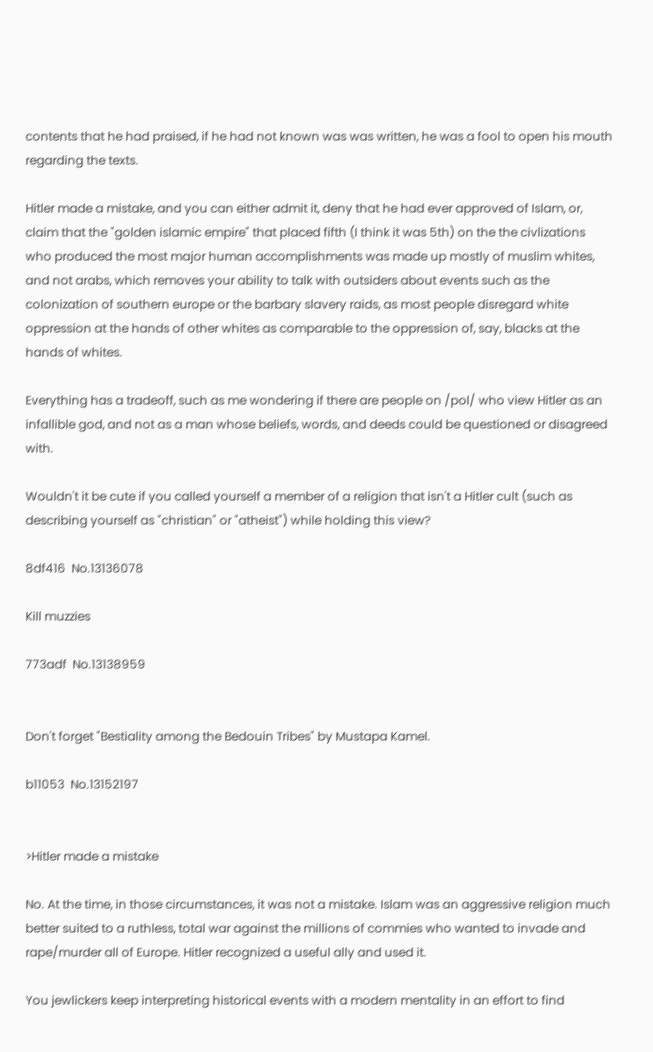contents that he had praised, if he had not known was was written, he was a fool to open his mouth regarding the texts.

Hitler made a mistake, and you can either admit it, deny that he had ever approved of Islam, or, claim that the "golden islamic empire" that placed fifth (I think it was 5th) on the the civlizations who produced the most major human accomplishments was made up mostly of muslim whites, and not arabs, which removes your ability to talk with outsiders about events such as the colonization of southern europe or the barbary slavery raids, as most people disregard white oppression at the hands of other whites as comparable to the oppression of, say, blacks at the hands of whites.

Everything has a tradeoff, such as me wondering if there are people on /pol/ who view Hitler as an infallible god, and not as a man whose beliefs, words, and deeds could be questioned or disagreed with.

Wouldn't it be cute if you called yourself a member of a religion that isn't a Hitler cult (such as describing yourself as "christian" or "atheist") while holding this view?

8df416  No.13136078

Kill muzzies

773adf  No.13138959


Don't forget "Bestiality among the Bedouin Tribes" by Mustapa Kamel.

b11053  No.13152197


>Hitler made a mistake

No. At the time, in those circumstances, it was not a mistake. Islam was an aggressive religion much better suited to a ruthless, total war against the millions of commies who wanted to invade and rape/murder all of Europe. Hitler recognized a useful ally and used it.

You jewlickers keep interpreting historical events with a modern mentality in an effort to find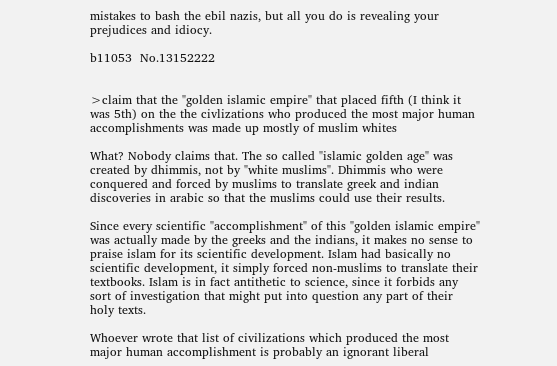mistakes to bash the ebil nazis, but all you do is revealing your prejudices and idiocy.

b11053  No.13152222


>claim that the "golden islamic empire" that placed fifth (I think it was 5th) on the the civlizations who produced the most major human accomplishments was made up mostly of muslim whites

What? Nobody claims that. The so called "islamic golden age" was created by dhimmis, not by "white muslims". Dhimmis who were conquered and forced by muslims to translate greek and indian discoveries in arabic so that the muslims could use their results.

Since every scientific "accomplishment" of this "golden islamic empire" was actually made by the greeks and the indians, it makes no sense to praise islam for its scientific development. Islam had basically no scientific development, it simply forced non-muslims to translate their textbooks. Islam is in fact antithetic to science, since it forbids any sort of investigation that might put into question any part of their holy texts.

Whoever wrote that list of civilizations which produced the most major human accomplishment is probably an ignorant liberal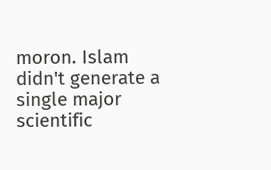moron. Islam didn't generate a single major scientific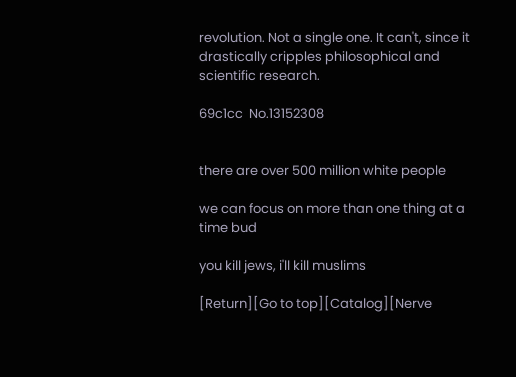revolution. Not a single one. It can't, since it drastically cripples philosophical and scientific research.

69c1cc  No.13152308


there are over 500 million white people

we can focus on more than one thing at a time bud

you kill jews, i'll kill muslims

[Return][Go to top][Catalog][Nerve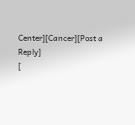Center][Cancer][Post a Reply]
[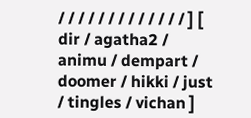/ / / / / / / / / / / / / ] [ dir / agatha2 / animu / dempart / doomer / hikki / just / tingles / vichan ]